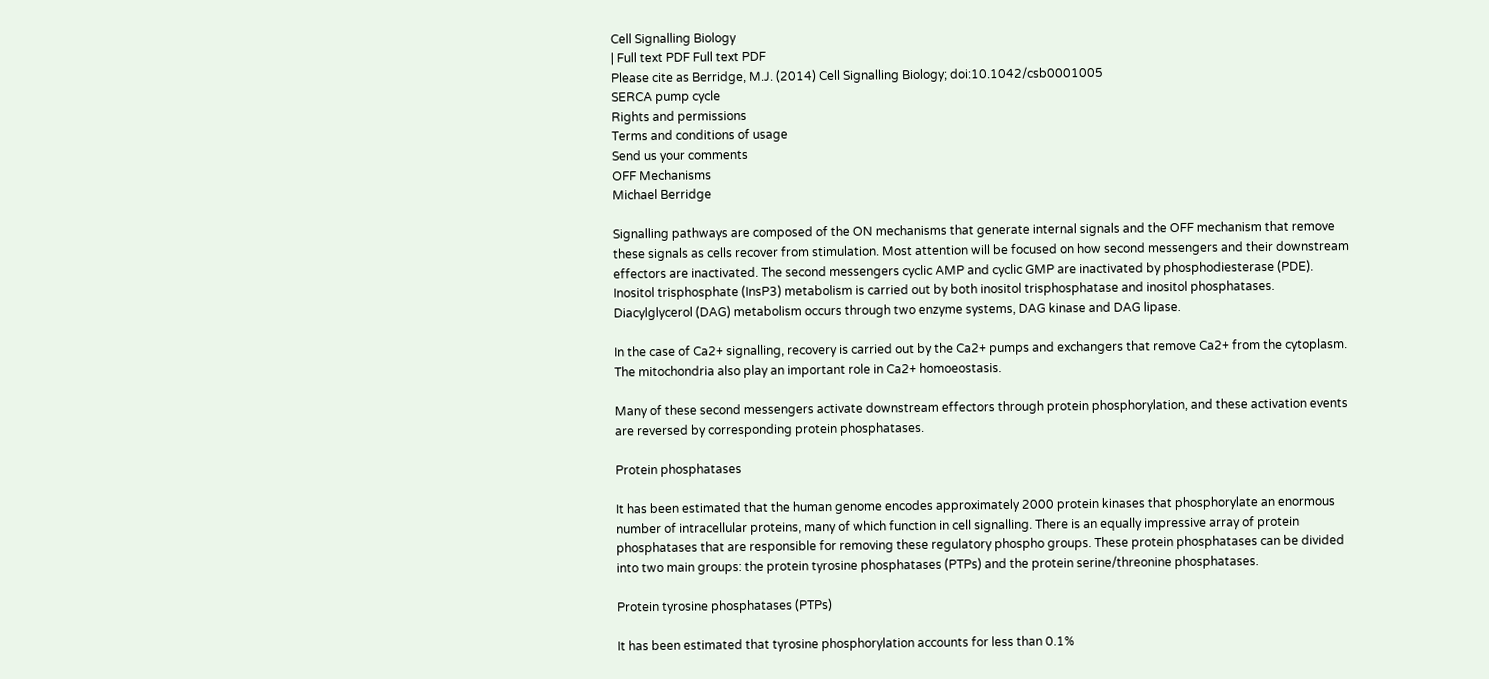Cell Signalling Biology
| Full text PDF Full text PDF
Please cite as Berridge, M.J. (2014) Cell Signalling Biology; doi:10.1042/csb0001005
SERCA pump cycle
Rights and permissions
Terms and conditions of usage
Send us your comments
OFF Mechanisms
Michael Berridge

Signalling pathways are composed of the ON mechanisms that generate internal signals and the OFF mechanism that remove these signals as cells recover from stimulation. Most attention will be focused on how second messengers and their downstream effectors are inactivated. The second messengers cyclic AMP and cyclic GMP are inactivated by phosphodiesterase (PDE). Inositol trisphosphate (InsP3) metabolism is carried out by both inositol trisphosphatase and inositol phosphatases. Diacylglycerol (DAG) metabolism occurs through two enzyme systems, DAG kinase and DAG lipase.

In the case of Ca2+ signalling, recovery is carried out by the Ca2+ pumps and exchangers that remove Ca2+ from the cytoplasm. The mitochondria also play an important role in Ca2+ homoeostasis.

Many of these second messengers activate downstream effectors through protein phosphorylation, and these activation events are reversed by corresponding protein phosphatases.

Protein phosphatases

It has been estimated that the human genome encodes approximately 2000 protein kinases that phosphorylate an enormous number of intracellular proteins, many of which function in cell signalling. There is an equally impressive array of protein phosphatases that are responsible for removing these regulatory phospho groups. These protein phosphatases can be divided into two main groups: the protein tyrosine phosphatases (PTPs) and the protein serine/threonine phosphatases.

Protein tyrosine phosphatases (PTPs)

It has been estimated that tyrosine phosphorylation accounts for less than 0.1%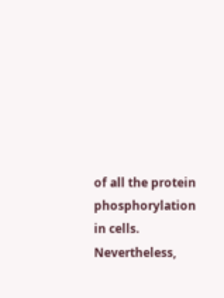of all the protein phosphorylation in cells. Nevertheless,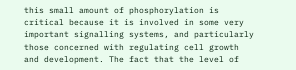this small amount of phosphorylation is critical because it is involved in some very important signalling systems, and particularly those concerned with regulating cell growth and development. The fact that the level of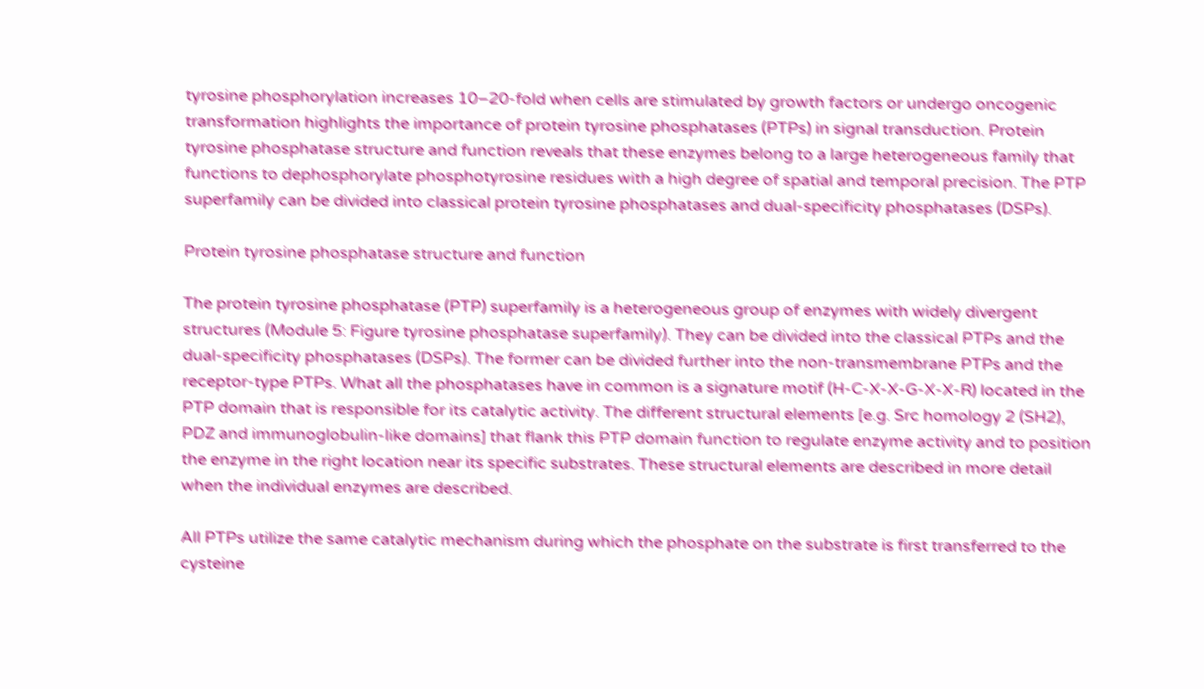tyrosine phosphorylation increases 10–20-fold when cells are stimulated by growth factors or undergo oncogenic transformation highlights the importance of protein tyrosine phosphatases (PTPs) in signal transduction. Protein tyrosine phosphatase structure and function reveals that these enzymes belong to a large heterogeneous family that functions to dephosphorylate phosphotyrosine residues with a high degree of spatial and temporal precision. The PTP superfamily can be divided into classical protein tyrosine phosphatases and dual-specificity phosphatases (DSPs).

Protein tyrosine phosphatase structure and function

The protein tyrosine phosphatase (PTP) superfamily is a heterogeneous group of enzymes with widely divergent structures (Module 5: Figure tyrosine phosphatase superfamily). They can be divided into the classical PTPs and the dual-specificity phosphatases (DSPs). The former can be divided further into the non-transmembrane PTPs and the receptor-type PTPs. What all the phosphatases have in common is a signature motif (H-C-X-X-G-X-X-R) located in the PTP domain that is responsible for its catalytic activity. The different structural elements [e.g. Src homology 2 (SH2), PDZ and immunoglobulin-like domains] that flank this PTP domain function to regulate enzyme activity and to position the enzyme in the right location near its specific substrates. These structural elements are described in more detail when the individual enzymes are described.

All PTPs utilize the same catalytic mechanism during which the phosphate on the substrate is first transferred to the cysteine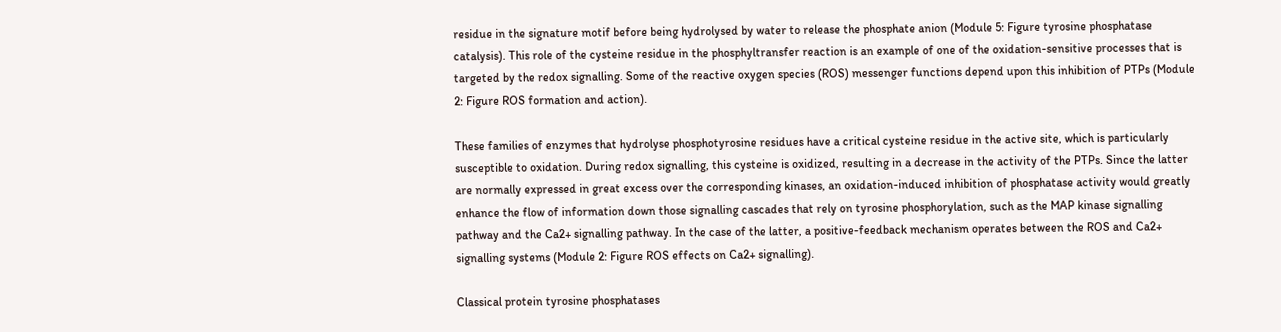residue in the signature motif before being hydrolysed by water to release the phosphate anion (Module 5: Figure tyrosine phosphatase catalysis). This role of the cysteine residue in the phosphyltransfer reaction is an example of one of the oxidation-sensitive processes that is targeted by the redox signalling. Some of the reactive oxygen species (ROS) messenger functions depend upon this inhibition of PTPs (Module 2: Figure ROS formation and action).

These families of enzymes that hydrolyse phosphotyrosine residues have a critical cysteine residue in the active site, which is particularly susceptible to oxidation. During redox signalling, this cysteine is oxidized, resulting in a decrease in the activity of the PTPs. Since the latter are normally expressed in great excess over the corresponding kinases, an oxidation-induced inhibition of phosphatase activity would greatly enhance the flow of information down those signalling cascades that rely on tyrosine phosphorylation, such as the MAP kinase signalling pathway and the Ca2+ signalling pathway. In the case of the latter, a positive-feedback mechanism operates between the ROS and Ca2+ signalling systems (Module 2: Figure ROS effects on Ca2+ signalling).

Classical protein tyrosine phosphatases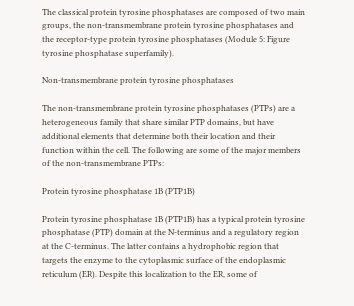The classical protein tyrosine phosphatases are composed of two main groups, the non-transmembrane protein tyrosine phosphatases and the receptor-type protein tyrosine phosphatases (Module 5: Figure tyrosine phosphatase superfamily).

Non-transmembrane protein tyrosine phosphatases

The non-transmembrane protein tyrosine phosphatases (PTPs) are a heterogeneous family that share similar PTP domains, but have additional elements that determine both their location and their function within the cell. The following are some of the major members of the non-transmembrane PTPs:

Protein tyrosine phosphatase 1B (PTP1B)

Protein tyrosine phosphatase 1B (PTP1B) has a typical protein tyrosine phosphatase (PTP) domain at the N-terminus and a regulatory region at the C-terminus. The latter contains a hydrophobic region that targets the enzyme to the cytoplasmic surface of the endoplasmic reticulum (ER). Despite this localization to the ER, some of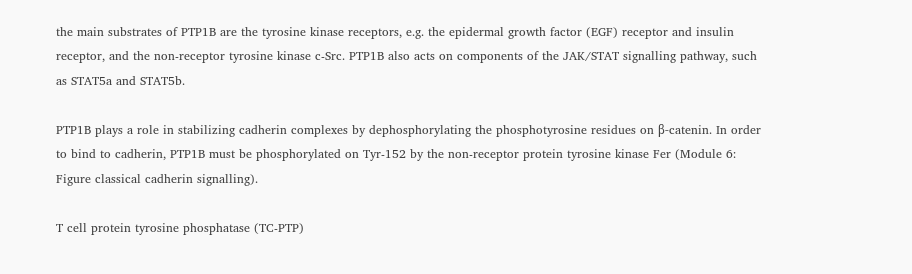the main substrates of PTP1B are the tyrosine kinase receptors, e.g. the epidermal growth factor (EGF) receptor and insulin receptor, and the non-receptor tyrosine kinase c-Src. PTP1B also acts on components of the JAK/STAT signalling pathway, such as STAT5a and STAT5b.

PTP1B plays a role in stabilizing cadherin complexes by dephosphorylating the phosphotyrosine residues on β-catenin. In order to bind to cadherin, PTP1B must be phosphorylated on Tyr-152 by the non-receptor protein tyrosine kinase Fer (Module 6: Figure classical cadherin signalling).

T cell protein tyrosine phosphatase (TC-PTP)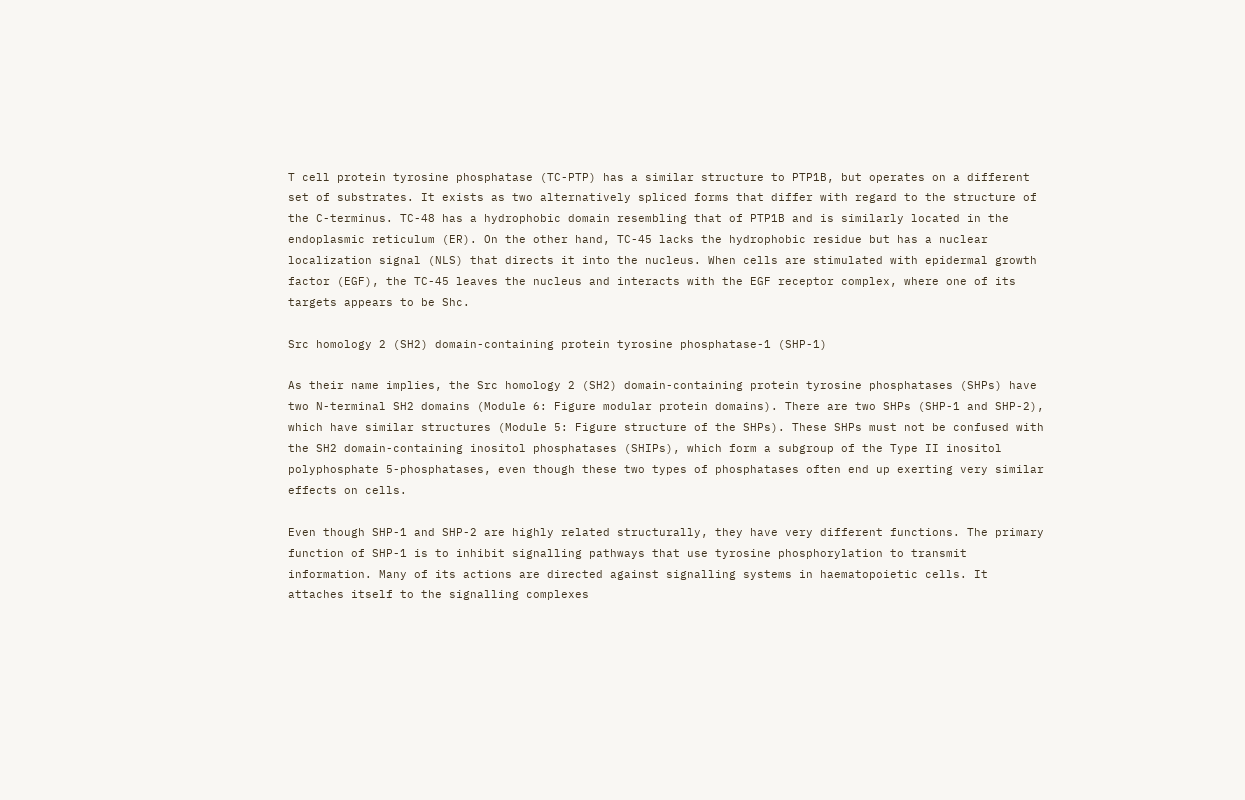T cell protein tyrosine phosphatase (TC-PTP) has a similar structure to PTP1B, but operates on a different set of substrates. It exists as two alternatively spliced forms that differ with regard to the structure of the C-terminus. TC-48 has a hydrophobic domain resembling that of PTP1B and is similarly located in the endoplasmic reticulum (ER). On the other hand, TC-45 lacks the hydrophobic residue but has a nuclear localization signal (NLS) that directs it into the nucleus. When cells are stimulated with epidermal growth factor (EGF), the TC-45 leaves the nucleus and interacts with the EGF receptor complex, where one of its targets appears to be Shc.

Src homology 2 (SH2) domain-containing protein tyrosine phosphatase-1 (SHP-1)

As their name implies, the Src homology 2 (SH2) domain-containing protein tyrosine phosphatases (SHPs) have two N-terminal SH2 domains (Module 6: Figure modular protein domains). There are two SHPs (SHP-1 and SHP-2), which have similar structures (Module 5: Figure structure of the SHPs). These SHPs must not be confused with the SH2 domain-containing inositol phosphatases (SHIPs), which form a subgroup of the Type II inositol polyphosphate 5-phosphatases, even though these two types of phosphatases often end up exerting very similar effects on cells.

Even though SHP-1 and SHP-2 are highly related structurally, they have very different functions. The primary function of SHP-1 is to inhibit signalling pathways that use tyrosine phosphorylation to transmit information. Many of its actions are directed against signalling systems in haematopoietic cells. It attaches itself to the signalling complexes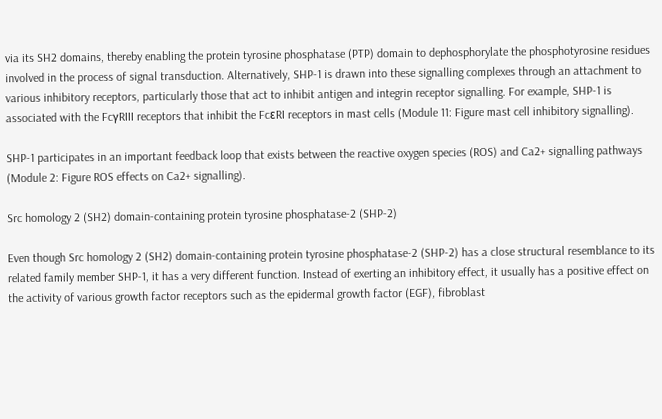via its SH2 domains, thereby enabling the protein tyrosine phosphatase (PTP) domain to dephosphorylate the phosphotyrosine residues involved in the process of signal transduction. Alternatively, SHP-1 is drawn into these signalling complexes through an attachment to various inhibitory receptors, particularly those that act to inhibit antigen and integrin receptor signalling. For example, SHP-1 is associated with the FcγRIII receptors that inhibit the FcεRI receptors in mast cells (Module 11: Figure mast cell inhibitory signalling).

SHP-1 participates in an important feedback loop that exists between the reactive oxygen species (ROS) and Ca2+ signalling pathways (Module 2: Figure ROS effects on Ca2+ signalling).

Src homology 2 (SH2) domain-containing protein tyrosine phosphatase-2 (SHP-2)

Even though Src homology 2 (SH2) domain-containing protein tyrosine phosphatase-2 (SHP-2) has a close structural resemblance to its related family member SHP-1, it has a very different function. Instead of exerting an inhibitory effect, it usually has a positive effect on the activity of various growth factor receptors such as the epidermal growth factor (EGF), fibroblast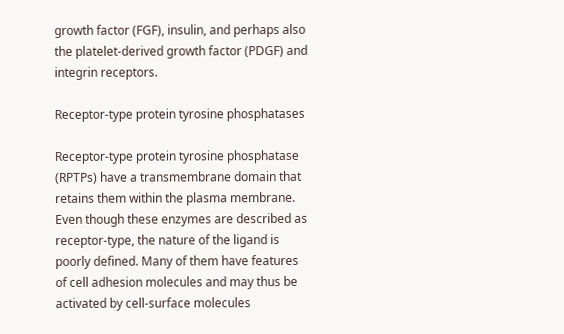growth factor (FGF), insulin, and perhaps also the platelet-derived growth factor (PDGF) and integrin receptors.

Receptor-type protein tyrosine phosphatases

Receptor-type protein tyrosine phosphatase (RPTPs) have a transmembrane domain that retains them within the plasma membrane. Even though these enzymes are described as receptor-type, the nature of the ligand is poorly defined. Many of them have features of cell adhesion molecules and may thus be activated by cell-surface molecules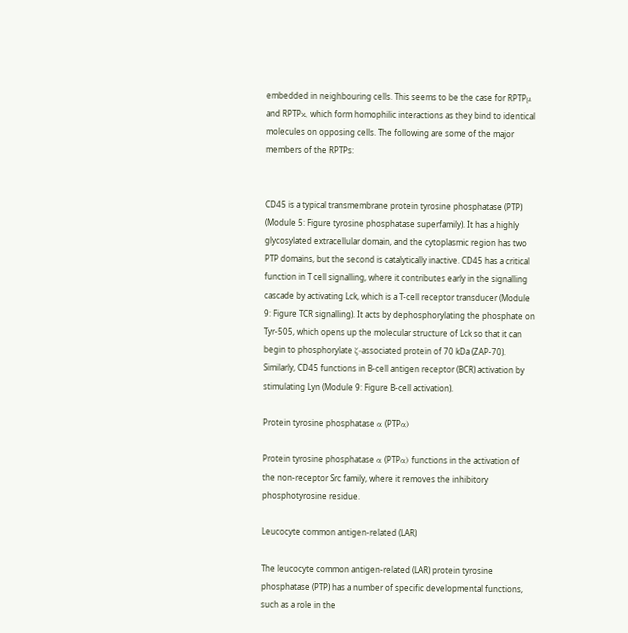embedded in neighbouring cells. This seems to be the case for RPTPμ and RPTPκ, which form homophilic interactions as they bind to identical molecules on opposing cells. The following are some of the major members of the RPTPs:


CD45 is a typical transmembrane protein tyrosine phosphatase (PTP) (Module 5: Figure tyrosine phosphatase superfamily). It has a highly glycosylated extracellular domain, and the cytoplasmic region has two PTP domains, but the second is catalytically inactive. CD45 has a critical function in T cell signalling, where it contributes early in the signalling cascade by activating Lck, which is a T-cell receptor transducer (Module 9: Figure TCR signalling). It acts by dephosphorylating the phosphate on Tyr-505, which opens up the molecular structure of Lck so that it can begin to phosphorylate ζ-associated protein of 70 kDa (ZAP-70). Similarly, CD45 functions in B-cell antigen receptor (BCR) activation by stimulating Lyn (Module 9: Figure B-cell activation).

Protein tyrosine phosphatase α (PTPα)

Protein tyrosine phosphatase α (PTPα) functions in the activation of the non-receptor Src family, where it removes the inhibitory phosphotyrosine residue.

Leucocyte common antigen-related (LAR)

The leucocyte common antigen-related (LAR) protein tyrosine phosphatase (PTP) has a number of specific developmental functions, such as a role in the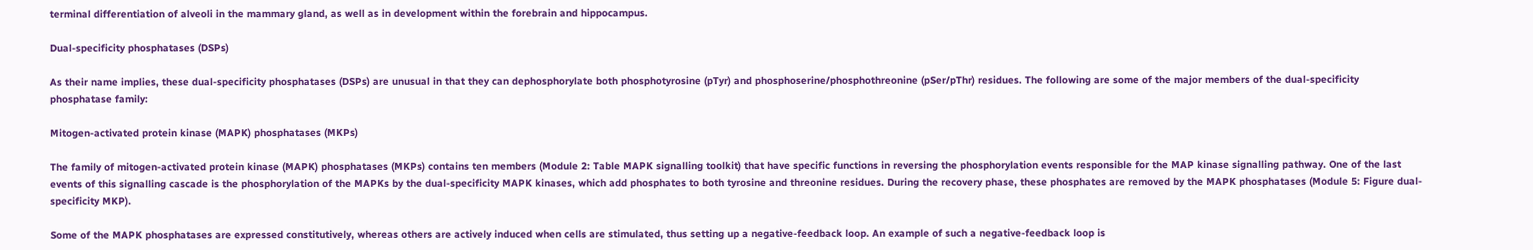terminal differentiation of alveoli in the mammary gland, as well as in development within the forebrain and hippocampus.

Dual-specificity phosphatases (DSPs)

As their name implies, these dual-specificity phosphatases (DSPs) are unusual in that they can dephosphorylate both phosphotyrosine (pTyr) and phosphoserine/phosphothreonine (pSer/pThr) residues. The following are some of the major members of the dual-specificity phosphatase family:

Mitogen-activated protein kinase (MAPK) phosphatases (MKPs)

The family of mitogen-activated protein kinase (MAPK) phosphatases (MKPs) contains ten members (Module 2: Table MAPK signalling toolkit) that have specific functions in reversing the phosphorylation events responsible for the MAP kinase signalling pathway. One of the last events of this signalling cascade is the phosphorylation of the MAPKs by the dual-specificity MAPK kinases, which add phosphates to both tyrosine and threonine residues. During the recovery phase, these phosphates are removed by the MAPK phosphatases (Module 5: Figure dual-specificity MKP).

Some of the MAPK phosphatases are expressed constitutively, whereas others are actively induced when cells are stimulated, thus setting up a negative-feedback loop. An example of such a negative-feedback loop is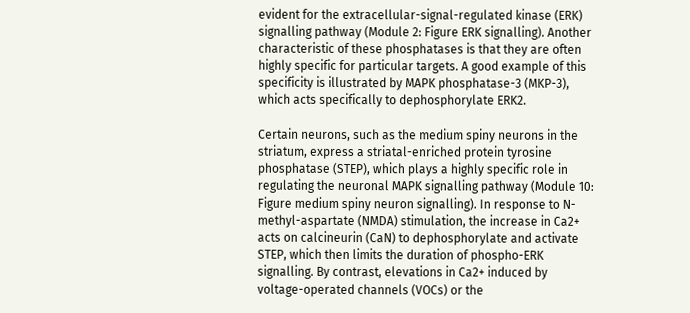evident for the extracellular-signal-regulated kinase (ERK) signalling pathway (Module 2: Figure ERK signalling). Another characteristic of these phosphatases is that they are often highly specific for particular targets. A good example of this specificity is illustrated by MAPK phosphatase-3 (MKP-3), which acts specifically to dephosphorylate ERK2.

Certain neurons, such as the medium spiny neurons in the striatum, express a striatal-enriched protein tyrosine phosphatase (STEP), which plays a highly specific role in regulating the neuronal MAPK signalling pathway (Module 10: Figure medium spiny neuron signalling). In response to N-methyl-aspartate (NMDA) stimulation, the increase in Ca2+ acts on calcineurin (CaN) to dephosphorylate and activate STEP, which then limits the duration of phospho-ERK signalling. By contrast, elevations in Ca2+ induced by voltage-operated channels (VOCs) or the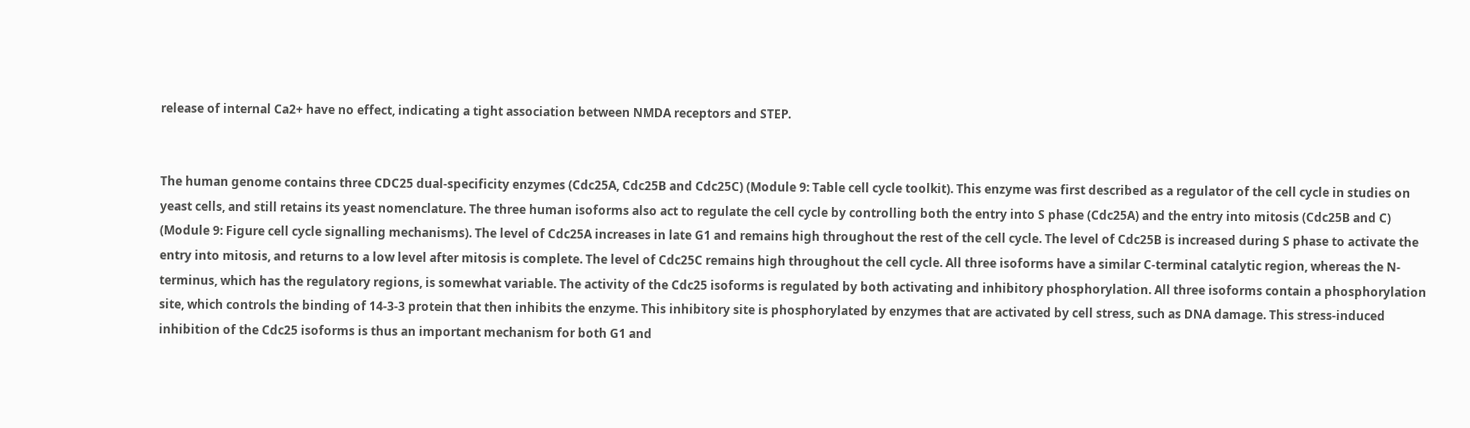release of internal Ca2+ have no effect, indicating a tight association between NMDA receptors and STEP.


The human genome contains three CDC25 dual-specificity enzymes (Cdc25A, Cdc25B and Cdc25C) (Module 9: Table cell cycle toolkit). This enzyme was first described as a regulator of the cell cycle in studies on yeast cells, and still retains its yeast nomenclature. The three human isoforms also act to regulate the cell cycle by controlling both the entry into S phase (Cdc25A) and the entry into mitosis (Cdc25B and C) (Module 9: Figure cell cycle signalling mechanisms). The level of Cdc25A increases in late G1 and remains high throughout the rest of the cell cycle. The level of Cdc25B is increased during S phase to activate the entry into mitosis, and returns to a low level after mitosis is complete. The level of Cdc25C remains high throughout the cell cycle. All three isoforms have a similar C-terminal catalytic region, whereas the N-terminus, which has the regulatory regions, is somewhat variable. The activity of the Cdc25 isoforms is regulated by both activating and inhibitory phosphorylation. All three isoforms contain a phosphorylation site, which controls the binding of 14-3-3 protein that then inhibits the enzyme. This inhibitory site is phosphorylated by enzymes that are activated by cell stress, such as DNA damage. This stress-induced inhibition of the Cdc25 isoforms is thus an important mechanism for both G1 and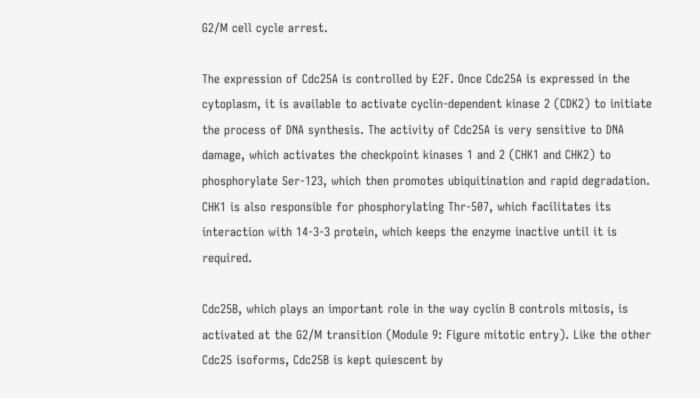G2/M cell cycle arrest.

The expression of Cdc25A is controlled by E2F. Once Cdc25A is expressed in the cytoplasm, it is available to activate cyclin-dependent kinase 2 (CDK2) to initiate the process of DNA synthesis. The activity of Cdc25A is very sensitive to DNA damage, which activates the checkpoint kinases 1 and 2 (CHK1 and CHK2) to phosphorylate Ser-123, which then promotes ubiquitination and rapid degradation. CHK1 is also responsible for phosphorylating Thr-507, which facilitates its interaction with 14-3-3 protein, which keeps the enzyme inactive until it is required.

Cdc25B, which plays an important role in the way cyclin B controls mitosis, is activated at the G2/M transition (Module 9: Figure mitotic entry). Like the other Cdc25 isoforms, Cdc25B is kept quiescent by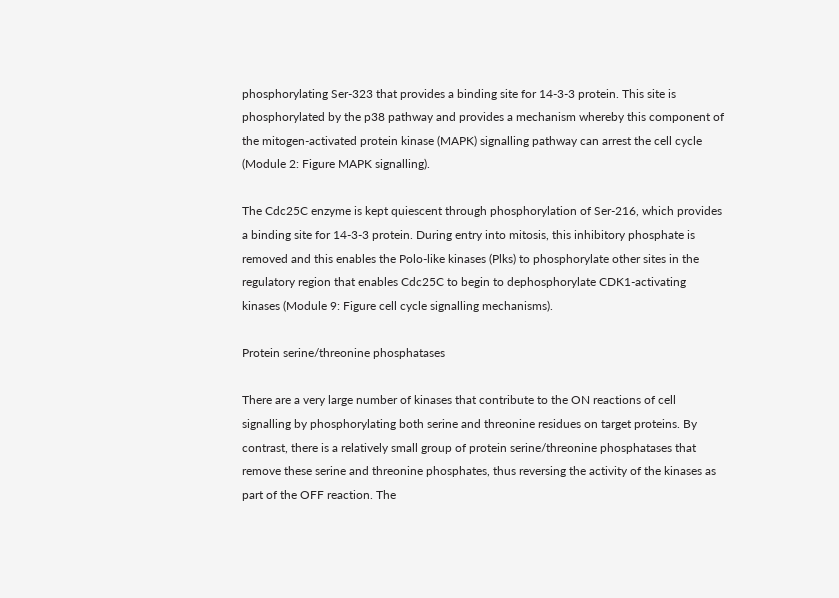phosphorylating Ser-323 that provides a binding site for 14-3-3 protein. This site is phosphorylated by the p38 pathway and provides a mechanism whereby this component of the mitogen-activated protein kinase (MAPK) signalling pathway can arrest the cell cycle (Module 2: Figure MAPK signalling).

The Cdc25C enzyme is kept quiescent through phosphorylation of Ser-216, which provides a binding site for 14-3-3 protein. During entry into mitosis, this inhibitory phosphate is removed and this enables the Polo-like kinases (Plks) to phosphorylate other sites in the regulatory region that enables Cdc25C to begin to dephosphorylate CDK1-activating kinases (Module 9: Figure cell cycle signalling mechanisms).

Protein serine/threonine phosphatases

There are a very large number of kinases that contribute to the ON reactions of cell signalling by phosphorylating both serine and threonine residues on target proteins. By contrast, there is a relatively small group of protein serine/threonine phosphatases that remove these serine and threonine phosphates, thus reversing the activity of the kinases as part of the OFF reaction. The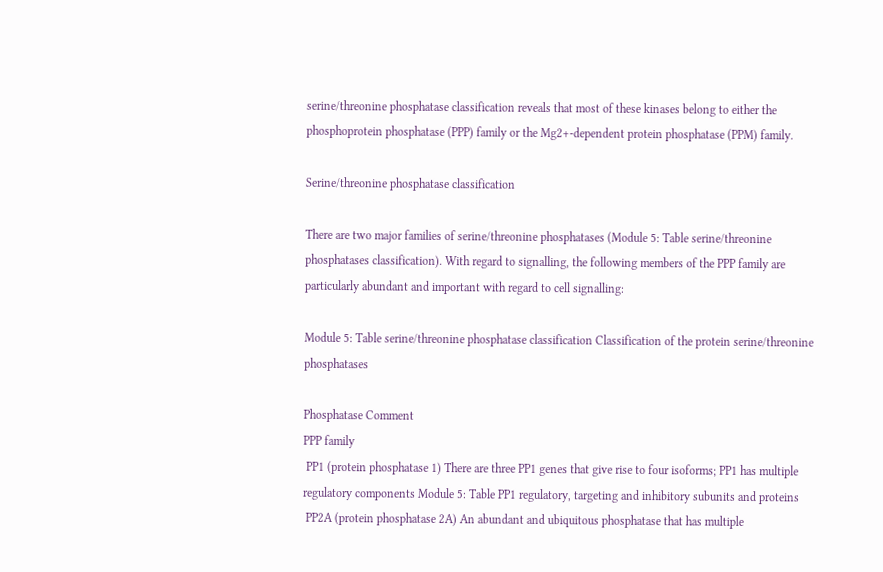serine/threonine phosphatase classification reveals that most of these kinases belong to either the phosphoprotein phosphatase (PPP) family or the Mg2+-dependent protein phosphatase (PPM) family.

Serine/threonine phosphatase classification

There are two major families of serine/threonine phosphatases (Module 5: Table serine/threonine phosphatases classification). With regard to signalling, the following members of the PPP family are particularly abundant and important with regard to cell signalling:

Module 5: Table serine/threonine phosphatase classification Classification of the protein serine/threonine phosphatases

Phosphatase Comment
PPP family
 PP1 (protein phosphatase 1) There are three PP1 genes that give rise to four isoforms; PP1 has multiple regulatory components Module 5: Table PP1 regulatory, targeting and inhibitory subunits and proteins
 PP2A (protein phosphatase 2A) An abundant and ubiquitous phosphatase that has multiple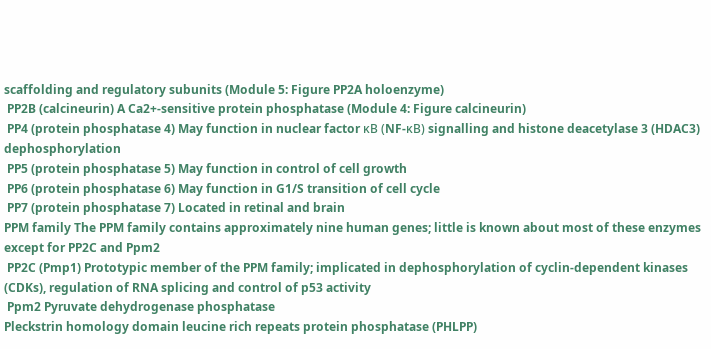scaffolding and regulatory subunits (Module 5: Figure PP2A holoenzyme)
 PP2B (calcineurin) A Ca2+-sensitive protein phosphatase (Module 4: Figure calcineurin)
 PP4 (protein phosphatase 4) May function in nuclear factor κB (NF-κB) signalling and histone deacetylase 3 (HDAC3) dephosphorylation
 PP5 (protein phosphatase 5) May function in control of cell growth
 PP6 (protein phosphatase 6) May function in G1/S transition of cell cycle
 PP7 (protein phosphatase 7) Located in retinal and brain
PPM family The PPM family contains approximately nine human genes; little is known about most of these enzymes except for PP2C and Ppm2
 PP2C (Pmp1) Prototypic member of the PPM family; implicated in dephosphorylation of cyclin-dependent kinases (CDKs), regulation of RNA splicing and control of p53 activity
 Ppm2 Pyruvate dehydrogenase phosphatase
Pleckstrin homology domain leucine rich repeats protein phosphatase (PHLPP)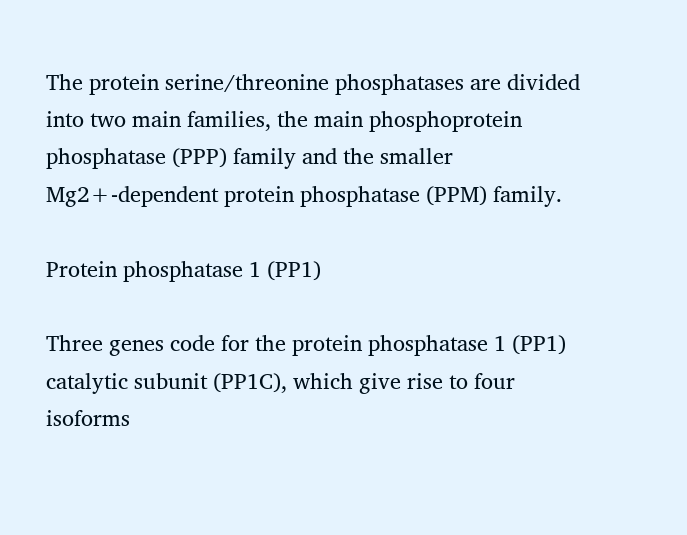The protein serine/threonine phosphatases are divided into two main families, the main phosphoprotein phosphatase (PPP) family and the smaller Mg2+-dependent protein phosphatase (PPM) family.

Protein phosphatase 1 (PP1)

Three genes code for the protein phosphatase 1 (PP1) catalytic subunit (PP1C), which give rise to four isoforms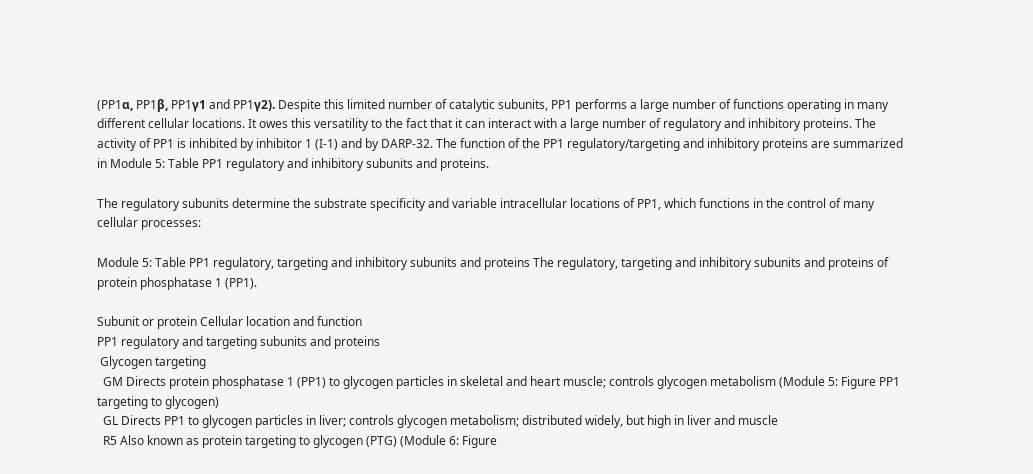(PP1α, PP1β, PP1γ1 and PP1γ2). Despite this limited number of catalytic subunits, PP1 performs a large number of functions operating in many different cellular locations. It owes this versatility to the fact that it can interact with a large number of regulatory and inhibitory proteins. The activity of PP1 is inhibited by inhibitor 1 (I-1) and by DARP-32. The function of the PP1 regulatory/targeting and inhibitory proteins are summarized in Module 5: Table PP1 regulatory and inhibitory subunits and proteins.

The regulatory subunits determine the substrate specificity and variable intracellular locations of PP1, which functions in the control of many cellular processes:

Module 5: Table PP1 regulatory, targeting and inhibitory subunits and proteins The regulatory, targeting and inhibitory subunits and proteins of protein phosphatase 1 (PP1).

Subunit or protein Cellular location and function
PP1 regulatory and targeting subunits and proteins
 Glycogen targeting
  GM Directs protein phosphatase 1 (PP1) to glycogen particles in skeletal and heart muscle; controls glycogen metabolism (Module 5: Figure PP1 targeting to glycogen)
  GL Directs PP1 to glycogen particles in liver; controls glycogen metabolism; distributed widely, but high in liver and muscle
  R5 Also known as protein targeting to glycogen (PTG) (Module 6: Figure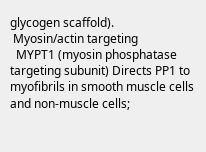glycogen scaffold).
 Myosin/actin targeting
  MYPT1 (myosin phosphatase targeting subunit) Directs PP1 to myofibrils in smooth muscle cells and non-muscle cells;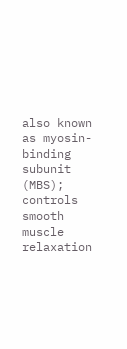also known as myosin-binding subunit (MBS); controls smooth muscle relaxation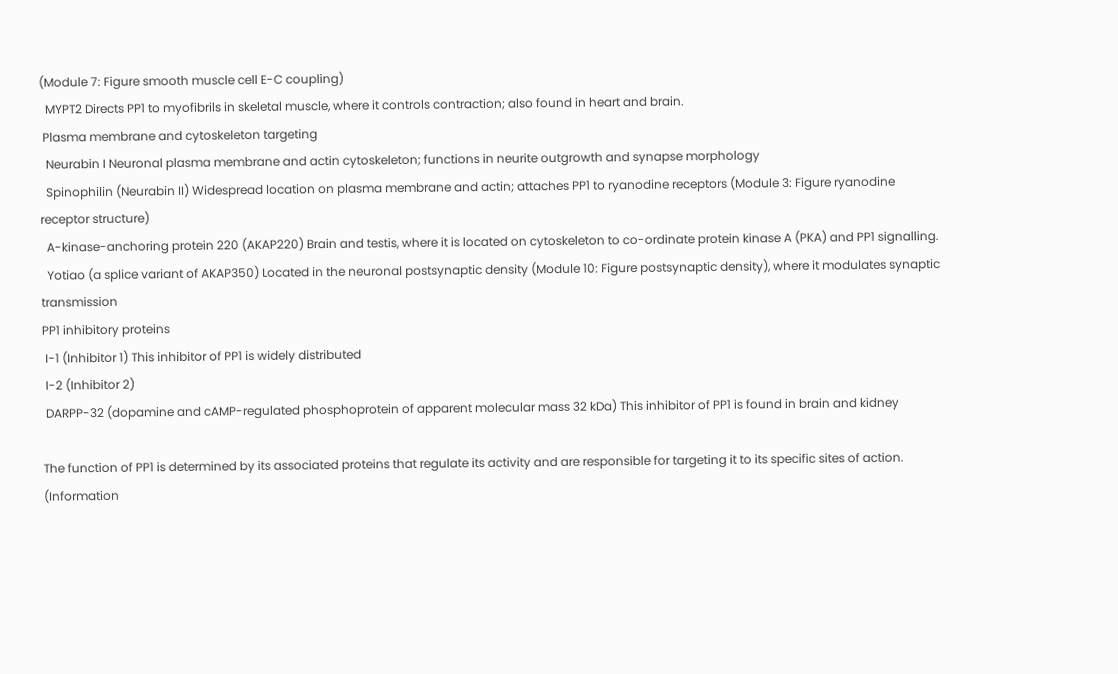(Module 7: Figure smooth muscle cell E-C coupling)
  MYPT2 Directs PP1 to myofibrils in skeletal muscle, where it controls contraction; also found in heart and brain.
 Plasma membrane and cytoskeleton targeting
  Neurabin I Neuronal plasma membrane and actin cytoskeleton; functions in neurite outgrowth and synapse morphology
  Spinophilin (Neurabin II) Widespread location on plasma membrane and actin; attaches PP1 to ryanodine receptors (Module 3: Figure ryanodine receptor structure)
  A-kinase-anchoring protein 220 (AKAP220) Brain and testis, where it is located on cytoskeleton to co-ordinate protein kinase A (PKA) and PP1 signalling.
  Yotiao (a splice variant of AKAP350) Located in the neuronal postsynaptic density (Module 10: Figure postsynaptic density), where it modulates synaptic transmission
PP1 inhibitory proteins
 I-1 (Inhibitor 1) This inhibitor of PP1 is widely distributed
 I-2 (Inhibitor 2)
 DARPP-32 (dopamine and cAMP-regulated phosphoprotein of apparent molecular mass 32 kDa) This inhibitor of PP1 is found in brain and kidney

The function of PP1 is determined by its associated proteins that regulate its activity and are responsible for targeting it to its specific sites of action. (Information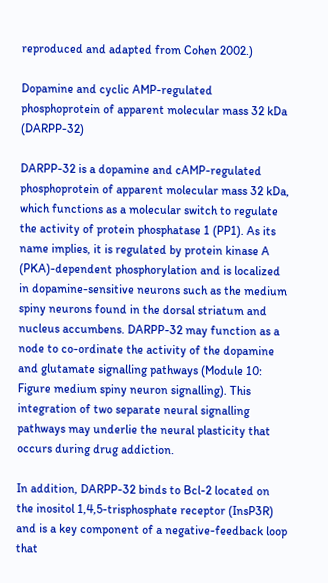reproduced and adapted from Cohen 2002.)

Dopamine and cyclic AMP-regulated phosphoprotein of apparent molecular mass 32 kDa (DARPP-32)

DARPP-32 is a dopamine and cAMP-regulated phosphoprotein of apparent molecular mass 32 kDa, which functions as a molecular switch to regulate the activity of protein phosphatase 1 (PP1). As its name implies, it is regulated by protein kinase A (PKA)-dependent phosphorylation and is localized in dopamine-sensitive neurons such as the medium spiny neurons found in the dorsal striatum and nucleus accumbens. DARPP-32 may function as a node to co-ordinate the activity of the dopamine and glutamate signalling pathways (Module 10: Figure medium spiny neuron signalling). This integration of two separate neural signalling pathways may underlie the neural plasticity that occurs during drug addiction.

In addition, DARPP-32 binds to Bcl-2 located on the inositol 1,4,5-trisphosphate receptor (InsP3R) and is a key component of a negative-feedback loop that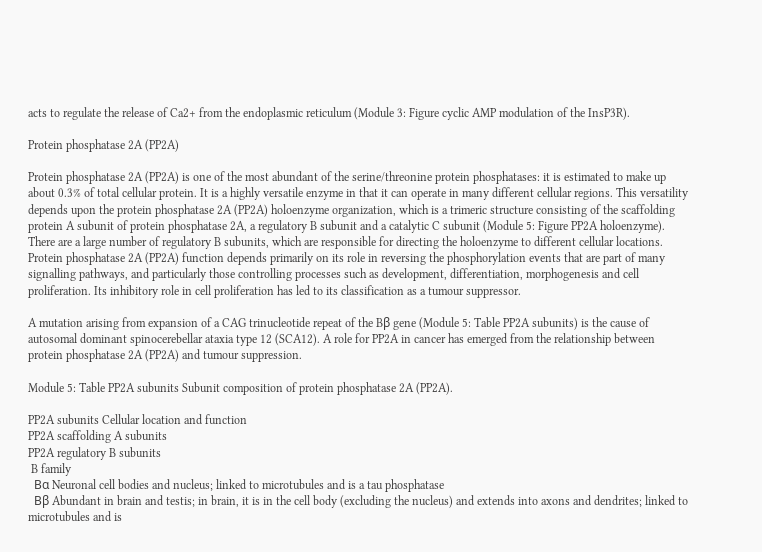acts to regulate the release of Ca2+ from the endoplasmic reticulum (Module 3: Figure cyclic AMP modulation of the InsP3R).

Protein phosphatase 2A (PP2A)

Protein phosphatase 2A (PP2A) is one of the most abundant of the serine/threonine protein phosphatases: it is estimated to make up about 0.3% of total cellular protein. It is a highly versatile enzyme in that it can operate in many different cellular regions. This versatility depends upon the protein phosphatase 2A (PP2A) holoenzyme organization, which is a trimeric structure consisting of the scaffolding protein A subunit of protein phosphatase 2A, a regulatory B subunit and a catalytic C subunit (Module 5: Figure PP2A holoenzyme). There are a large number of regulatory B subunits, which are responsible for directing the holoenzyme to different cellular locations. Protein phosphatase 2A (PP2A) function depends primarily on its role in reversing the phosphorylation events that are part of many signalling pathways, and particularly those controlling processes such as development, differentiation, morphogenesis and cell proliferation. Its inhibitory role in cell proliferation has led to its classification as a tumour suppressor.

A mutation arising from expansion of a CAG trinucleotide repeat of the Bβ gene (Module 5: Table PP2A subunits) is the cause of autosomal dominant spinocerebellar ataxia type 12 (SCA12). A role for PP2A in cancer has emerged from the relationship between protein phosphatase 2A (PP2A) and tumour suppression.

Module 5: Table PP2A subunits Subunit composition of protein phosphatase 2A (PP2A).

PP2A subunits Cellular location and function
PP2A scaffolding A subunits
PP2A regulatory B subunits
 B family
  Bα Neuronal cell bodies and nucleus; linked to microtubules and is a tau phosphatase
  Bβ Abundant in brain and testis; in brain, it is in the cell body (excluding the nucleus) and extends into axons and dendrites; linked to microtubules and is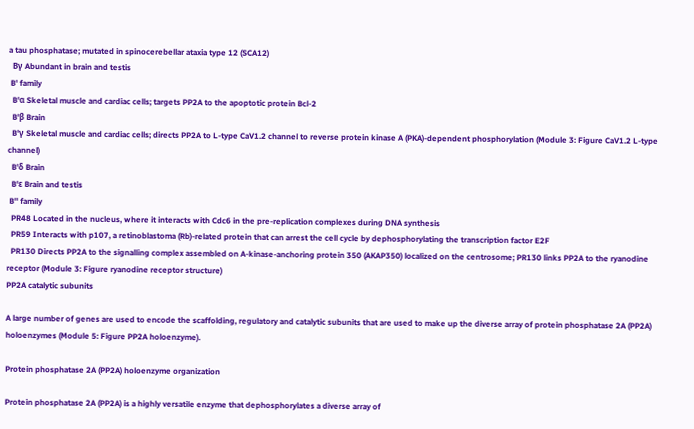a tau phosphatase; mutated in spinocerebellar ataxia type 12 (SCA12)
  Bγ Abundant in brain and testis
 B' family
  B'α Skeletal muscle and cardiac cells; targets PP2A to the apoptotic protein Bcl-2
  B'β Brain
  B'γ Skeletal muscle and cardiac cells; directs PP2A to L-type CaV1.2 channel to reverse protein kinase A (PKA)-dependent phosphorylation (Module 3: Figure CaV1.2 L-type channel)
  B'δ Brain
  B'ε Brain and testis
 B'' family
  PR48 Located in the nucleus, where it interacts with Cdc6 in the pre-replication complexes during DNA synthesis
  PR59 Interacts with p107, a retinoblastoma (Rb)-related protein that can arrest the cell cycle by dephosphorylating the transcription factor E2F
  PR130 Directs PP2A to the signalling complex assembled on A-kinase-anchoring protein 350 (AKAP350) localized on the centrosome; PR130 links PP2A to the ryanodine receptor (Module 3: Figure ryanodine receptor structure)
PP2A catalytic subunits

A large number of genes are used to encode the scaffolding, regulatory and catalytic subunits that are used to make up the diverse array of protein phosphatase 2A (PP2A) holoenzymes (Module 5: Figure PP2A holoenzyme).

Protein phosphatase 2A (PP2A) holoenzyme organization

Protein phosphatase 2A (PP2A) is a highly versatile enzyme that dephosphorylates a diverse array of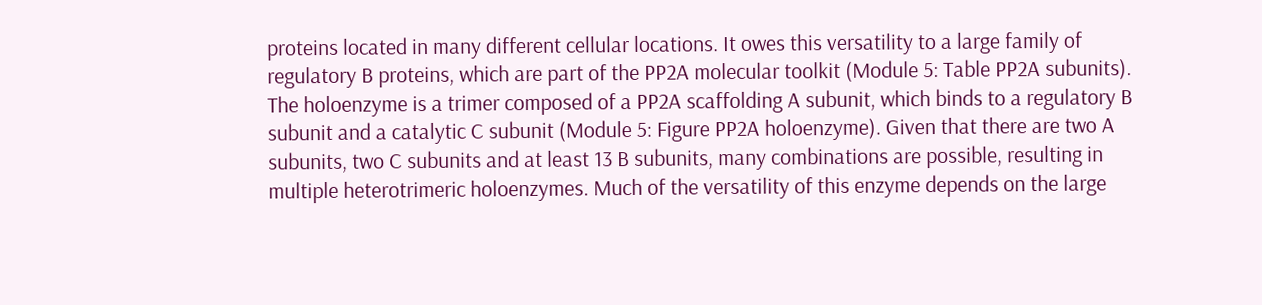proteins located in many different cellular locations. It owes this versatility to a large family of regulatory B proteins, which are part of the PP2A molecular toolkit (Module 5: Table PP2A subunits). The holoenzyme is a trimer composed of a PP2A scaffolding A subunit, which binds to a regulatory B subunit and a catalytic C subunit (Module 5: Figure PP2A holoenzyme). Given that there are two A subunits, two C subunits and at least 13 B subunits, many combinations are possible, resulting in multiple heterotrimeric holoenzymes. Much of the versatility of this enzyme depends on the large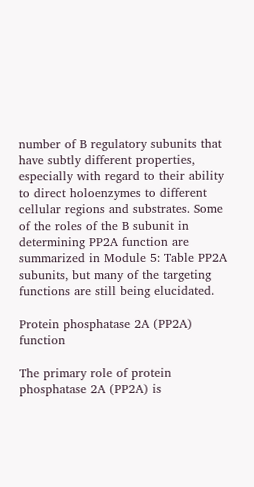number of B regulatory subunits that have subtly different properties, especially with regard to their ability to direct holoenzymes to different cellular regions and substrates. Some of the roles of the B subunit in determining PP2A function are summarized in Module 5: Table PP2A subunits, but many of the targeting functions are still being elucidated.

Protein phosphatase 2A (PP2A) function

The primary role of protein phosphatase 2A (PP2A) is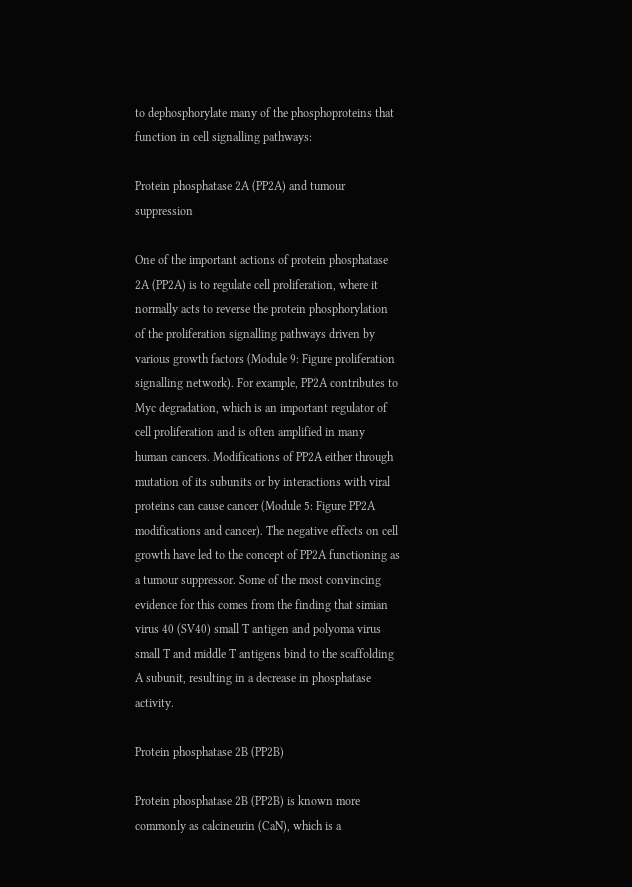to dephosphorylate many of the phosphoproteins that function in cell signalling pathways:

Protein phosphatase 2A (PP2A) and tumour suppression

One of the important actions of protein phosphatase 2A (PP2A) is to regulate cell proliferation, where it normally acts to reverse the protein phosphorylation of the proliferation signalling pathways driven by various growth factors (Module 9: Figure proliferation signalling network). For example, PP2A contributes to Myc degradation, which is an important regulator of cell proliferation and is often amplified in many human cancers. Modifications of PP2A either through mutation of its subunits or by interactions with viral proteins can cause cancer (Module 5: Figure PP2A modifications and cancer). The negative effects on cell growth have led to the concept of PP2A functioning as a tumour suppressor. Some of the most convincing evidence for this comes from the finding that simian virus 40 (SV40) small T antigen and polyoma virus small T and middle T antigens bind to the scaffolding A subunit, resulting in a decrease in phosphatase activity.

Protein phosphatase 2B (PP2B)

Protein phosphatase 2B (PP2B) is known more commonly as calcineurin (CaN), which is a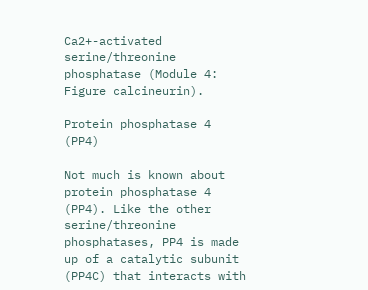Ca2+-activated serine/threonine phosphatase (Module 4: Figure calcineurin).

Protein phosphatase 4 (PP4)

Not much is known about protein phosphatase 4 (PP4). Like the other serine/threonine phosphatases, PP4 is made up of a catalytic subunit (PP4C) that interacts with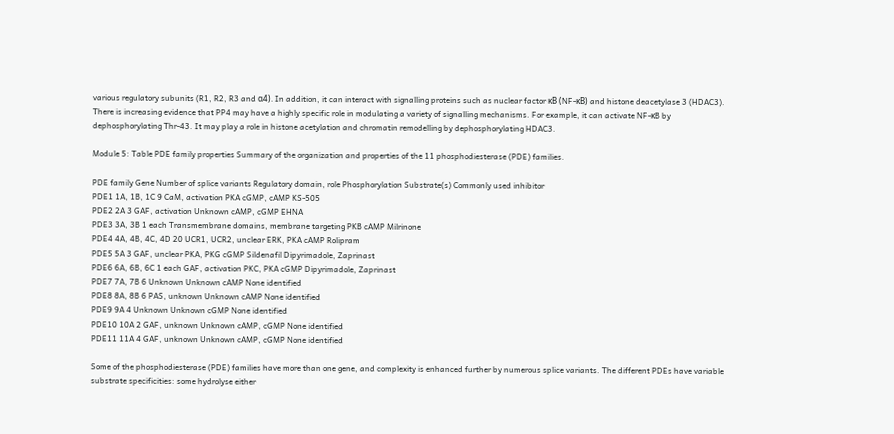various regulatory subunits (R1, R2, R3 and α4). In addition, it can interact with signalling proteins such as nuclear factor κB (NF-κB) and histone deacetylase 3 (HDAC3). There is increasing evidence that PP4 may have a highly specific role in modulating a variety of signalling mechanisms. For example, it can activate NF-κB by dephosphorylating Thr-43. It may play a role in histone acetylation and chromatin remodelling by dephosphorylating HDAC3.

Module 5: Table PDE family properties Summary of the organization and properties of the 11 phosphodiesterase (PDE) families.

PDE family Gene Number of splice variants Regulatory domain, role Phosphorylation Substrate(s) Commonly used inhibitor
PDE1 1A, 1B, 1C 9 CaM, activation PKA cGMP, cAMP KS-505
PDE2 2A 3 GAF, activation Unknown cAMP, cGMP EHNA
PDE3 3A, 3B 1 each Transmembrane domains, membrane targeting PKB cAMP Milrinone
PDE4 4A, 4B, 4C, 4D 20 UCR1, UCR2, unclear ERK, PKA cAMP Rolipram
PDE5 5A 3 GAF, unclear PKA, PKG cGMP Sildenafil Dipyrimadole, Zaprinast
PDE6 6A, 6B, 6C 1 each GAF, activation PKC, PKA cGMP Dipyrimadole, Zaprinast
PDE7 7A, 7B 6 Unknown Unknown cAMP None identified
PDE8 8A, 8B 6 PAS, unknown Unknown cAMP None identified
PDE9 9A 4 Unknown Unknown cGMP None identified
PDE10 10A 2 GAF, unknown Unknown cAMP, cGMP None identified
PDE11 11A 4 GAF, unknown Unknown cAMP, cGMP None identified

Some of the phosphodiesterase (PDE) families have more than one gene, and complexity is enhanced further by numerous splice variants. The different PDEs have variable substrate specificities: some hydrolyse either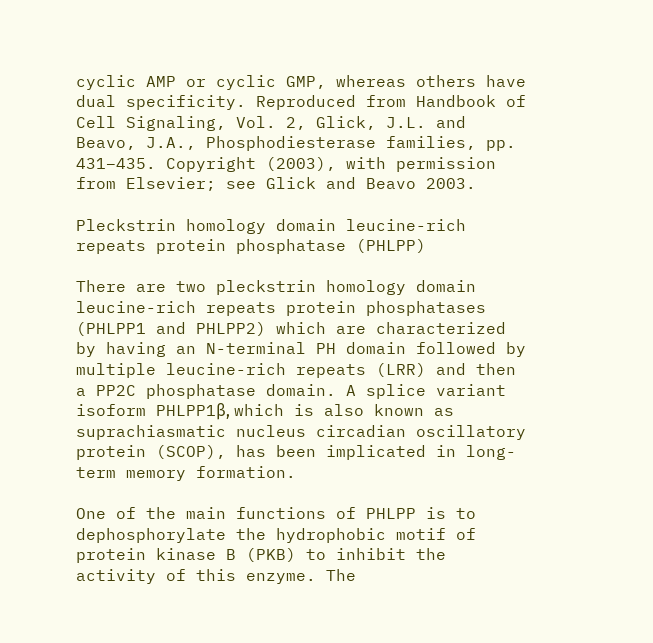cyclic AMP or cyclic GMP, whereas others have dual specificity. Reproduced from Handbook of Cell Signaling, Vol. 2, Glick, J.L. and Beavo, J.A., Phosphodiesterase families, pp. 431–435. Copyright (2003), with permission from Elsevier; see Glick and Beavo 2003.

Pleckstrin homology domain leucine-rich repeats protein phosphatase (PHLPP)

There are two pleckstrin homology domain leucine-rich repeats protein phosphatases (PHLPP1 and PHLPP2) which are characterized by having an N-terminal PH domain followed by multiple leucine-rich repeats (LRR) and then a PP2C phosphatase domain. A splice variant isoform PHLPP1β, which is also known as suprachiasmatic nucleus circadian oscillatory protein (SCOP), has been implicated in long-term memory formation.

One of the main functions of PHLPP is to dephosphorylate the hydrophobic motif of protein kinase B (PKB) to inhibit the activity of this enzyme. The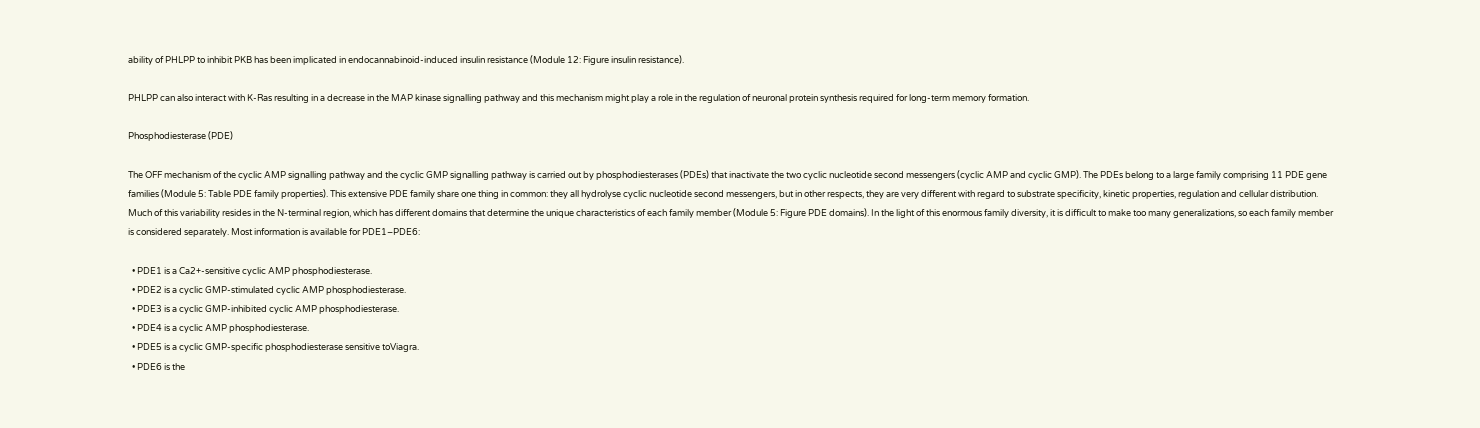ability of PHLPP to inhibit PKB has been implicated in endocannabinoid-induced insulin resistance (Module 12: Figure insulin resistance).

PHLPP can also interact with K-Ras resulting in a decrease in the MAP kinase signalling pathway and this mechanism might play a role in the regulation of neuronal protein synthesis required for long-term memory formation.

Phosphodiesterase (PDE)

The OFF mechanism of the cyclic AMP signalling pathway and the cyclic GMP signalling pathway is carried out by phosphodiesterases (PDEs) that inactivate the two cyclic nucleotide second messengers (cyclic AMP and cyclic GMP). The PDEs belong to a large family comprising 11 PDE gene families (Module 5: Table PDE family properties). This extensive PDE family share one thing in common: they all hydrolyse cyclic nucleotide second messengers, but in other respects, they are very different with regard to substrate specificity, kinetic properties, regulation and cellular distribution. Much of this variability resides in the N-terminal region, which has different domains that determine the unique characteristics of each family member (Module 5: Figure PDE domains). In the light of this enormous family diversity, it is difficult to make too many generalizations, so each family member is considered separately. Most information is available for PDE1–PDE6:

  • PDE1 is a Ca2+-sensitive cyclic AMP phosphodiesterase.
  • PDE2 is a cyclic GMP-stimulated cyclic AMP phosphodiesterase.
  • PDE3 is a cyclic GMP-inhibited cyclic AMP phosphodiesterase.
  • PDE4 is a cyclic AMP phosphodiesterase.
  • PDE5 is a cyclic GMP-specific phosphodiesterase sensitive toViagra.
  • PDE6 is the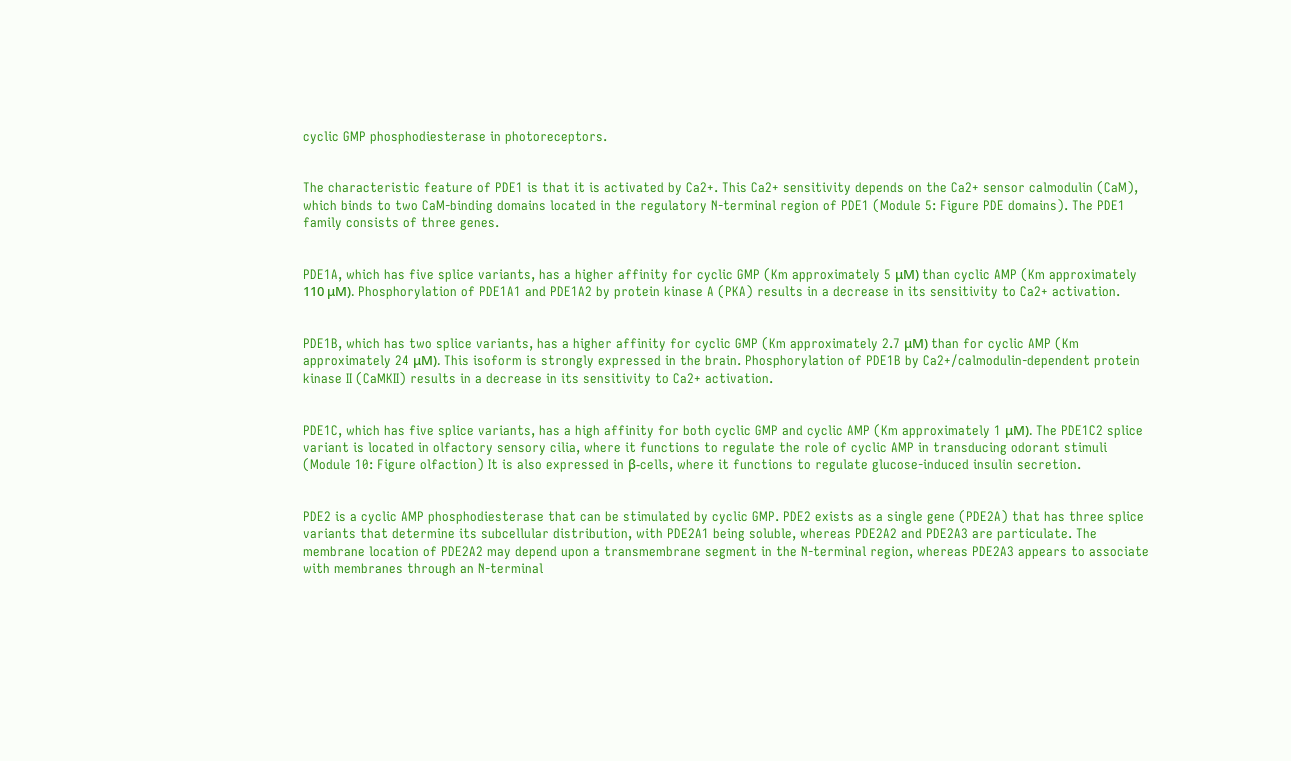cyclic GMP phosphodiesterase in photoreceptors.


The characteristic feature of PDE1 is that it is activated by Ca2+. This Ca2+ sensitivity depends on the Ca2+ sensor calmodulin (CaM), which binds to two CaM-binding domains located in the regulatory N-terminal region of PDE1 (Module 5: Figure PDE domains). The PDE1 family consists of three genes.


PDE1A, which has five splice variants, has a higher affinity for cyclic GMP (Km approximately 5 μM) than cyclic AMP (Km approximately 110 μM). Phosphorylation of PDE1A1 and PDE1A2 by protein kinase A (PKA) results in a decrease in its sensitivity to Ca2+ activation.


PDE1B, which has two splice variants, has a higher affinity for cyclic GMP (Km approximately 2.7 μM) than for cyclic AMP (Km approximately 24 μM). This isoform is strongly expressed in the brain. Phosphorylation of PDE1B by Ca2+/calmodulin-dependent protein kinase II (CaMKII) results in a decrease in its sensitivity to Ca2+ activation.


PDE1C, which has five splice variants, has a high affinity for both cyclic GMP and cyclic AMP (Km approximately 1 μM). The PDE1C2 splice variant is located in olfactory sensory cilia, where it functions to regulate the role of cyclic AMP in transducing odorant stimuli (Module 10: Figure olfaction) It is also expressed in β-cells, where it functions to regulate glucose-induced insulin secretion.


PDE2 is a cyclic AMP phosphodiesterase that can be stimulated by cyclic GMP. PDE2 exists as a single gene (PDE2A) that has three splice variants that determine its subcellular distribution, with PDE2A1 being soluble, whereas PDE2A2 and PDE2A3 are particulate. The membrane location of PDE2A2 may depend upon a transmembrane segment in the N-terminal region, whereas PDE2A3 appears to associate with membranes through an N-terminal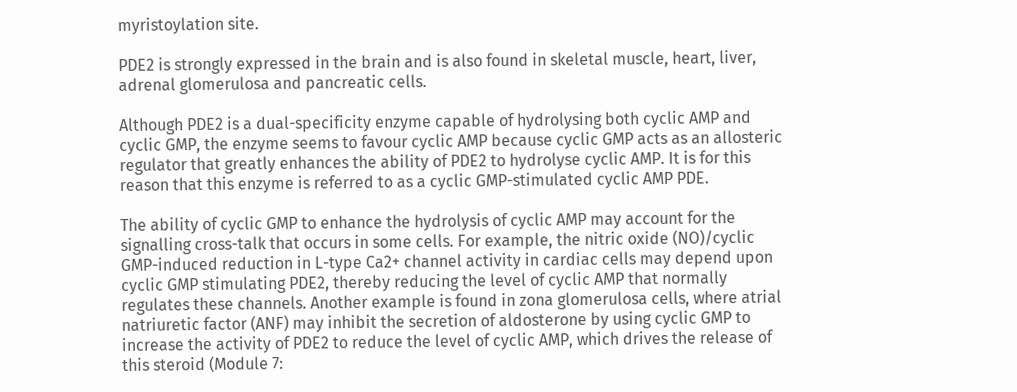myristoylation site.

PDE2 is strongly expressed in the brain and is also found in skeletal muscle, heart, liver, adrenal glomerulosa and pancreatic cells.

Although PDE2 is a dual-specificity enzyme capable of hydrolysing both cyclic AMP and cyclic GMP, the enzyme seems to favour cyclic AMP because cyclic GMP acts as an allosteric regulator that greatly enhances the ability of PDE2 to hydrolyse cyclic AMP. It is for this reason that this enzyme is referred to as a cyclic GMP-stimulated cyclic AMP PDE.

The ability of cyclic GMP to enhance the hydrolysis of cyclic AMP may account for the signalling cross-talk that occurs in some cells. For example, the nitric oxide (NO)/cyclic GMP-induced reduction in L-type Ca2+ channel activity in cardiac cells may depend upon cyclic GMP stimulating PDE2, thereby reducing the level of cyclic AMP that normally regulates these channels. Another example is found in zona glomerulosa cells, where atrial natriuretic factor (ANF) may inhibit the secretion of aldosterone by using cyclic GMP to increase the activity of PDE2 to reduce the level of cyclic AMP, which drives the release of this steroid (Module 7: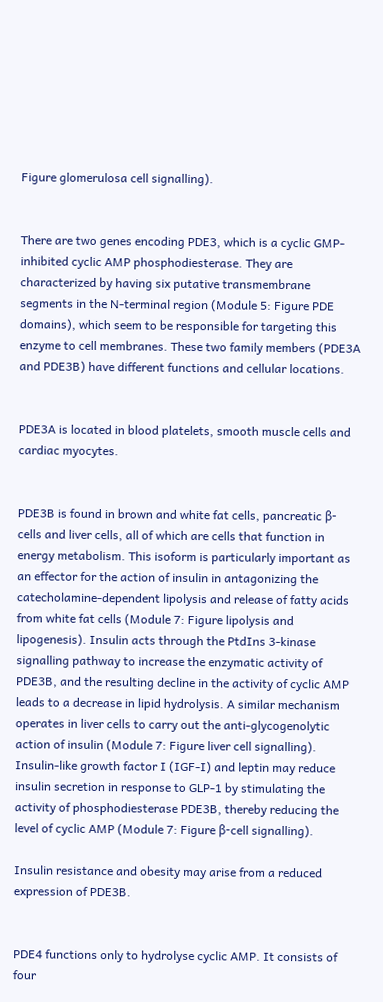Figure glomerulosa cell signalling).


There are two genes encoding PDE3, which is a cyclic GMP-inhibited cyclic AMP phosphodiesterase. They are characterized by having six putative transmembrane segments in the N-terminal region (Module 5: Figure PDE domains), which seem to be responsible for targeting this enzyme to cell membranes. These two family members (PDE3A and PDE3B) have different functions and cellular locations.


PDE3A is located in blood platelets, smooth muscle cells and cardiac myocytes.


PDE3B is found in brown and white fat cells, pancreatic β-cells and liver cells, all of which are cells that function in energy metabolism. This isoform is particularly important as an effector for the action of insulin in antagonizing the catecholamine-dependent lipolysis and release of fatty acids from white fat cells (Module 7: Figure lipolysis and lipogenesis). Insulin acts through the PtdIns 3-kinase signalling pathway to increase the enzymatic activity of PDE3B, and the resulting decline in the activity of cyclic AMP leads to a decrease in lipid hydrolysis. A similar mechanism operates in liver cells to carry out the anti-glycogenolytic action of insulin (Module 7: Figure liver cell signalling). Insulin-like growth factor I (IGF-I) and leptin may reduce insulin secretion in response to GLP-1 by stimulating the activity of phosphodiesterase PDE3B, thereby reducing the level of cyclic AMP (Module 7: Figure β-cell signalling).

Insulin resistance and obesity may arise from a reduced expression of PDE3B.


PDE4 functions only to hydrolyse cyclic AMP. It consists of four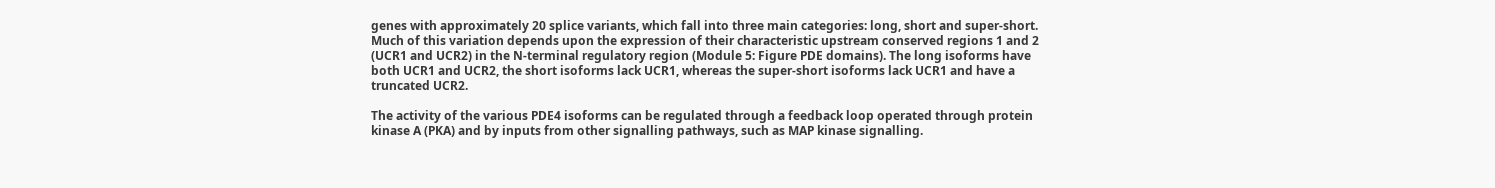genes with approximately 20 splice variants, which fall into three main categories: long, short and super-short. Much of this variation depends upon the expression of their characteristic upstream conserved regions 1 and 2 (UCR1 and UCR2) in the N-terminal regulatory region (Module 5: Figure PDE domains). The long isoforms have both UCR1 and UCR2, the short isoforms lack UCR1, whereas the super-short isoforms lack UCR1 and have a truncated UCR2.

The activity of the various PDE4 isoforms can be regulated through a feedback loop operated through protein kinase A (PKA) and by inputs from other signalling pathways, such as MAP kinase signalling.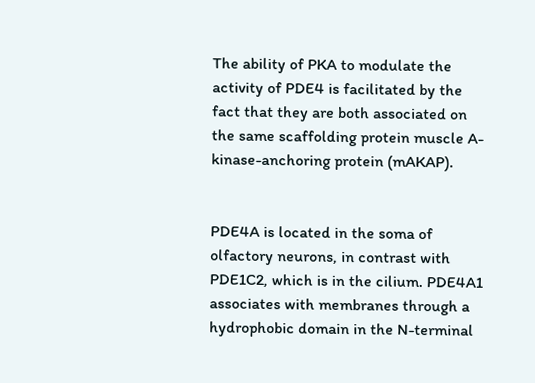The ability of PKA to modulate the activity of PDE4 is facilitated by the fact that they are both associated on the same scaffolding protein muscle A-kinase-anchoring protein (mAKAP).


PDE4A is located in the soma of olfactory neurons, in contrast with PDE1C2, which is in the cilium. PDE4A1 associates with membranes through a hydrophobic domain in the N-terminal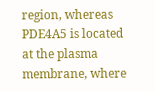region, whereas PDE4A5 is located at the plasma membrane, where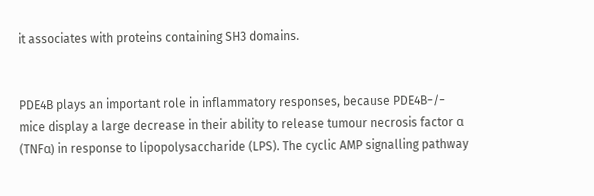it associates with proteins containing SH3 domains.


PDE4B plays an important role in inflammatory responses, because PDE4B−/− mice display a large decrease in their ability to release tumour necrosis factor α (TNFα) in response to lipopolysaccharide (LPS). The cyclic AMP signalling pathway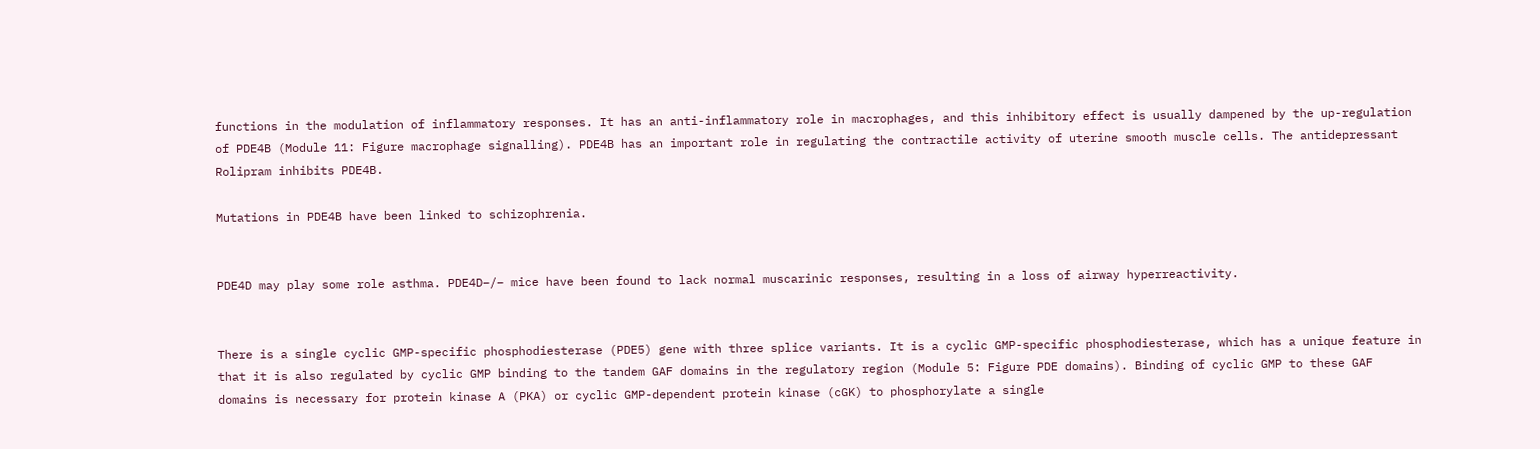functions in the modulation of inflammatory responses. It has an anti-inflammatory role in macrophages, and this inhibitory effect is usually dampened by the up-regulation of PDE4B (Module 11: Figure macrophage signalling). PDE4B has an important role in regulating the contractile activity of uterine smooth muscle cells. The antidepressant Rolipram inhibits PDE4B.

Mutations in PDE4B have been linked to schizophrenia.


PDE4D may play some role asthma. PDE4D−/− mice have been found to lack normal muscarinic responses, resulting in a loss of airway hyperreactivity.


There is a single cyclic GMP-specific phosphodiesterase (PDE5) gene with three splice variants. It is a cyclic GMP-specific phosphodiesterase, which has a unique feature in that it is also regulated by cyclic GMP binding to the tandem GAF domains in the regulatory region (Module 5: Figure PDE domains). Binding of cyclic GMP to these GAF domains is necessary for protein kinase A (PKA) or cyclic GMP-dependent protein kinase (cGK) to phosphorylate a single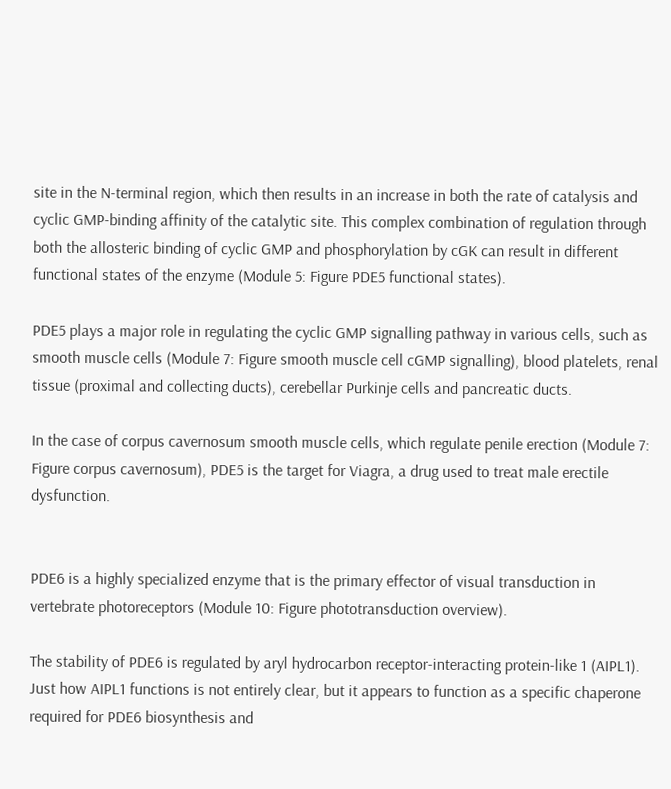site in the N-terminal region, which then results in an increase in both the rate of catalysis and cyclic GMP-binding affinity of the catalytic site. This complex combination of regulation through both the allosteric binding of cyclic GMP and phosphorylation by cGK can result in different functional states of the enzyme (Module 5: Figure PDE5 functional states).

PDE5 plays a major role in regulating the cyclic GMP signalling pathway in various cells, such as smooth muscle cells (Module 7: Figure smooth muscle cell cGMP signalling), blood platelets, renal tissue (proximal and collecting ducts), cerebellar Purkinje cells and pancreatic ducts.

In the case of corpus cavernosum smooth muscle cells, which regulate penile erection (Module 7: Figure corpus cavernosum), PDE5 is the target for Viagra, a drug used to treat male erectile dysfunction.


PDE6 is a highly specialized enzyme that is the primary effector of visual transduction in vertebrate photoreceptors (Module 10: Figure phototransduction overview).

The stability of PDE6 is regulated by aryl hydrocarbon receptor-interacting protein-like 1 (AIPL1). Just how AIPL1 functions is not entirely clear, but it appears to function as a specific chaperone required for PDE6 biosynthesis and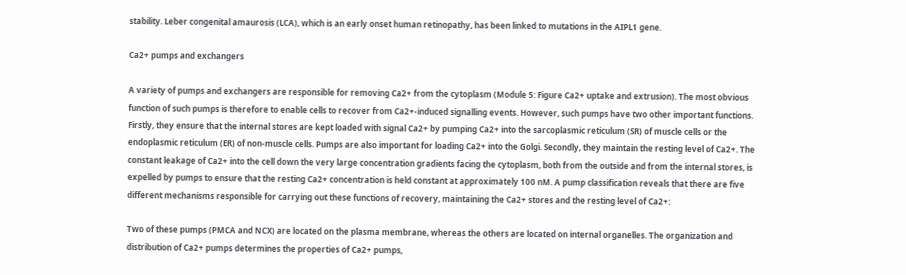stability. Leber congenital amaurosis (LCA), which is an early onset human retinopathy, has been linked to mutations in the AIPL1 gene.

Ca2+ pumps and exchangers

A variety of pumps and exchangers are responsible for removing Ca2+ from the cytoplasm (Module 5: Figure Ca2+ uptake and extrusion). The most obvious function of such pumps is therefore to enable cells to recover from Ca2+-induced signalling events. However, such pumps have two other important functions. Firstly, they ensure that the internal stores are kept loaded with signal Ca2+ by pumping Ca2+ into the sarcoplasmic reticulum (SR) of muscle cells or the endoplasmic reticulum (ER) of non-muscle cells. Pumps are also important for loading Ca2+ into the Golgi. Secondly, they maintain the resting level of Ca2+. The constant leakage of Ca2+ into the cell down the very large concentration gradients facing the cytoplasm, both from the outside and from the internal stores, is expelled by pumps to ensure that the resting Ca2+ concentration is held constant at approximately 100 nM. A pump classification reveals that there are five different mechanisms responsible for carrying out these functions of recovery, maintaining the Ca2+ stores and the resting level of Ca2+:

Two of these pumps (PMCA and NCX) are located on the plasma membrane, whereas the others are located on internal organelles. The organization and distribution of Ca2+ pumps determines the properties of Ca2+ pumps,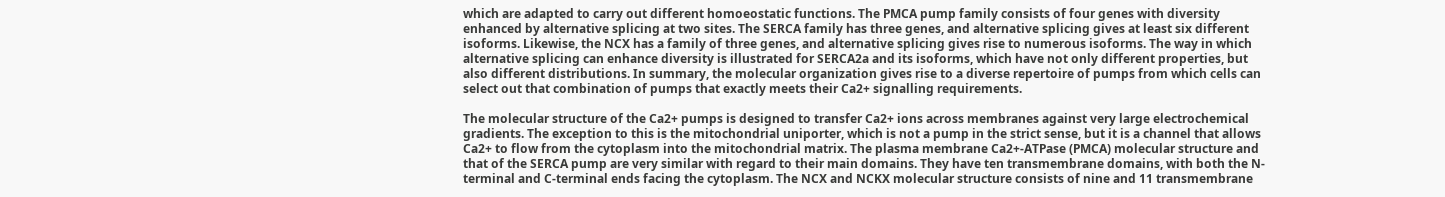which are adapted to carry out different homoeostatic functions. The PMCA pump family consists of four genes with diversity enhanced by alternative splicing at two sites. The SERCA family has three genes, and alternative splicing gives at least six different isoforms. Likewise, the NCX has a family of three genes, and alternative splicing gives rise to numerous isoforms. The way in which alternative splicing can enhance diversity is illustrated for SERCA2a and its isoforms, which have not only different properties, but also different distributions. In summary, the molecular organization gives rise to a diverse repertoire of pumps from which cells can select out that combination of pumps that exactly meets their Ca2+ signalling requirements.

The molecular structure of the Ca2+ pumps is designed to transfer Ca2+ ions across membranes against very large electrochemical gradients. The exception to this is the mitochondrial uniporter, which is not a pump in the strict sense, but it is a channel that allows Ca2+ to flow from the cytoplasm into the mitochondrial matrix. The plasma membrane Ca2+-ATPase (PMCA) molecular structure and that of the SERCA pump are very similar with regard to their main domains. They have ten transmembrane domains, with both the N-terminal and C-terminal ends facing the cytoplasm. The NCX and NCKX molecular structure consists of nine and 11 transmembrane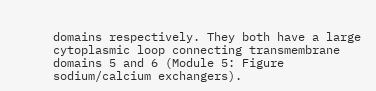domains respectively. They both have a large cytoplasmic loop connecting transmembrane domains 5 and 6 (Module 5: Figure sodium/calcium exchangers).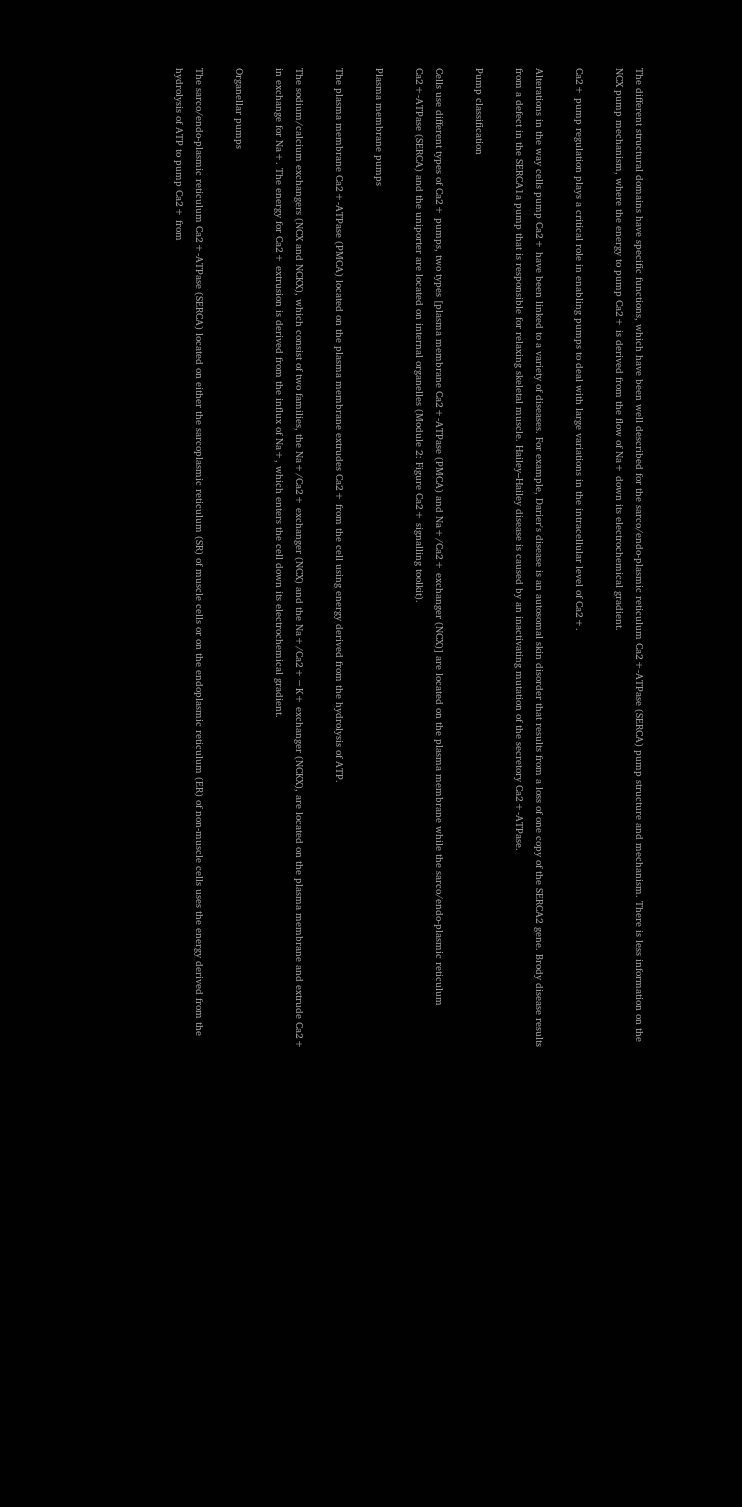The different structural domains have specific functions, which have been well described for the sarco/endo-plasmic reticulum Ca2+-ATPase (SERCA) pump structure and mechanism. There is less information on the NCX pump mechanism, where the energy to pump Ca2+ is derived from the flow of Na+ down its electrochemical gradient.

Ca2+ pump regulation plays a critical role in enabling pumps to deal with large variations in the intracellular level of Ca2+.

Alterations in the way cells pump Ca2+ have been linked to a variety of diseases. For example, Darier's disease is an autosomal skin disorder that results from a loss of one copy of the SERCA2 gene. Brody disease results from a defect in the SERCA1a pump that is responsible for relaxing skeletal muscle. Hailey–Hailey disease is caused by an inactivating mutation of the secretory Ca2+-ATPase.

Pump classification

Cells use different types of Ca2+ pumps, two types [plasma membrane Ca2+-ATPase (PMCA) and Na+/Ca2+ exchanger (NCX)] are located on the plasma membrane while the sarco/endo-plasmic reticulum Ca2+-ATPase (SERCA) and the uniporter are located on internal organelles (Module 2: Figure Ca2+ signalling toolkit).

Plasma membrane pumps

The plasma membrane Ca2+-ATPase (PMCA) located on the plasma membrane extrudes Ca2+ from the cell using energy derived from the hydrolysis of ATP.

The sodium/calcium exchangers (NCX and NCKX), which consist of two families, the Na+/Ca2+ exchanger (NCX) and the Na+/Ca2+−K+ exchanger (NCKX), are located on the plasma membrane and extrude Ca2+ in exchange for Na+. The energy for Ca2+ extrusion is derived from the influx of Na+, which enters the cell down its electrochemical gradient.

Organellar pumps

The sarco/endo-plasmic reticulum Ca2+-ATPase (SERCA) located on either the sarcoplasmic reticulum (SR) of muscle cells or on the endoplasmic reticulum (ER) of non-muscle cells uses the energy derived from the hydrolysis of ATP to pump Ca2+ from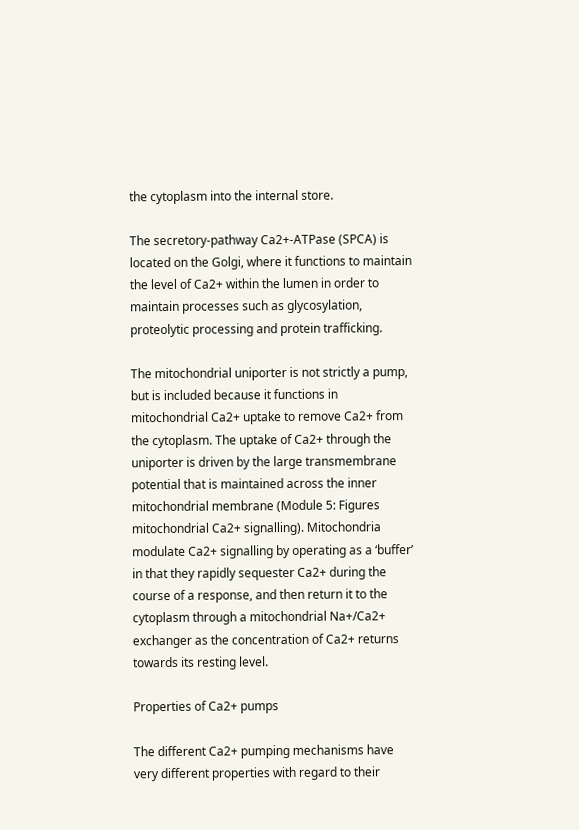the cytoplasm into the internal store.

The secretory-pathway Ca2+-ATPase (SPCA) is located on the Golgi, where it functions to maintain the level of Ca2+ within the lumen in order to maintain processes such as glycosylation, proteolytic processing and protein trafficking.

The mitochondrial uniporter is not strictly a pump, but is included because it functions in mitochondrial Ca2+ uptake to remove Ca2+ from the cytoplasm. The uptake of Ca2+ through the uniporter is driven by the large transmembrane potential that is maintained across the inner mitochondrial membrane (Module 5: Figures mitochondrial Ca2+ signalling). Mitochondria modulate Ca2+ signalling by operating as a ‘buffer’ in that they rapidly sequester Ca2+ during the course of a response, and then return it to the cytoplasm through a mitochondrial Na+/Ca2+ exchanger as the concentration of Ca2+ returns towards its resting level.

Properties of Ca2+ pumps

The different Ca2+ pumping mechanisms have very different properties with regard to their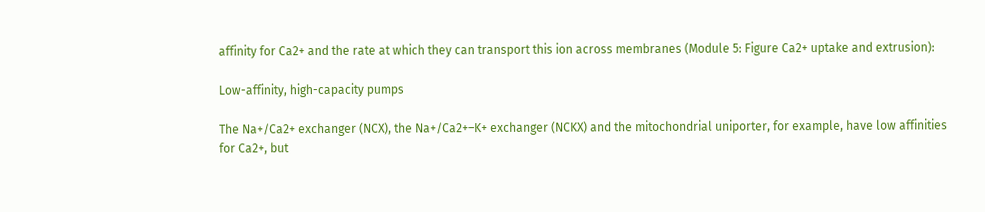affinity for Ca2+ and the rate at which they can transport this ion across membranes (Module 5: Figure Ca2+ uptake and extrusion):

Low-affinity, high-capacity pumps

The Na+/Ca2+ exchanger (NCX), the Na+/Ca2+–K+ exchanger (NCKX) and the mitochondrial uniporter, for example, have low affinities for Ca2+, but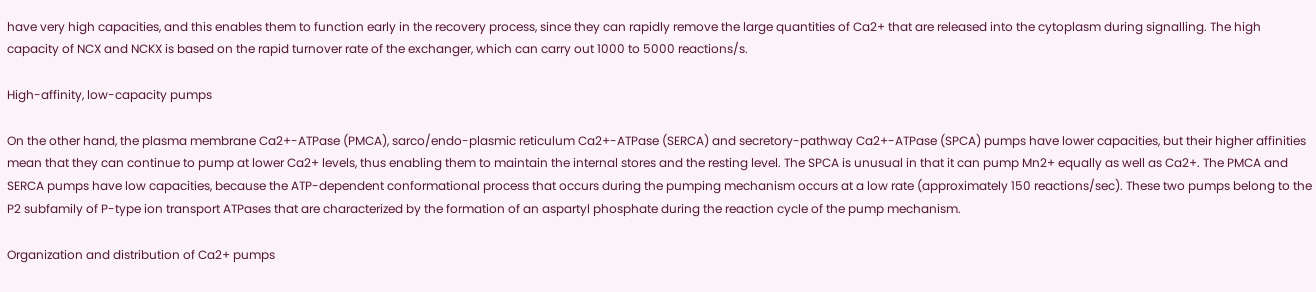have very high capacities, and this enables them to function early in the recovery process, since they can rapidly remove the large quantities of Ca2+ that are released into the cytoplasm during signalling. The high capacity of NCX and NCKX is based on the rapid turnover rate of the exchanger, which can carry out 1000 to 5000 reactions/s.

High-affinity, low-capacity pumps

On the other hand, the plasma membrane Ca2+-ATPase (PMCA), sarco/endo-plasmic reticulum Ca2+-ATPase (SERCA) and secretory-pathway Ca2+-ATPase (SPCA) pumps have lower capacities, but their higher affinities mean that they can continue to pump at lower Ca2+ levels, thus enabling them to maintain the internal stores and the resting level. The SPCA is unusual in that it can pump Mn2+ equally as well as Ca2+. The PMCA and SERCA pumps have low capacities, because the ATP-dependent conformational process that occurs during the pumping mechanism occurs at a low rate (approximately 150 reactions/sec). These two pumps belong to the P2 subfamily of P-type ion transport ATPases that are characterized by the formation of an aspartyl phosphate during the reaction cycle of the pump mechanism.

Organization and distribution of Ca2+ pumps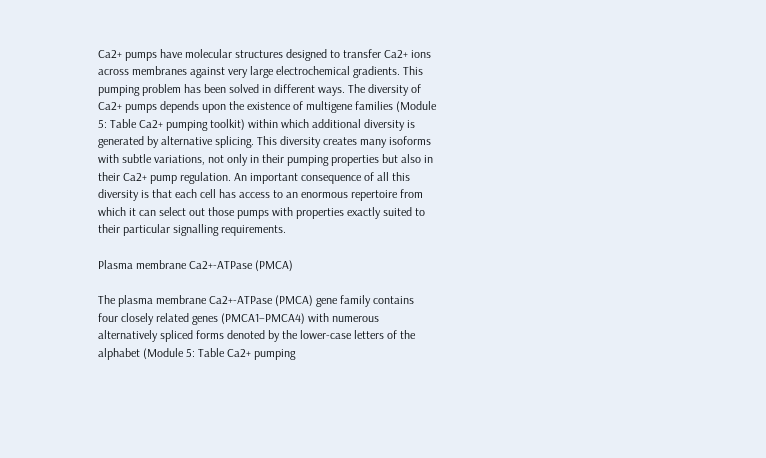Ca2+ pumps have molecular structures designed to transfer Ca2+ ions across membranes against very large electrochemical gradients. This pumping problem has been solved in different ways. The diversity of Ca2+ pumps depends upon the existence of multigene families (Module 5: Table Ca2+ pumping toolkit) within which additional diversity is generated by alternative splicing. This diversity creates many isoforms with subtle variations, not only in their pumping properties but also in their Ca2+ pump regulation. An important consequence of all this diversity is that each cell has access to an enormous repertoire from which it can select out those pumps with properties exactly suited to their particular signalling requirements.

Plasma membrane Ca2+-ATPase (PMCA)

The plasma membrane Ca2+-ATPase (PMCA) gene family contains four closely related genes (PMCA1–PMCA4) with numerous alternatively spliced forms denoted by the lower-case letters of the alphabet (Module 5: Table Ca2+ pumping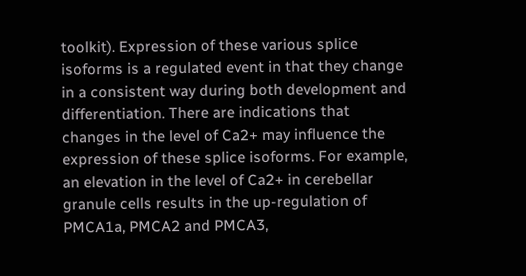toolkit). Expression of these various splice isoforms is a regulated event in that they change in a consistent way during both development and differentiation. There are indications that changes in the level of Ca2+ may influence the expression of these splice isoforms. For example, an elevation in the level of Ca2+ in cerebellar granule cells results in the up-regulation of PMCA1a, PMCA2 and PMCA3,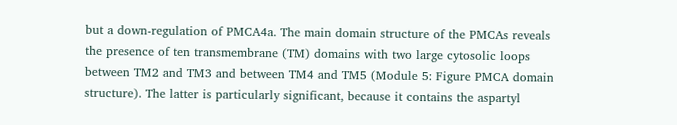but a down-regulation of PMCA4a. The main domain structure of the PMCAs reveals the presence of ten transmembrane (TM) domains with two large cytosolic loops between TM2 and TM3 and between TM4 and TM5 (Module 5: Figure PMCA domain structure). The latter is particularly significant, because it contains the aspartyl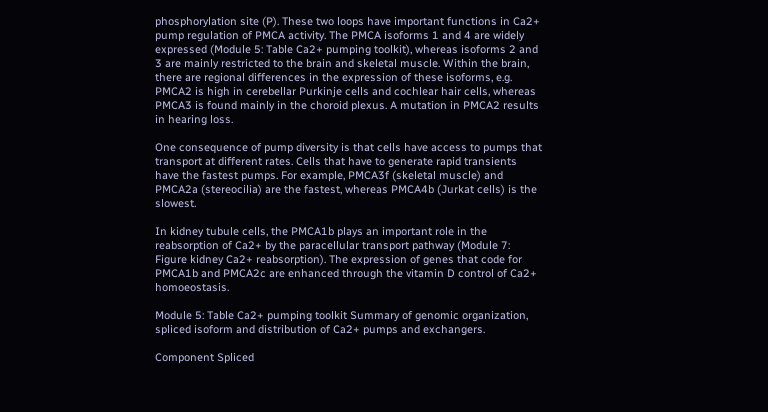phosphorylation site (P). These two loops have important functions in Ca2+ pump regulation of PMCA activity. The PMCA isoforms 1 and 4 are widely expressed (Module 5: Table Ca2+ pumping toolkit), whereas isoforms 2 and 3 are mainly restricted to the brain and skeletal muscle. Within the brain, there are regional differences in the expression of these isoforms, e.g. PMCA2 is high in cerebellar Purkinje cells and cochlear hair cells, whereas PMCA3 is found mainly in the choroid plexus. A mutation in PMCA2 results in hearing loss.

One consequence of pump diversity is that cells have access to pumps that transport at different rates. Cells that have to generate rapid transients have the fastest pumps. For example, PMCA3f (skeletal muscle) and PMCA2a (stereocilia) are the fastest, whereas PMCA4b (Jurkat cells) is the slowest.

In kidney tubule cells, the PMCA1b plays an important role in the reabsorption of Ca2+ by the paracellular transport pathway (Module 7: Figure kidney Ca2+ reabsorption). The expression of genes that code for PMCA1b and PMCA2c are enhanced through the vitamin D control of Ca2+ homoeostasis.

Module 5: Table Ca2+ pumping toolkit Summary of genomic organization, spliced isoform and distribution of Ca2+ pumps and exchangers.

Component Spliced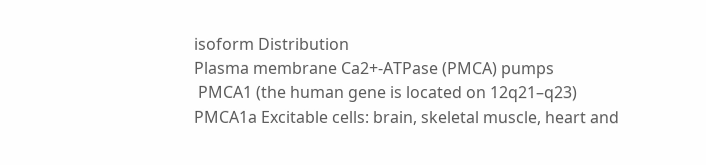isoform Distribution
Plasma membrane Ca2+-ATPase (PMCA) pumps
 PMCA1 (the human gene is located on 12q21–q23) PMCA1a Excitable cells: brain, skeletal muscle, heart and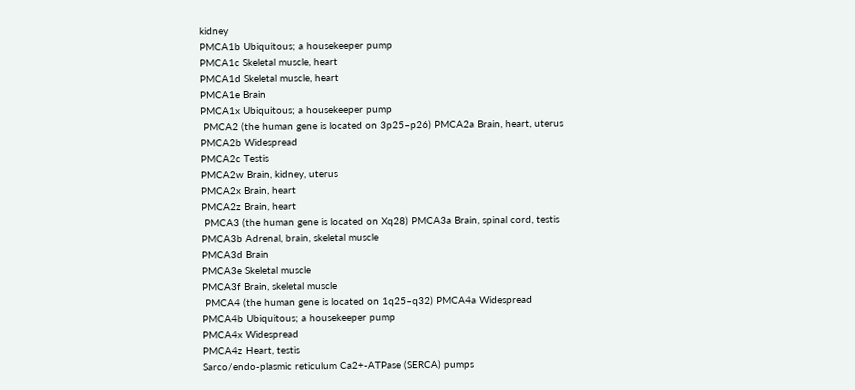kidney
PMCA1b Ubiquitous; a housekeeper pump
PMCA1c Skeletal muscle, heart
PMCA1d Skeletal muscle, heart
PMCA1e Brain
PMCA1x Ubiquitous; a housekeeper pump
 PMCA2 (the human gene is located on 3p25–p26) PMCA2a Brain, heart, uterus
PMCA2b Widespread
PMCA2c Testis
PMCA2w Brain, kidney, uterus
PMCA2x Brain, heart
PMCA2z Brain, heart
 PMCA3 (the human gene is located on Xq28) PMCA3a Brain, spinal cord, testis
PMCA3b Adrenal, brain, skeletal muscle
PMCA3d Brain
PMCA3e Skeletal muscle
PMCA3f Brain, skeletal muscle
 PMCA4 (the human gene is located on 1q25–q32) PMCA4a Widespread
PMCA4b Ubiquitous; a housekeeper pump
PMCA4x Widespread
PMCA4z Heart, testis
Sarco/endo-plasmic reticulum Ca2+-ATPase (SERCA) pumps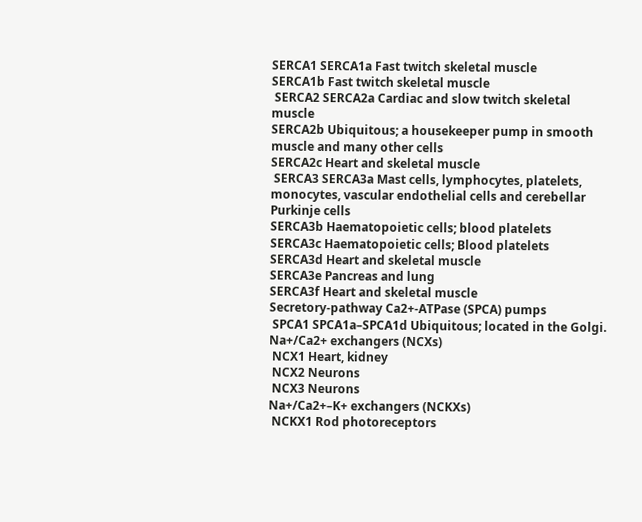SERCA1 SERCA1a Fast twitch skeletal muscle
SERCA1b Fast twitch skeletal muscle
 SERCA2 SERCA2a Cardiac and slow twitch skeletal muscle
SERCA2b Ubiquitous; a housekeeper pump in smooth muscle and many other cells
SERCA2c Heart and skeletal muscle
 SERCA3 SERCA3a Mast cells, lymphocytes, platelets, monocytes, vascular endothelial cells and cerebellar Purkinje cells
SERCA3b Haematopoietic cells; blood platelets
SERCA3c Haematopoietic cells; Blood platelets
SERCA3d Heart and skeletal muscle
SERCA3e Pancreas and lung
SERCA3f Heart and skeletal muscle
Secretory-pathway Ca2+-ATPase (SPCA) pumps
 SPCA1 SPCA1a–SPCA1d Ubiquitous; located in the Golgi.
Na+/Ca2+ exchangers (NCXs)
 NCX1 Heart, kidney
 NCX2 Neurons
 NCX3 Neurons
Na+/Ca2+–K+ exchangers (NCKXs)
 NCKX1 Rod photoreceptors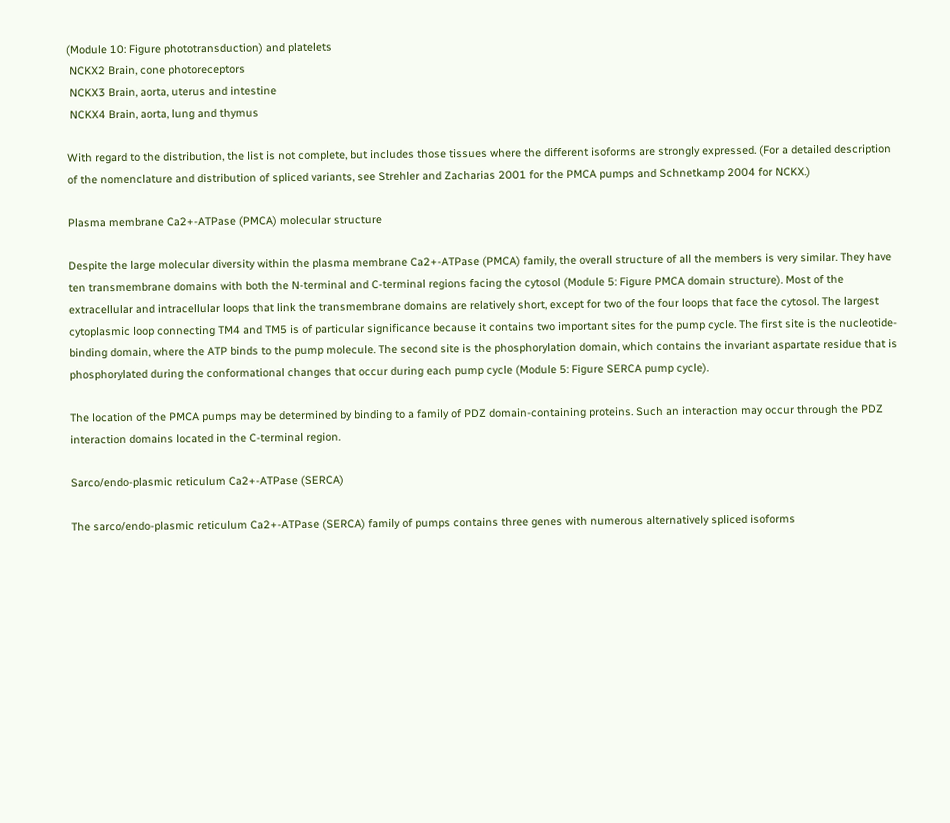(Module 10: Figure phototransduction) and platelets
 NCKX2 Brain, cone photoreceptors
 NCKX3 Brain, aorta, uterus and intestine
 NCKX4 Brain, aorta, lung and thymus

With regard to the distribution, the list is not complete, but includes those tissues where the different isoforms are strongly expressed. (For a detailed description of the nomenclature and distribution of spliced variants, see Strehler and Zacharias 2001 for the PMCA pumps and Schnetkamp 2004 for NCKX.)

Plasma membrane Ca2+-ATPase (PMCA) molecular structure

Despite the large molecular diversity within the plasma membrane Ca2+-ATPase (PMCA) family, the overall structure of all the members is very similar. They have ten transmembrane domains with both the N-terminal and C-terminal regions facing the cytosol (Module 5: Figure PMCA domain structure). Most of the extracellular and intracellular loops that link the transmembrane domains are relatively short, except for two of the four loops that face the cytosol. The largest cytoplasmic loop connecting TM4 and TM5 is of particular significance because it contains two important sites for the pump cycle. The first site is the nucleotide-binding domain, where the ATP binds to the pump molecule. The second site is the phosphorylation domain, which contains the invariant aspartate residue that is phosphorylated during the conformational changes that occur during each pump cycle (Module 5: Figure SERCA pump cycle).

The location of the PMCA pumps may be determined by binding to a family of PDZ domain-containing proteins. Such an interaction may occur through the PDZ interaction domains located in the C-terminal region.

Sarco/endo-plasmic reticulum Ca2+-ATPase (SERCA)

The sarco/endo-plasmic reticulum Ca2+-ATPase (SERCA) family of pumps contains three genes with numerous alternatively spliced isoforms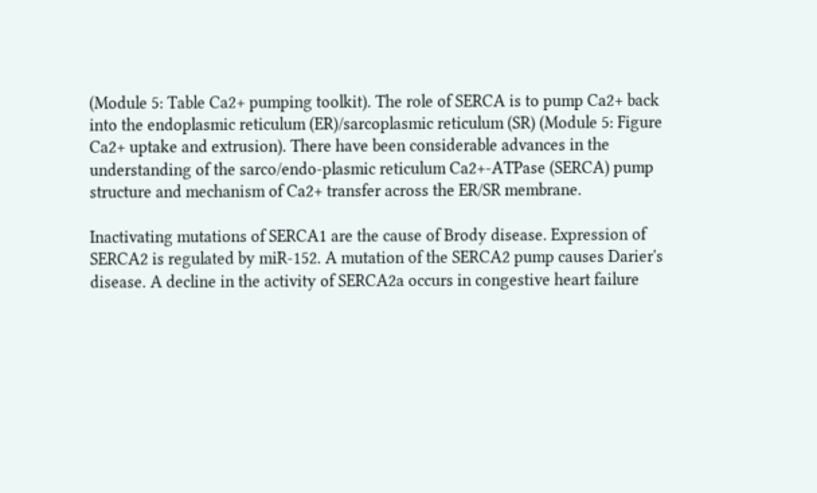(Module 5: Table Ca2+ pumping toolkit). The role of SERCA is to pump Ca2+ back into the endoplasmic reticulum (ER)/sarcoplasmic reticulum (SR) (Module 5: Figure Ca2+ uptake and extrusion). There have been considerable advances in the understanding of the sarco/endo-plasmic reticulum Ca2+-ATPase (SERCA) pump structure and mechanism of Ca2+ transfer across the ER/SR membrane.

Inactivating mutations of SERCA1 are the cause of Brody disease. Expression of SERCA2 is regulated by miR-152. A mutation of the SERCA2 pump causes Darier's disease. A decline in the activity of SERCA2a occurs in congestive heart failure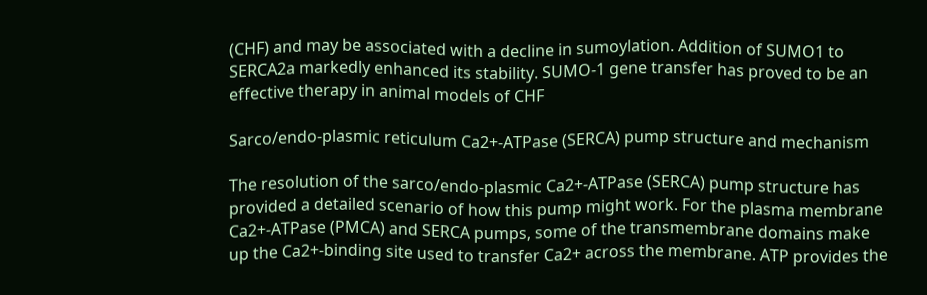(CHF) and may be associated with a decline in sumoylation. Addition of SUMO1 to SERCA2a markedly enhanced its stability. SUMO-1 gene transfer has proved to be an effective therapy in animal models of CHF

Sarco/endo-plasmic reticulum Ca2+-ATPase (SERCA) pump structure and mechanism

The resolution of the sarco/endo-plasmic Ca2+-ATPase (SERCA) pump structure has provided a detailed scenario of how this pump might work. For the plasma membrane Ca2+-ATPase (PMCA) and SERCA pumps, some of the transmembrane domains make up the Ca2+-binding site used to transfer Ca2+ across the membrane. ATP provides the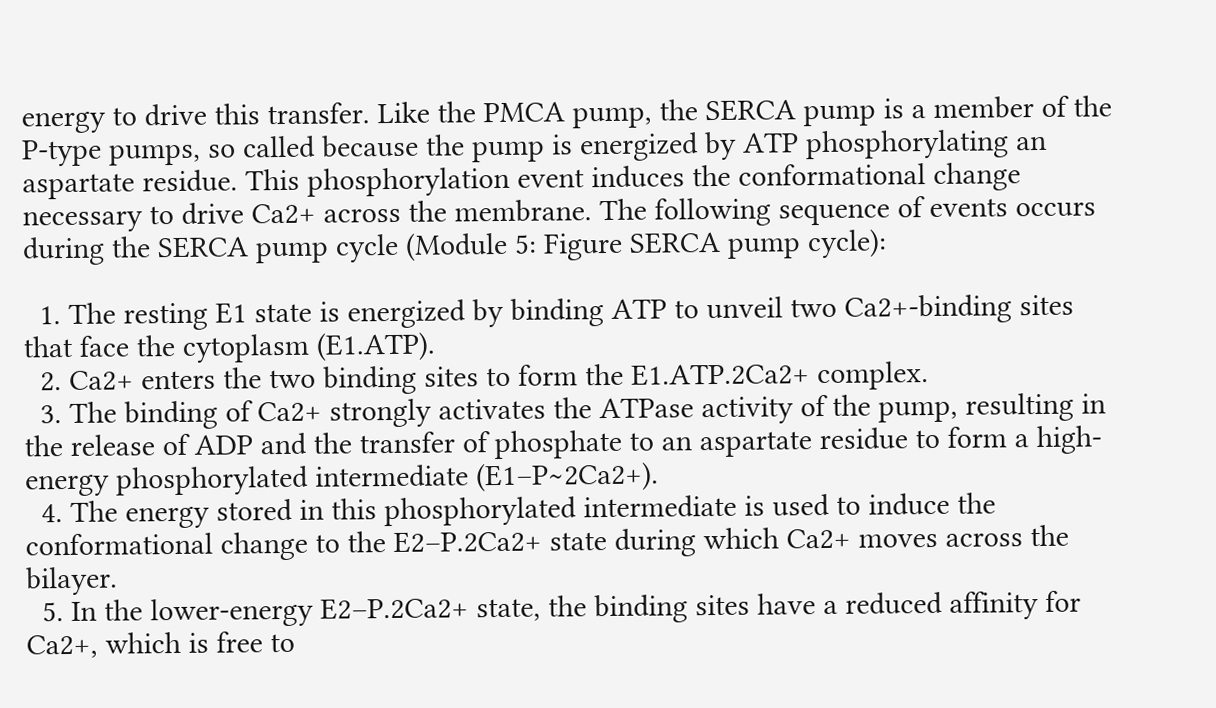energy to drive this transfer. Like the PMCA pump, the SERCA pump is a member of the P-type pumps, so called because the pump is energized by ATP phosphorylating an aspartate residue. This phosphorylation event induces the conformational change necessary to drive Ca2+ across the membrane. The following sequence of events occurs during the SERCA pump cycle (Module 5: Figure SERCA pump cycle):

  1. The resting E1 state is energized by binding ATP to unveil two Ca2+-binding sites that face the cytoplasm (E1.ATP).
  2. Ca2+ enters the two binding sites to form the E1.ATP.2Ca2+ complex.
  3. The binding of Ca2+ strongly activates the ATPase activity of the pump, resulting in the release of ADP and the transfer of phosphate to an aspartate residue to form a high-energy phosphorylated intermediate (E1–P∼2Ca2+).
  4. The energy stored in this phosphorylated intermediate is used to induce the conformational change to the E2–P.2Ca2+ state during which Ca2+ moves across the bilayer.
  5. In the lower-energy E2–P.2Ca2+ state, the binding sites have a reduced affinity for Ca2+, which is free to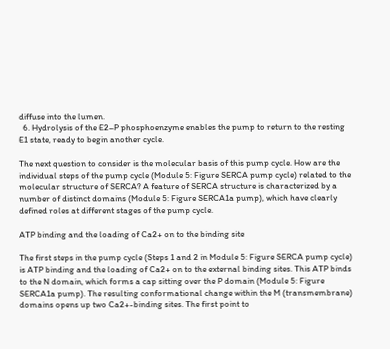diffuse into the lumen.
  6. Hydrolysis of the E2–P phosphoenzyme enables the pump to return to the resting E1 state, ready to begin another cycle.

The next question to consider is the molecular basis of this pump cycle. How are the individual steps of the pump cycle (Module 5: Figure SERCA pump cycle) related to the molecular structure of SERCA? A feature of SERCA structure is characterized by a number of distinct domains (Module 5: Figure SERCA1a pump), which have clearly defined roles at different stages of the pump cycle.

ATP binding and the loading of Ca2+ on to the binding site

The first steps in the pump cycle (Steps 1 and 2 in Module 5: Figure SERCA pump cycle) is ATP binding and the loading of Ca2+ on to the external binding sites. This ATP binds to the N domain, which forms a cap sitting over the P domain (Module 5: Figure SERCA1a pump). The resulting conformational change within the M (transmembrane) domains opens up two Ca2+-binding sites. The first point to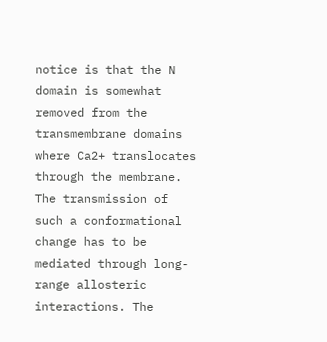notice is that the N domain is somewhat removed from the transmembrane domains where Ca2+ translocates through the membrane. The transmission of such a conformational change has to be mediated through long-range allosteric interactions. The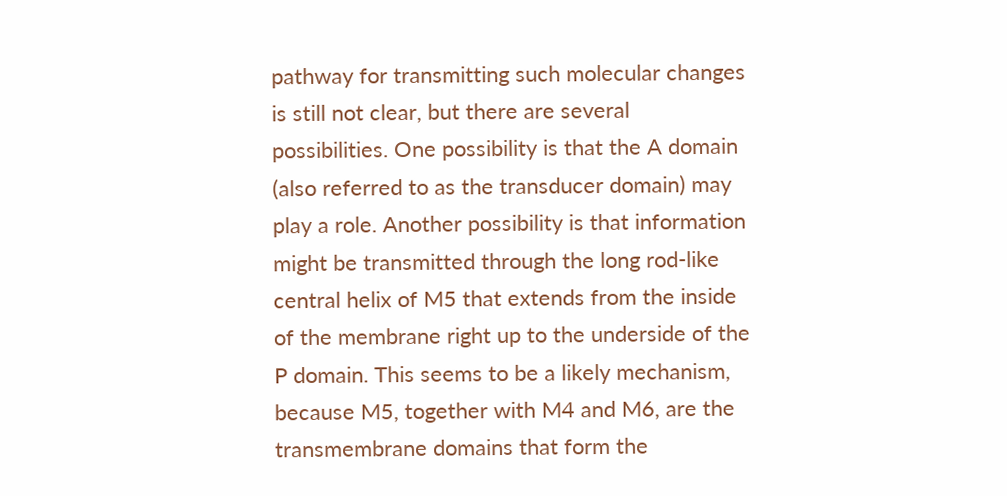pathway for transmitting such molecular changes is still not clear, but there are several possibilities. One possibility is that the A domain (also referred to as the transducer domain) may play a role. Another possibility is that information might be transmitted through the long rod-like central helix of M5 that extends from the inside of the membrane right up to the underside of the P domain. This seems to be a likely mechanism, because M5, together with M4 and M6, are the transmembrane domains that form the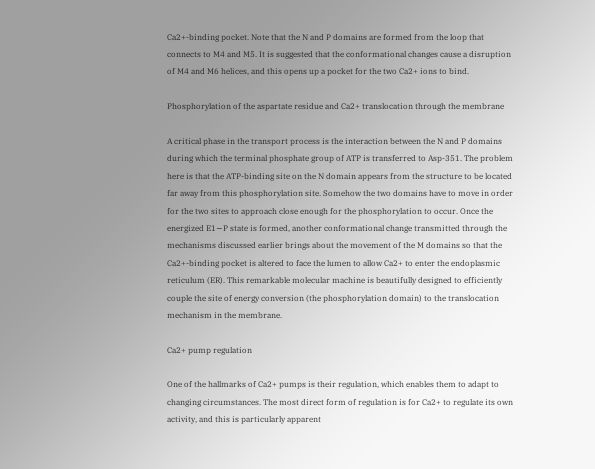Ca2+-binding pocket. Note that the N and P domains are formed from the loop that connects to M4 and M5. It is suggested that the conformational changes cause a disruption of M4 and M6 helices, and this opens up a pocket for the two Ca2+ ions to bind.

Phosphorylation of the aspartate residue and Ca2+ translocation through the membrane

A critical phase in the transport process is the interaction between the N and P domains during which the terminal phosphate group of ATP is transferred to Asp-351. The problem here is that the ATP-binding site on the N domain appears from the structure to be located far away from this phosphorylation site. Somehow the two domains have to move in order for the two sites to approach close enough for the phosphorylation to occur. Once the energized E1∼P state is formed, another conformational change transmitted through the mechanisms discussed earlier brings about the movement of the M domains so that the Ca2+-binding pocket is altered to face the lumen to allow Ca2+ to enter the endoplasmic reticulum (ER). This remarkable molecular machine is beautifully designed to efficiently couple the site of energy conversion (the phosphorylation domain) to the translocation mechanism in the membrane.

Ca2+ pump regulation

One of the hallmarks of Ca2+ pumps is their regulation, which enables them to adapt to changing circumstances. The most direct form of regulation is for Ca2+ to regulate its own activity, and this is particularly apparent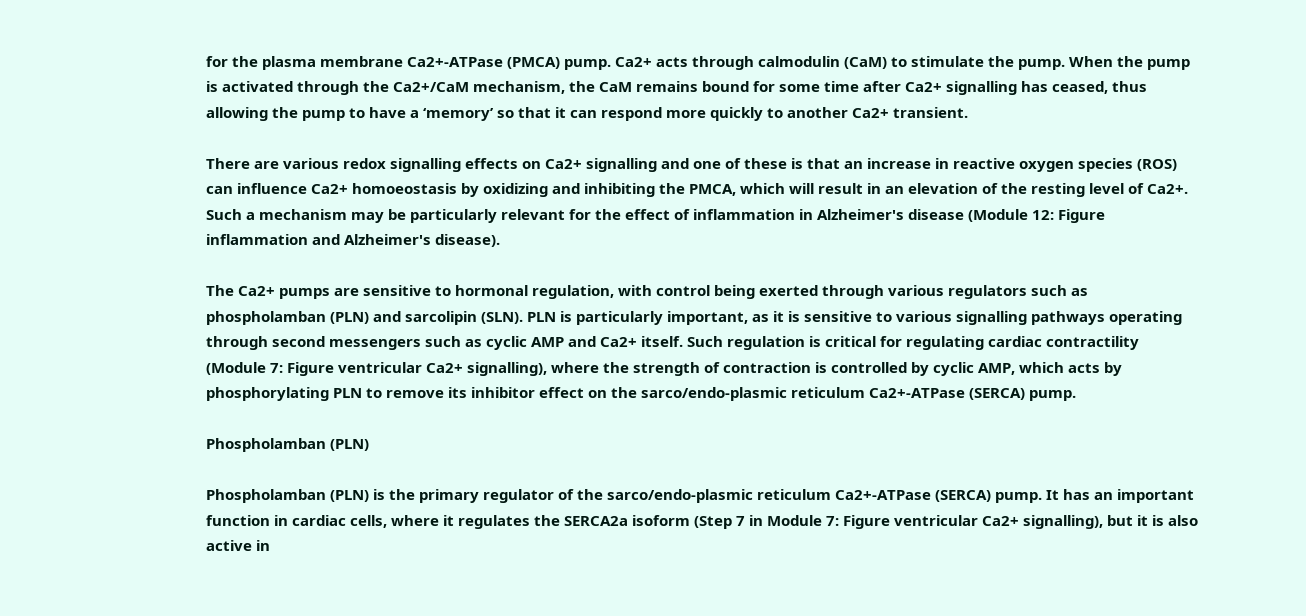for the plasma membrane Ca2+-ATPase (PMCA) pump. Ca2+ acts through calmodulin (CaM) to stimulate the pump. When the pump is activated through the Ca2+/CaM mechanism, the CaM remains bound for some time after Ca2+ signalling has ceased, thus allowing the pump to have a ‘memory’ so that it can respond more quickly to another Ca2+ transient.

There are various redox signalling effects on Ca2+ signalling and one of these is that an increase in reactive oxygen species (ROS) can influence Ca2+ homoeostasis by oxidizing and inhibiting the PMCA, which will result in an elevation of the resting level of Ca2+. Such a mechanism may be particularly relevant for the effect of inflammation in Alzheimer's disease (Module 12: Figure inflammation and Alzheimer's disease).

The Ca2+ pumps are sensitive to hormonal regulation, with control being exerted through various regulators such as phospholamban (PLN) and sarcolipin (SLN). PLN is particularly important, as it is sensitive to various signalling pathways operating through second messengers such as cyclic AMP and Ca2+ itself. Such regulation is critical for regulating cardiac contractility (Module 7: Figure ventricular Ca2+ signalling), where the strength of contraction is controlled by cyclic AMP, which acts by phosphorylating PLN to remove its inhibitor effect on the sarco/endo-plasmic reticulum Ca2+-ATPase (SERCA) pump.

Phospholamban (PLN)

Phospholamban (PLN) is the primary regulator of the sarco/endo-plasmic reticulum Ca2+-ATPase (SERCA) pump. It has an important function in cardiac cells, where it regulates the SERCA2a isoform (Step 7 in Module 7: Figure ventricular Ca2+ signalling), but it is also active in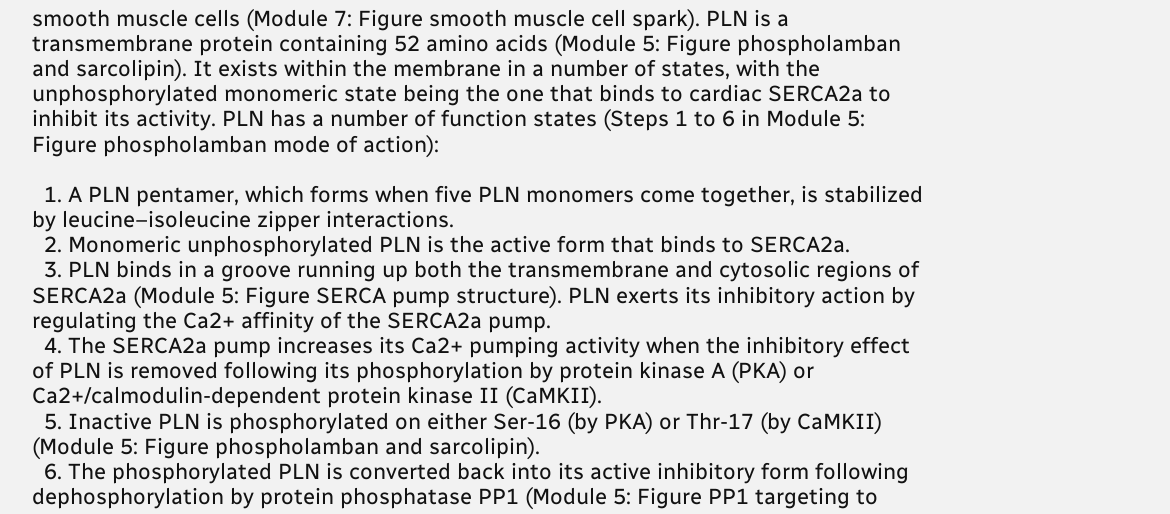smooth muscle cells (Module 7: Figure smooth muscle cell spark). PLN is a transmembrane protein containing 52 amino acids (Module 5: Figure phospholamban and sarcolipin). It exists within the membrane in a number of states, with the unphosphorylated monomeric state being the one that binds to cardiac SERCA2a to inhibit its activity. PLN has a number of function states (Steps 1 to 6 in Module 5: Figure phospholamban mode of action):

  1. A PLN pentamer, which forms when five PLN monomers come together, is stabilized by leucine–isoleucine zipper interactions.
  2. Monomeric unphosphorylated PLN is the active form that binds to SERCA2a.
  3. PLN binds in a groove running up both the transmembrane and cytosolic regions of SERCA2a (Module 5: Figure SERCA pump structure). PLN exerts its inhibitory action by regulating the Ca2+ affinity of the SERCA2a pump.
  4. The SERCA2a pump increases its Ca2+ pumping activity when the inhibitory effect of PLN is removed following its phosphorylation by protein kinase A (PKA) or Ca2+/calmodulin-dependent protein kinase II (CaMKII).
  5. Inactive PLN is phosphorylated on either Ser-16 (by PKA) or Thr-17 (by CaMKII) (Module 5: Figure phospholamban and sarcolipin).
  6. The phosphorylated PLN is converted back into its active inhibitory form following dephosphorylation by protein phosphatase PP1 (Module 5: Figure PP1 targeting to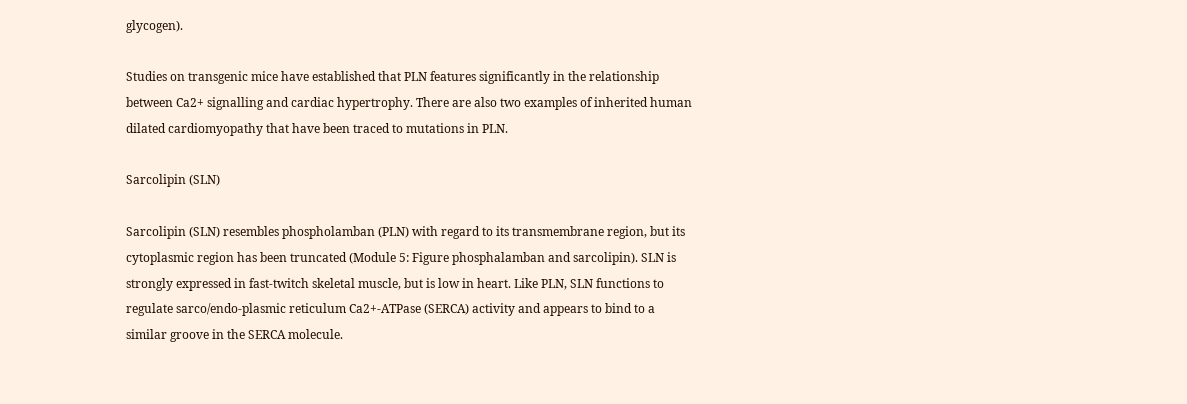glycogen).

Studies on transgenic mice have established that PLN features significantly in the relationship between Ca2+ signalling and cardiac hypertrophy. There are also two examples of inherited human dilated cardiomyopathy that have been traced to mutations in PLN.

Sarcolipin (SLN)

Sarcolipin (SLN) resembles phospholamban (PLN) with regard to its transmembrane region, but its cytoplasmic region has been truncated (Module 5: Figure phosphalamban and sarcolipin). SLN is strongly expressed in fast-twitch skeletal muscle, but is low in heart. Like PLN, SLN functions to regulate sarco/endo-plasmic reticulum Ca2+-ATPase (SERCA) activity and appears to bind to a similar groove in the SERCA molecule.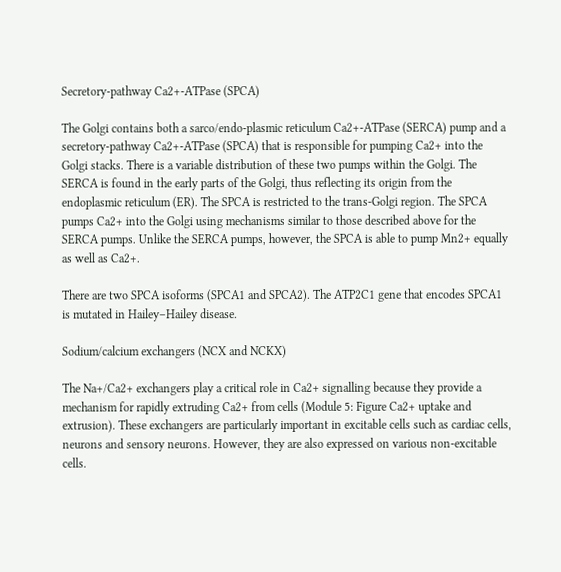Secretory-pathway Ca2+-ATPase (SPCA)

The Golgi contains both a sarco/endo-plasmic reticulum Ca2+-ATPase (SERCA) pump and a secretory-pathway Ca2+-ATPase (SPCA) that is responsible for pumping Ca2+ into the Golgi stacks. There is a variable distribution of these two pumps within the Golgi. The SERCA is found in the early parts of the Golgi, thus reflecting its origin from the endoplasmic reticulum (ER). The SPCA is restricted to the trans-Golgi region. The SPCA pumps Ca2+ into the Golgi using mechanisms similar to those described above for the SERCA pumps. Unlike the SERCA pumps, however, the SPCA is able to pump Mn2+ equally as well as Ca2+.

There are two SPCA isoforms (SPCA1 and SPCA2). The ATP2C1 gene that encodes SPCA1 is mutated in Hailey–Hailey disease.

Sodium/calcium exchangers (NCX and NCKX)

The Na+/Ca2+ exchangers play a critical role in Ca2+ signalling because they provide a mechanism for rapidly extruding Ca2+ from cells (Module 5: Figure Ca2+ uptake and extrusion). These exchangers are particularly important in excitable cells such as cardiac cells, neurons and sensory neurons. However, they are also expressed on various non-excitable cells.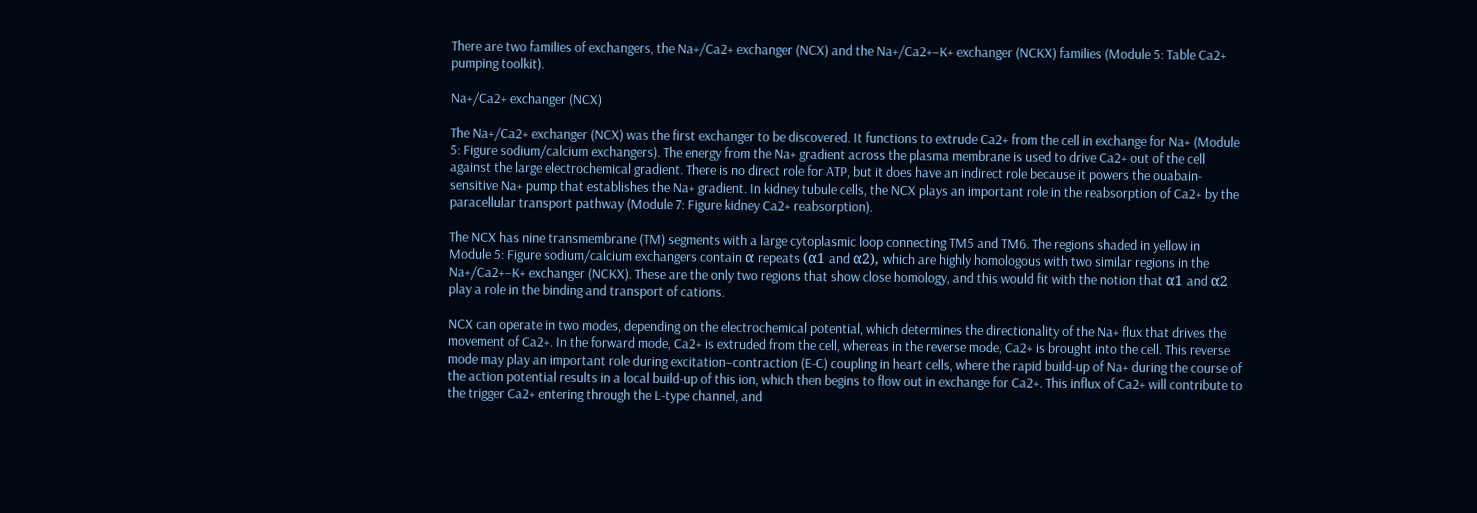There are two families of exchangers, the Na+/Ca2+ exchanger (NCX) and the Na+/Ca2+–K+ exchanger (NCKX) families (Module 5: Table Ca2+ pumping toolkit).

Na+/Ca2+ exchanger (NCX)

The Na+/Ca2+ exchanger (NCX) was the first exchanger to be discovered. It functions to extrude Ca2+ from the cell in exchange for Na+ (Module 5: Figure sodium/calcium exchangers). The energy from the Na+ gradient across the plasma membrane is used to drive Ca2+ out of the cell against the large electrochemical gradient. There is no direct role for ATP, but it does have an indirect role because it powers the ouabain-sensitive Na+ pump that establishes the Na+ gradient. In kidney tubule cells, the NCX plays an important role in the reabsorption of Ca2+ by the paracellular transport pathway (Module 7: Figure kidney Ca2+ reabsorption).

The NCX has nine transmembrane (TM) segments with a large cytoplasmic loop connecting TM5 and TM6. The regions shaded in yellow in Module 5: Figure sodium/calcium exchangers contain α repeats (α1 and α2), which are highly homologous with two similar regions in the Na+/Ca2+–K+ exchanger (NCKX). These are the only two regions that show close homology, and this would fit with the notion that α1 and α2 play a role in the binding and transport of cations.

NCX can operate in two modes, depending on the electrochemical potential, which determines the directionality of the Na+ flux that drives the movement of Ca2+. In the forward mode, Ca2+ is extruded from the cell, whereas in the reverse mode, Ca2+ is brought into the cell. This reverse mode may play an important role during excitation–contraction (E-C) coupling in heart cells, where the rapid build-up of Na+ during the course of the action potential results in a local build-up of this ion, which then begins to flow out in exchange for Ca2+. This influx of Ca2+ will contribute to the trigger Ca2+ entering through the L-type channel, and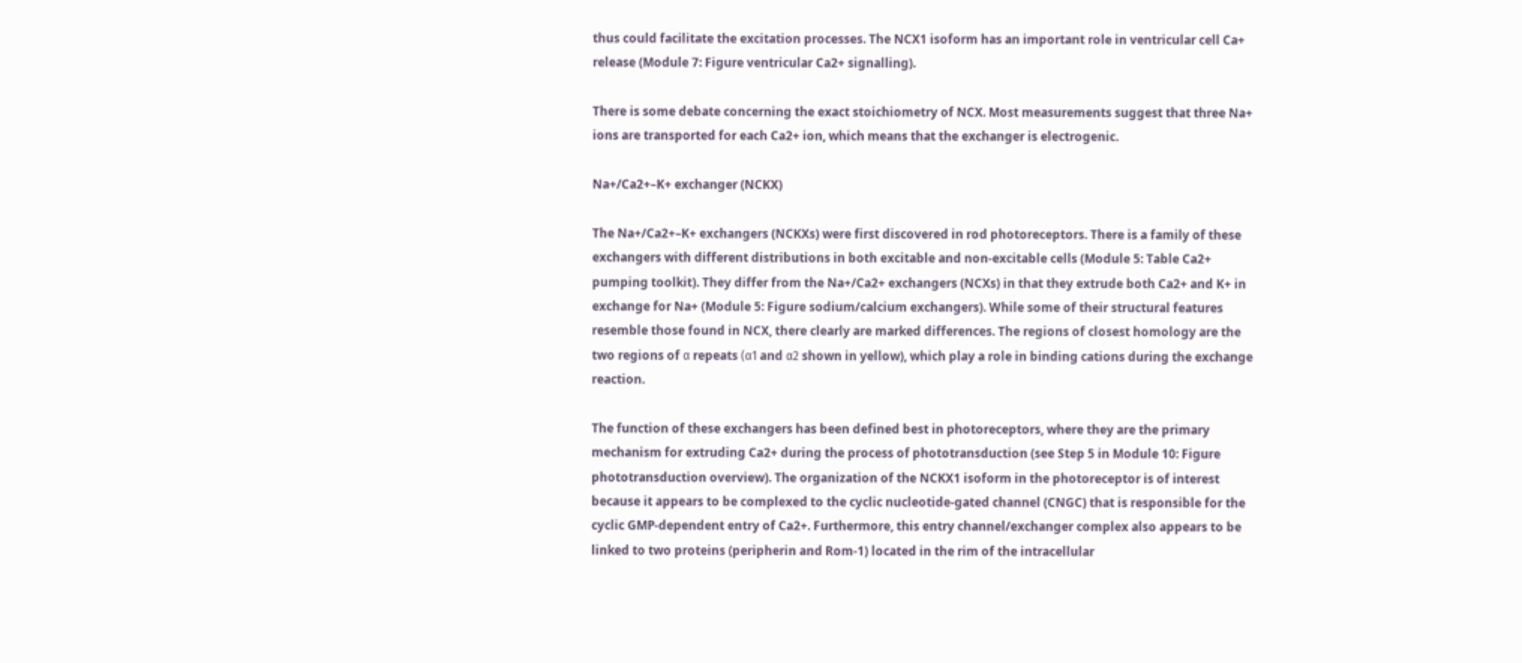thus could facilitate the excitation processes. The NCX1 isoform has an important role in ventricular cell Ca+ release (Module 7: Figure ventricular Ca2+ signalling).

There is some debate concerning the exact stoichiometry of NCX. Most measurements suggest that three Na+ ions are transported for each Ca2+ ion, which means that the exchanger is electrogenic.

Na+/Ca2+–K+ exchanger (NCKX)

The Na+/Ca2+–K+ exchangers (NCKXs) were first discovered in rod photoreceptors. There is a family of these exchangers with different distributions in both excitable and non-excitable cells (Module 5: Table Ca2+ pumping toolkit). They differ from the Na+/Ca2+ exchangers (NCXs) in that they extrude both Ca2+ and K+ in exchange for Na+ (Module 5: Figure sodium/calcium exchangers). While some of their structural features resemble those found in NCX, there clearly are marked differences. The regions of closest homology are the two regions of α repeats (α1 and α2 shown in yellow), which play a role in binding cations during the exchange reaction.

The function of these exchangers has been defined best in photoreceptors, where they are the primary mechanism for extruding Ca2+ during the process of phototransduction (see Step 5 in Module 10: Figure phototransduction overview). The organization of the NCKX1 isoform in the photoreceptor is of interest because it appears to be complexed to the cyclic nucleotide-gated channel (CNGC) that is responsible for the cyclic GMP-dependent entry of Ca2+. Furthermore, this entry channel/exchanger complex also appears to be linked to two proteins (peripherin and Rom-1) located in the rim of the intracellular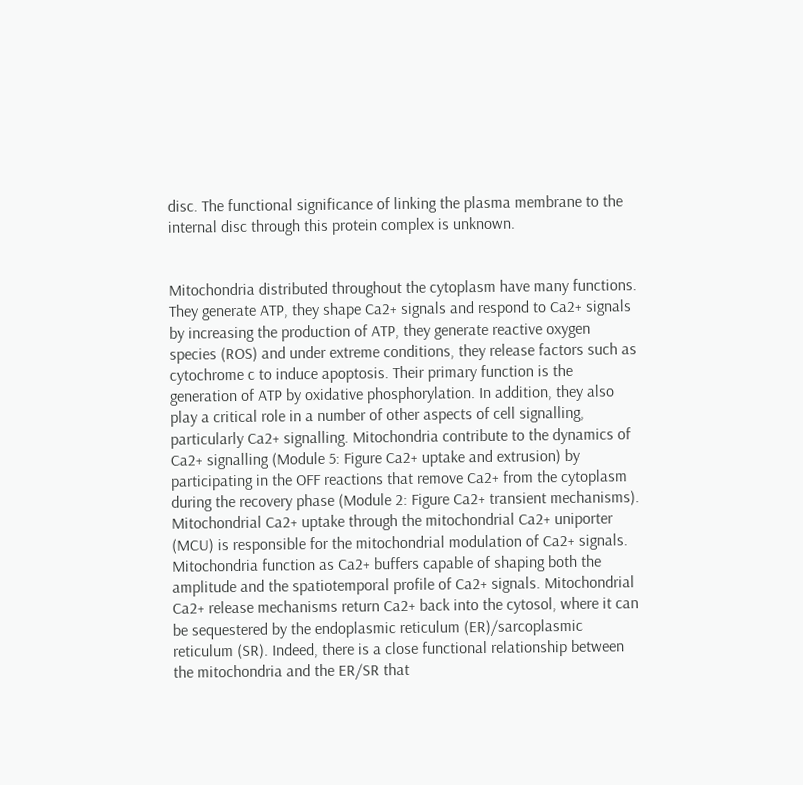disc. The functional significance of linking the plasma membrane to the internal disc through this protein complex is unknown.


Mitochondria distributed throughout the cytoplasm have many functions. They generate ATP, they shape Ca2+ signals and respond to Ca2+ signals by increasing the production of ATP, they generate reactive oxygen species (ROS) and under extreme conditions, they release factors such as cytochrome c to induce apoptosis. Their primary function is the generation of ATP by oxidative phosphorylation. In addition, they also play a critical role in a number of other aspects of cell signalling, particularly Ca2+ signalling. Mitochondria contribute to the dynamics of Ca2+ signalling (Module 5: Figure Ca2+ uptake and extrusion) by participating in the OFF reactions that remove Ca2+ from the cytoplasm during the recovery phase (Module 2: Figure Ca2+ transient mechanisms). Mitochondrial Ca2+ uptake through the mitochondrial Ca2+ uniporter (MCU) is responsible for the mitochondrial modulation of Ca2+ signals. Mitochondria function as Ca2+ buffers capable of shaping both the amplitude and the spatiotemporal profile of Ca2+ signals. Mitochondrial Ca2+ release mechanisms return Ca2+ back into the cytosol, where it can be sequestered by the endoplasmic reticulum (ER)/sarcoplasmic reticulum (SR). Indeed, there is a close functional relationship between the mitochondria and the ER/SR that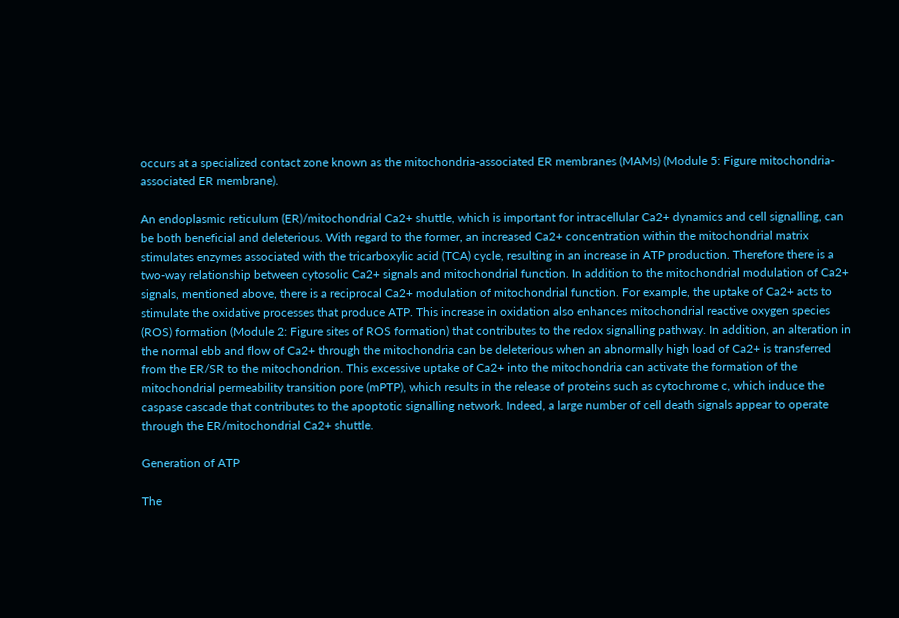occurs at a specialized contact zone known as the mitochondria-associated ER membranes (MAMs) (Module 5: Figure mitochondria-associated ER membrane).

An endoplasmic reticulum (ER)/mitochondrial Ca2+ shuttle, which is important for intracellular Ca2+ dynamics and cell signalling, can be both beneficial and deleterious. With regard to the former, an increased Ca2+ concentration within the mitochondrial matrix stimulates enzymes associated with the tricarboxylic acid (TCA) cycle, resulting in an increase in ATP production. Therefore there is a two-way relationship between cytosolic Ca2+ signals and mitochondrial function. In addition to the mitochondrial modulation of Ca2+ signals, mentioned above, there is a reciprocal Ca2+ modulation of mitochondrial function. For example, the uptake of Ca2+ acts to stimulate the oxidative processes that produce ATP. This increase in oxidation also enhances mitochondrial reactive oxygen species (ROS) formation (Module 2: Figure sites of ROS formation) that contributes to the redox signalling pathway. In addition, an alteration in the normal ebb and flow of Ca2+ through the mitochondria can be deleterious when an abnormally high load of Ca2+ is transferred from the ER/SR to the mitochondrion. This excessive uptake of Ca2+ into the mitochondria can activate the formation of the mitochondrial permeability transition pore (mPTP), which results in the release of proteins such as cytochrome c, which induce the caspase cascade that contributes to the apoptotic signalling network. Indeed, a large number of cell death signals appear to operate through the ER/mitochondrial Ca2+ shuttle.

Generation of ATP

The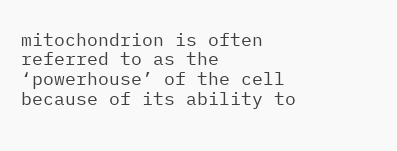mitochondrion is often referred to as the ‘powerhouse’ of the cell because of its ability to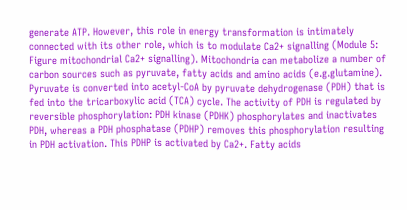generate ATP. However, this role in energy transformation is intimately connected with its other role, which is to modulate Ca2+ signalling (Module 5: Figure mitochondrial Ca2+ signalling). Mitochondria can metabolize a number of carbon sources such as pyruvate, fatty acids and amino acids (e.g.glutamine). Pyruvate is converted into acetyl-CoA by pyruvate dehydrogenase (PDH) that is fed into the tricarboxylic acid (TCA) cycle. The activity of PDH is regulated by reversible phosphorylation: PDH kinase (PDHK) phosphorylates and inactivates PDH, whereas a PDH phosphatase (PDHP) removes this phosphorylation resulting in PDH activation. This PDHP is activated by Ca2+. Fatty acids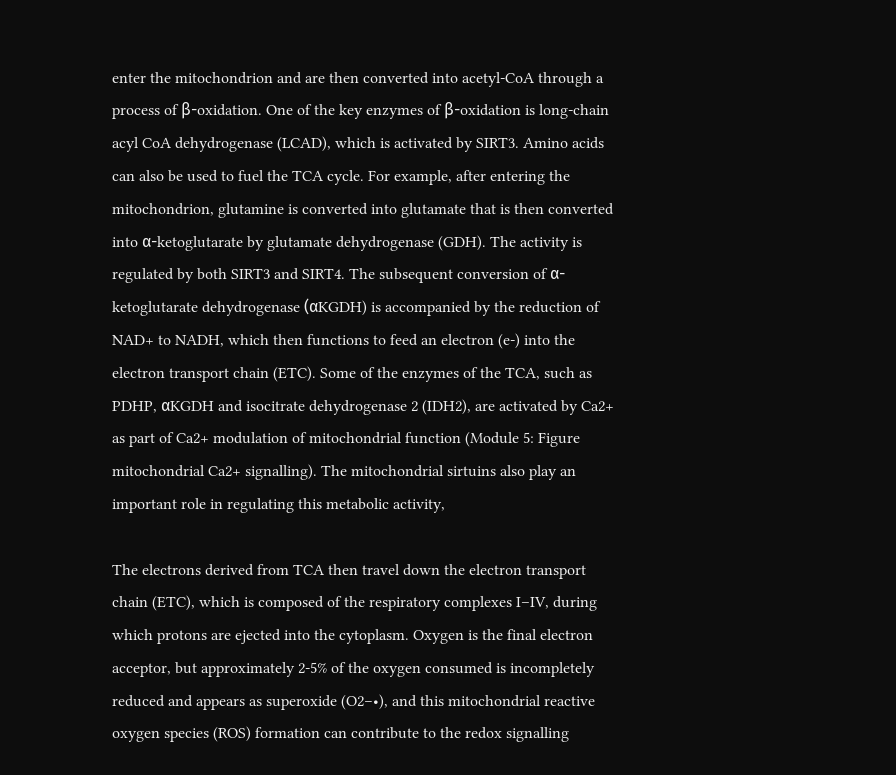enter the mitochondrion and are then converted into acetyl-CoA through a process of β-oxidation. One of the key enzymes of β-oxidation is long-chain acyl CoA dehydrogenase (LCAD), which is activated by SIRT3. Amino acids can also be used to fuel the TCA cycle. For example, after entering the mitochondrion, glutamine is converted into glutamate that is then converted into α-ketoglutarate by glutamate dehydrogenase (GDH). The activity is regulated by both SIRT3 and SIRT4. The subsequent conversion of α-ketoglutarate dehydrogenase (αKGDH) is accompanied by the reduction of NAD+ to NADH, which then functions to feed an electron (e-) into the electron transport chain (ETC). Some of the enzymes of the TCA, such as PDHP, αKGDH and isocitrate dehydrogenase 2 (IDH2), are activated by Ca2+ as part of Ca2+ modulation of mitochondrial function (Module 5: Figure mitochondrial Ca2+ signalling). The mitochondrial sirtuins also play an important role in regulating this metabolic activity,

The electrons derived from TCA then travel down the electron transport chain (ETC), which is composed of the respiratory complexes I–IV, during which protons are ejected into the cytoplasm. Oxygen is the final electron acceptor, but approximately 2-5% of the oxygen consumed is incompletely reduced and appears as superoxide (O2−•), and this mitochondrial reactive oxygen species (ROS) formation can contribute to the redox signalling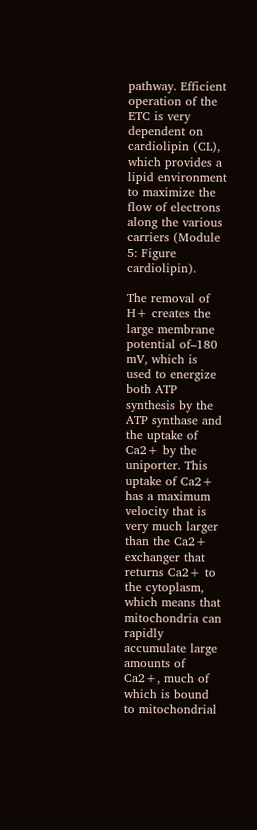pathway. Efficient operation of the ETC is very dependent on cardiolipin (CL), which provides a lipid environment to maximize the flow of electrons along the various carriers (Module 5: Figure cardiolipin).

The removal of H+ creates the large membrane potential of–180 mV, which is used to energize both ATP synthesis by the ATP synthase and the uptake of Ca2+ by the uniporter. This uptake of Ca2+ has a maximum velocity that is very much larger than the Ca2+ exchanger that returns Ca2+ to the cytoplasm, which means that mitochondria can rapidly accumulate large amounts of Ca2+, much of which is bound to mitochondrial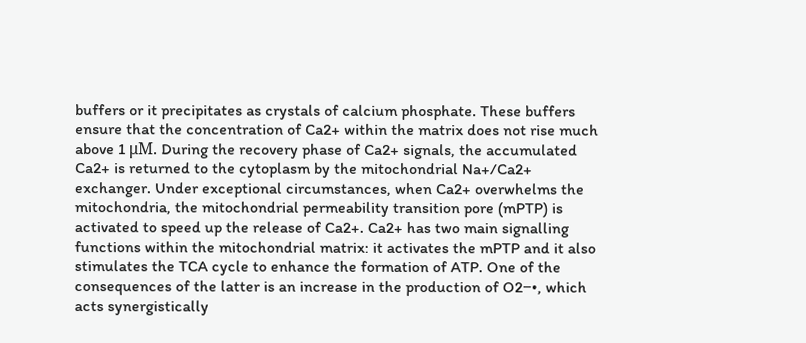buffers or it precipitates as crystals of calcium phosphate. These buffers ensure that the concentration of Ca2+ within the matrix does not rise much above 1 μM. During the recovery phase of Ca2+ signals, the accumulated Ca2+ is returned to the cytoplasm by the mitochondrial Na+/Ca2+ exchanger. Under exceptional circumstances, when Ca2+ overwhelms the mitochondria, the mitochondrial permeability transition pore (mPTP) is activated to speed up the release of Ca2+. Ca2+ has two main signalling functions within the mitochondrial matrix: it activates the mPTP and it also stimulates the TCA cycle to enhance the formation of ATP. One of the consequences of the latter is an increase in the production of O2−•, which acts synergistically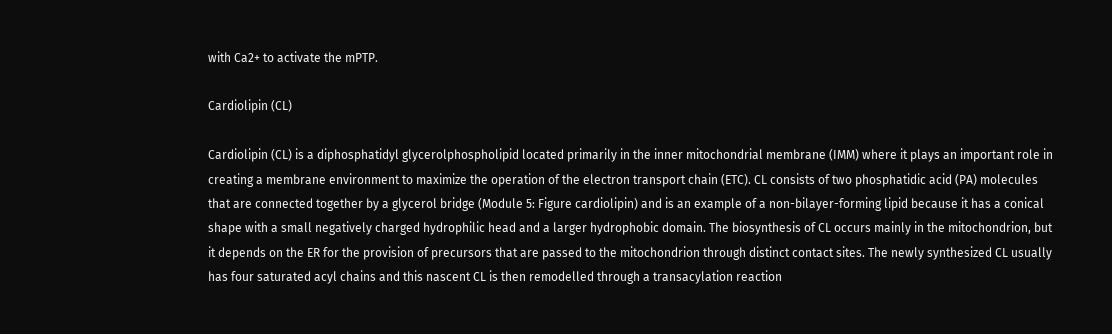with Ca2+ to activate the mPTP.

Cardiolipin (CL)

Cardiolipin (CL) is a diphosphatidyl glycerolphospholipid located primarily in the inner mitochondrial membrane (IMM) where it plays an important role in creating a membrane environment to maximize the operation of the electron transport chain (ETC). CL consists of two phosphatidic acid (PA) molecules that are connected together by a glycerol bridge (Module 5: Figure cardiolipin) and is an example of a non-bilayer-forming lipid because it has a conical shape with a small negatively charged hydrophilic head and a larger hydrophobic domain. The biosynthesis of CL occurs mainly in the mitochondrion, but it depends on the ER for the provision of precursors that are passed to the mitochondrion through distinct contact sites. The newly synthesized CL usually has four saturated acyl chains and this nascent CL is then remodelled through a transacylation reaction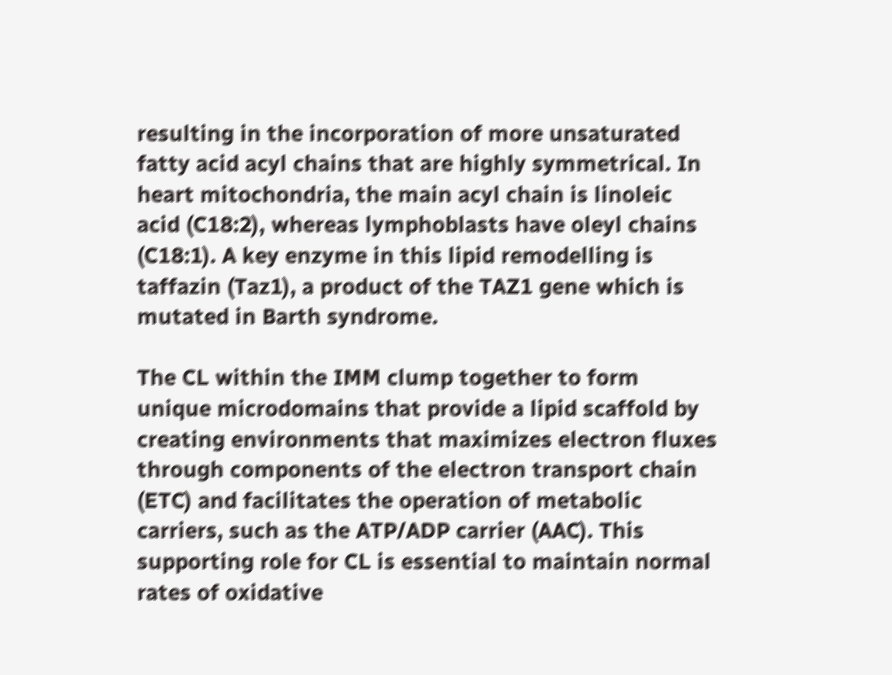resulting in the incorporation of more unsaturated fatty acid acyl chains that are highly symmetrical. In heart mitochondria, the main acyl chain is linoleic acid (C18:2), whereas lymphoblasts have oleyl chains (C18:1). A key enzyme in this lipid remodelling is taffazin (Taz1), a product of the TAZ1 gene which is mutated in Barth syndrome.

The CL within the IMM clump together to form unique microdomains that provide a lipid scaffold by creating environments that maximizes electron fluxes through components of the electron transport chain (ETC) and facilitates the operation of metabolic carriers, such as the ATP/ADP carrier (AAC). This supporting role for CL is essential to maintain normal rates of oxidative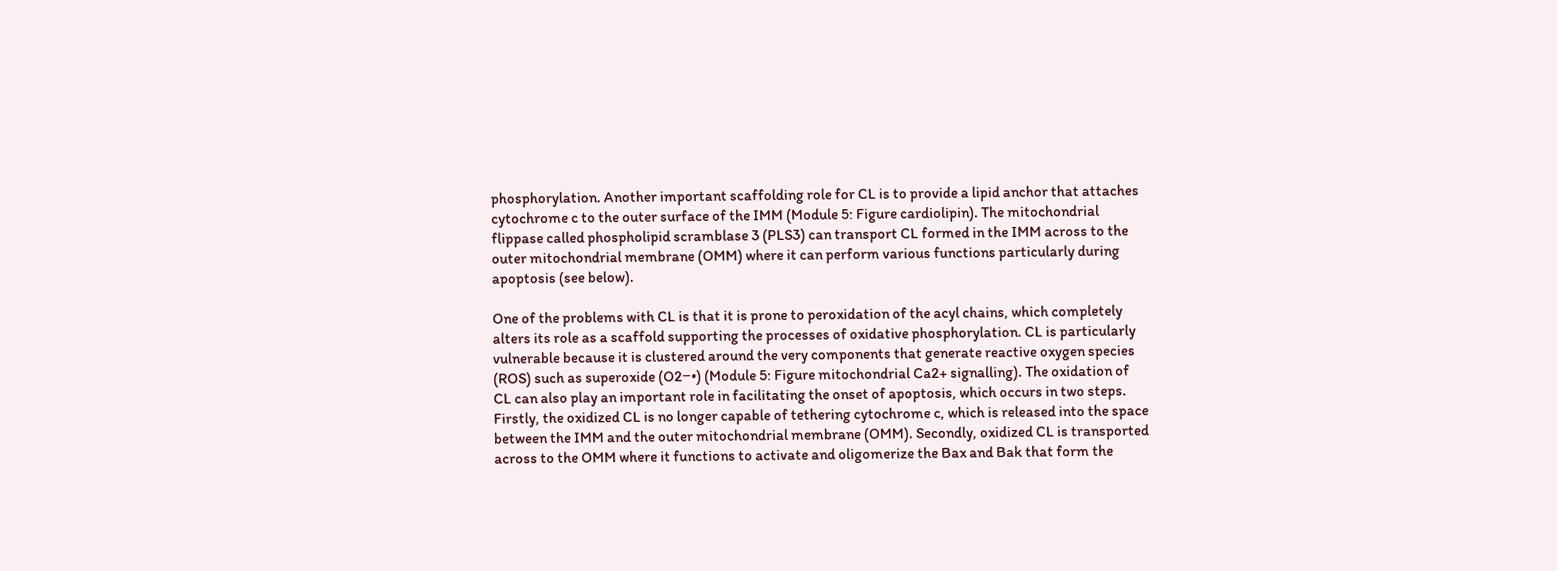phosphorylation. Another important scaffolding role for CL is to provide a lipid anchor that attaches cytochrome c to the outer surface of the IMM (Module 5: Figure cardiolipin). The mitochondrial flippase called phospholipid scramblase 3 (PLS3) can transport CL formed in the IMM across to the outer mitochondrial membrane (OMM) where it can perform various functions particularly during apoptosis (see below).

One of the problems with CL is that it is prone to peroxidation of the acyl chains, which completely alters its role as a scaffold supporting the processes of oxidative phosphorylation. CL is particularly vulnerable because it is clustered around the very components that generate reactive oxygen species (ROS) such as superoxide (O2−•) (Module 5: Figure mitochondrial Ca2+ signalling). The oxidation of CL can also play an important role in facilitating the onset of apoptosis, which occurs in two steps. Firstly, the oxidized CL is no longer capable of tethering cytochrome c, which is released into the space between the IMM and the outer mitochondrial membrane (OMM). Secondly, oxidized CL is transported across to the OMM where it functions to activate and oligomerize the Bax and Bak that form the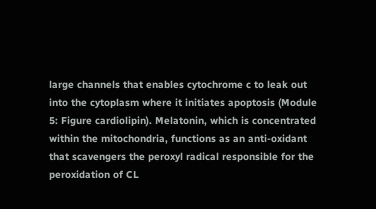large channels that enables cytochrome c to leak out into the cytoplasm where it initiates apoptosis (Module 5: Figure cardiolipin). Melatonin, which is concentrated within the mitochondria, functions as an anti-oxidant that scavengers the peroxyl radical responsible for the peroxidation of CL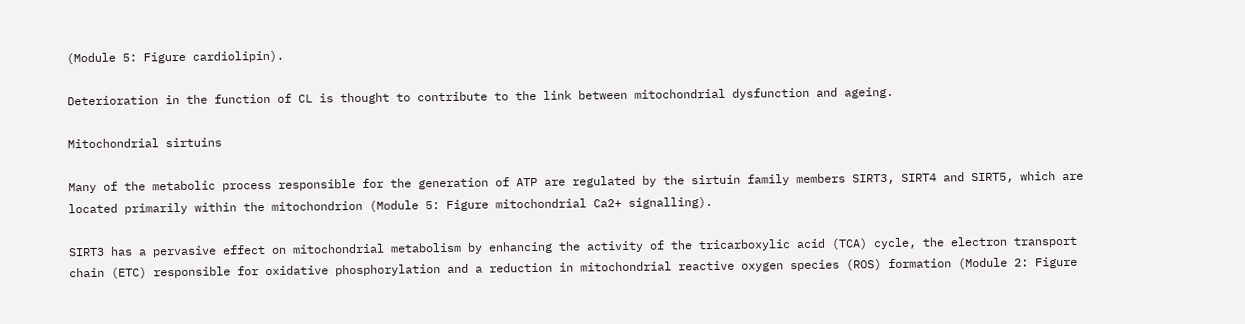(Module 5: Figure cardiolipin).

Deterioration in the function of CL is thought to contribute to the link between mitochondrial dysfunction and ageing.

Mitochondrial sirtuins

Many of the metabolic process responsible for the generation of ATP are regulated by the sirtuin family members SIRT3, SIRT4 and SIRT5, which are located primarily within the mitochondrion (Module 5: Figure mitochondrial Ca2+ signalling).

SIRT3 has a pervasive effect on mitochondrial metabolism by enhancing the activity of the tricarboxylic acid (TCA) cycle, the electron transport chain (ETC) responsible for oxidative phosphorylation and a reduction in mitochondrial reactive oxygen species (ROS) formation (Module 2: Figure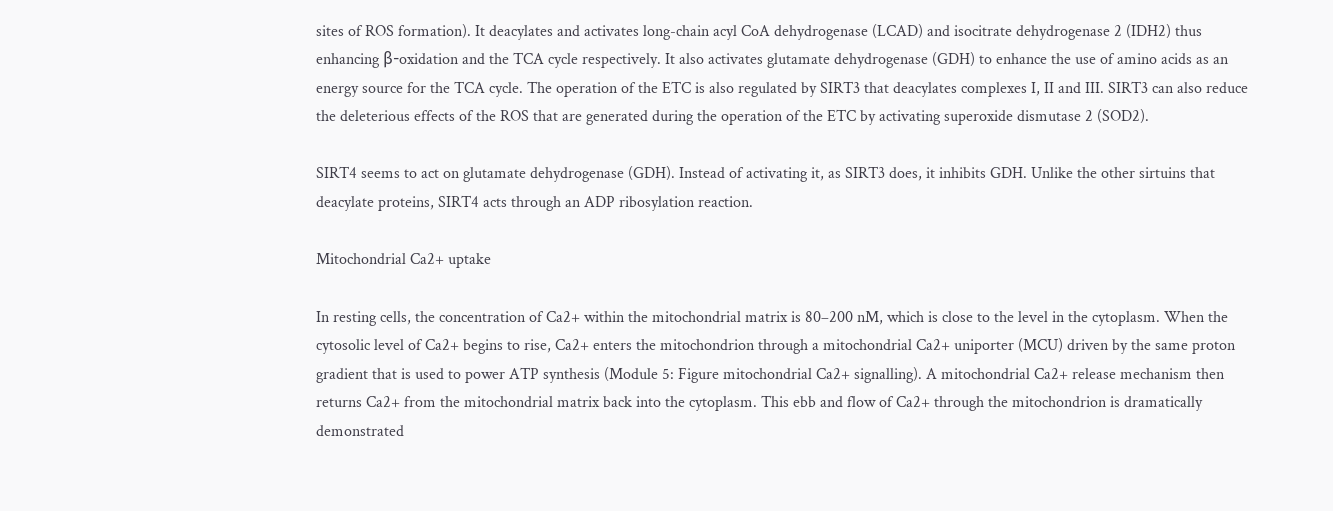sites of ROS formation). It deacylates and activates long-chain acyl CoA dehydrogenase (LCAD) and isocitrate dehydrogenase 2 (IDH2) thus enhancing β-oxidation and the TCA cycle respectively. It also activates glutamate dehydrogenase (GDH) to enhance the use of amino acids as an energy source for the TCA cycle. The operation of the ETC is also regulated by SIRT3 that deacylates complexes I, II and III. SIRT3 can also reduce the deleterious effects of the ROS that are generated during the operation of the ETC by activating superoxide dismutase 2 (SOD2).

SIRT4 seems to act on glutamate dehydrogenase (GDH). Instead of activating it, as SIRT3 does, it inhibits GDH. Unlike the other sirtuins that deacylate proteins, SIRT4 acts through an ADP ribosylation reaction.

Mitochondrial Ca2+ uptake

In resting cells, the concentration of Ca2+ within the mitochondrial matrix is 80–200 nM, which is close to the level in the cytoplasm. When the cytosolic level of Ca2+ begins to rise, Ca2+ enters the mitochondrion through a mitochondrial Ca2+ uniporter (MCU) driven by the same proton gradient that is used to power ATP synthesis (Module 5: Figure mitochondrial Ca2+ signalling). A mitochondrial Ca2+ release mechanism then returns Ca2+ from the mitochondrial matrix back into the cytoplasm. This ebb and flow of Ca2+ through the mitochondrion is dramatically demonstrated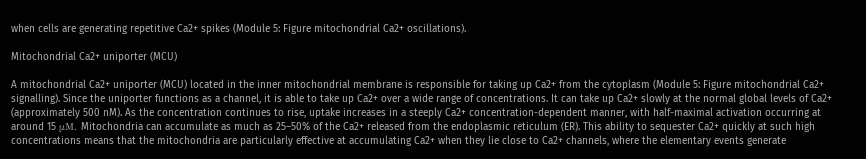when cells are generating repetitive Ca2+ spikes (Module 5: Figure mitochondrial Ca2+ oscillations).

Mitochondrial Ca2+ uniporter (MCU)

A mitochondrial Ca2+ uniporter (MCU) located in the inner mitochondrial membrane is responsible for taking up Ca2+ from the cytoplasm (Module 5: Figure mitochondrial Ca2+ signalling). Since the uniporter functions as a channel, it is able to take up Ca2+ over a wide range of concentrations. It can take up Ca2+ slowly at the normal global levels of Ca2+ (approximately 500 nM). As the concentration continues to rise, uptake increases in a steeply Ca2+ concentration-dependent manner, with half-maximal activation occurring at around 15 μM. Mitochondria can accumulate as much as 25–50% of the Ca2+ released from the endoplasmic reticulum (ER). This ability to sequester Ca2+ quickly at such high concentrations means that the mitochondria are particularly effective at accumulating Ca2+ when they lie close to Ca2+ channels, where the elementary events generate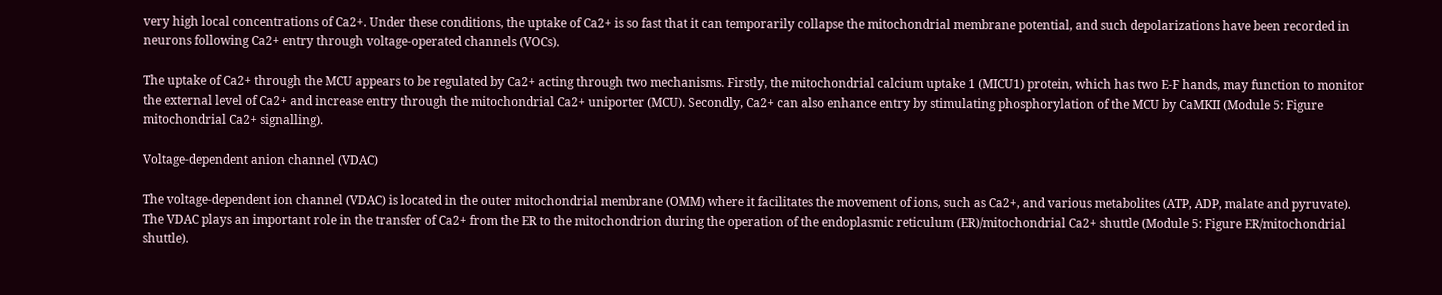very high local concentrations of Ca2+. Under these conditions, the uptake of Ca2+ is so fast that it can temporarily collapse the mitochondrial membrane potential, and such depolarizations have been recorded in neurons following Ca2+ entry through voltage-operated channels (VOCs).

The uptake of Ca2+ through the MCU appears to be regulated by Ca2+ acting through two mechanisms. Firstly, the mitochondrial calcium uptake 1 (MICU1) protein, which has two E-F hands, may function to monitor the external level of Ca2+ and increase entry through the mitochondrial Ca2+ uniporter (MCU). Secondly, Ca2+ can also enhance entry by stimulating phosphorylation of the MCU by CaMKII (Module 5: Figure mitochondrial Ca2+ signalling).

Voltage-dependent anion channel (VDAC)

The voltage-dependent ion channel (VDAC) is located in the outer mitochondrial membrane (OMM) where it facilitates the movement of ions, such as Ca2+, and various metabolites (ATP, ADP, malate and pyruvate). The VDAC plays an important role in the transfer of Ca2+ from the ER to the mitochondrion during the operation of the endoplasmic reticulum (ER)/mitochondrial Ca2+ shuttle (Module 5: Figure ER/mitochondrial shuttle).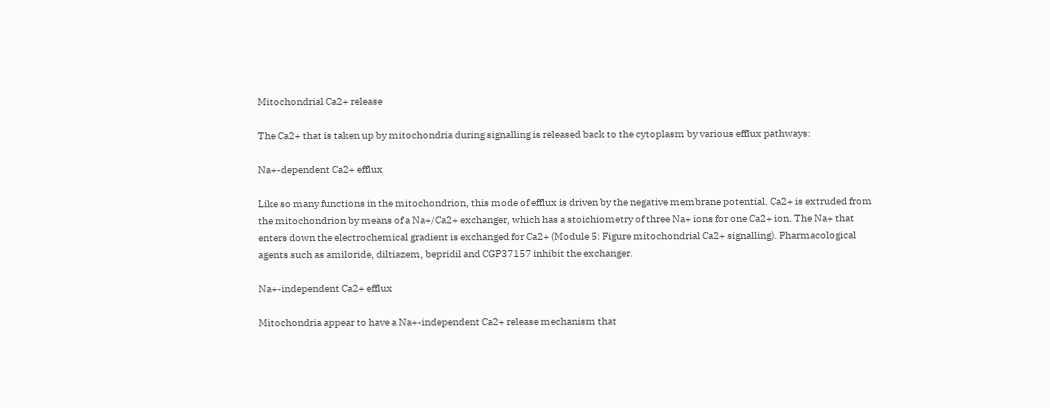Mitochondrial Ca2+ release

The Ca2+ that is taken up by mitochondria during signalling is released back to the cytoplasm by various efflux pathways:

Na+-dependent Ca2+ efflux

Like so many functions in the mitochondrion, this mode of efflux is driven by the negative membrane potential. Ca2+ is extruded from the mitochondrion by means of a Na+/Ca2+ exchanger, which has a stoichiometry of three Na+ ions for one Ca2+ ion. The Na+ that enters down the electrochemical gradient is exchanged for Ca2+ (Module 5: Figure mitochondrial Ca2+ signalling). Pharmacological agents such as amiloride, diltiazem, bepridil and CGP37157 inhibit the exchanger.

Na+-independent Ca2+ efflux

Mitochondria appear to have a Na+-independent Ca2+ release mechanism that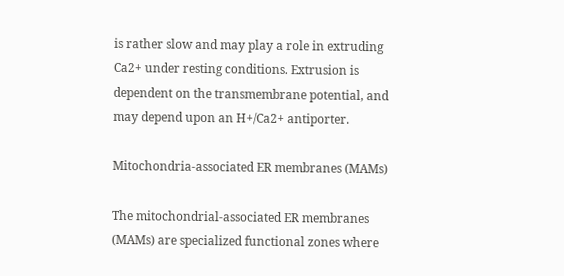is rather slow and may play a role in extruding Ca2+ under resting conditions. Extrusion is dependent on the transmembrane potential, and may depend upon an H+/Ca2+ antiporter.

Mitochondria-associated ER membranes (MAMs)

The mitochondrial-associated ER membranes (MAMs) are specialized functional zones where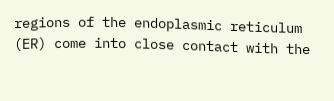regions of the endoplasmic reticulum (ER) come into close contact with the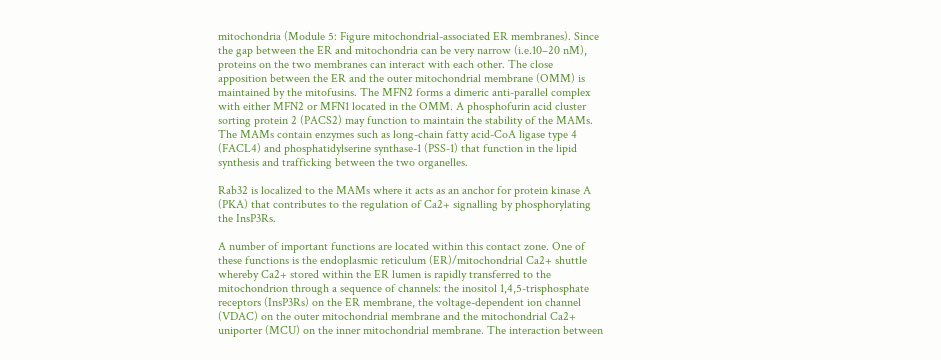mitochondria (Module 5: Figure mitochondrial-associated ER membranes). Since the gap between the ER and mitochondria can be very narrow (i.e.10–20 nM), proteins on the two membranes can interact with each other. The close apposition between the ER and the outer mitochondrial membrane (OMM) is maintained by the mitofusins. The MFN2 forms a dimeric anti-parallel complex with either MFN2 or MFN1 located in the OMM. A phosphofurin acid cluster sorting protein 2 (PACS2) may function to maintain the stability of the MAMs. The MAMs contain enzymes such as long-chain fatty acid-CoA ligase type 4 (FACL4) and phosphatidylserine synthase-1 (PSS-1) that function in the lipid synthesis and trafficking between the two organelles.

Rab32 is localized to the MAMs where it acts as an anchor for protein kinase A (PKA) that contributes to the regulation of Ca2+ signalling by phosphorylating the InsP3Rs.

A number of important functions are located within this contact zone. One of these functions is the endoplasmic reticulum (ER)/mitochondrial Ca2+ shuttle whereby Ca2+ stored within the ER lumen is rapidly transferred to the mitochondrion through a sequence of channels: the inositol 1,4,5-trisphosphate receptors (InsP3Rs) on the ER membrane, the voltage-dependent ion channel (VDAC) on the outer mitochondrial membrane and the mitochondrial Ca2+ uniporter (MCU) on the inner mitochondrial membrane. The interaction between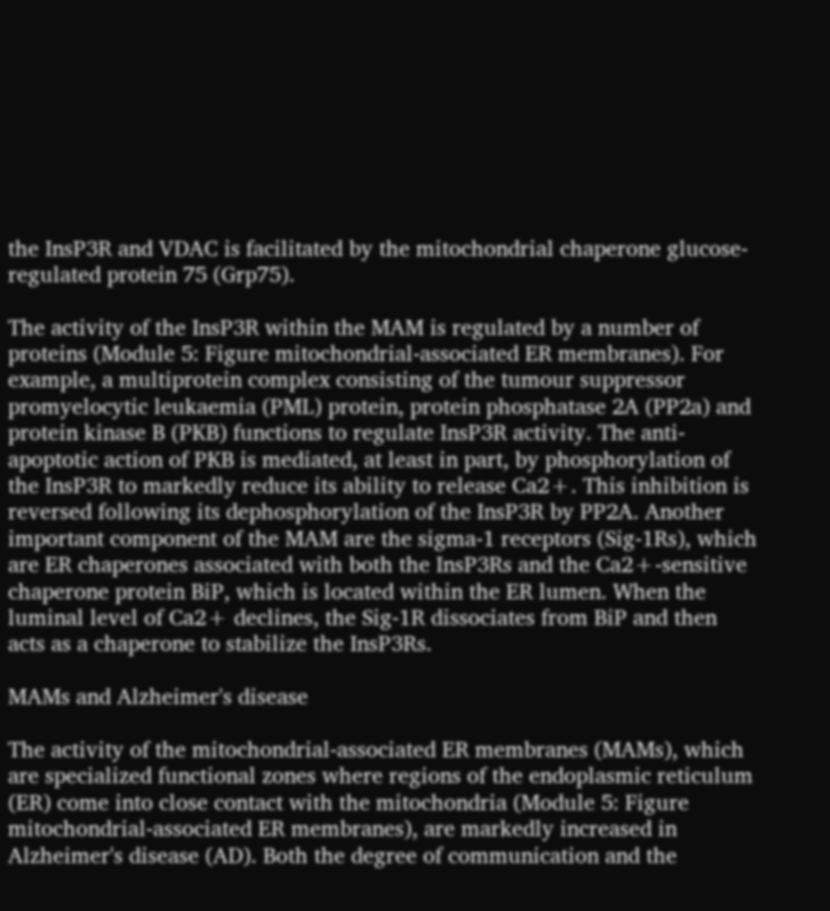the InsP3R and VDAC is facilitated by the mitochondrial chaperone glucose-regulated protein 75 (Grp75).

The activity of the InsP3R within the MAM is regulated by a number of proteins (Module 5: Figure mitochondrial-associated ER membranes). For example, a multiprotein complex consisting of the tumour suppressor promyelocytic leukaemia (PML) protein, protein phosphatase 2A (PP2a) and protein kinase B (PKB) functions to regulate InsP3R activity. The anti-apoptotic action of PKB is mediated, at least in part, by phosphorylation of the InsP3R to markedly reduce its ability to release Ca2+. This inhibition is reversed following its dephosphorylation of the InsP3R by PP2A. Another important component of the MAM are the sigma-1 receptors (Sig-1Rs), which are ER chaperones associated with both the InsP3Rs and the Ca2+-sensitive chaperone protein BiP, which is located within the ER lumen. When the luminal level of Ca2+ declines, the Sig-1R dissociates from BiP and then acts as a chaperone to stabilize the InsP3Rs.

MAMs and Alzheimer's disease

The activity of the mitochondrial-associated ER membranes (MAMs), which are specialized functional zones where regions of the endoplasmic reticulum (ER) come into close contact with the mitochondria (Module 5: Figure mitochondrial-associated ER membranes), are markedly increased in Alzheimer's disease (AD). Both the degree of communication and the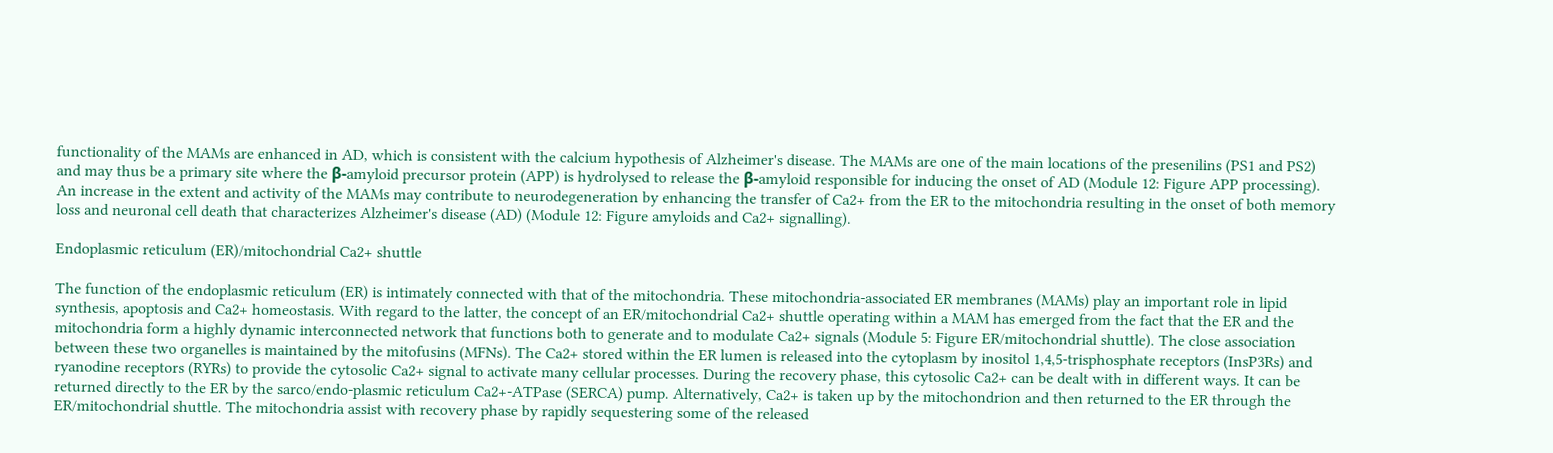functionality of the MAMs are enhanced in AD, which is consistent with the calcium hypothesis of Alzheimer's disease. The MAMs are one of the main locations of the presenilins (PS1 and PS2) and may thus be a primary site where the β-amyloid precursor protein (APP) is hydrolysed to release the β-amyloid responsible for inducing the onset of AD (Module 12: Figure APP processing). An increase in the extent and activity of the MAMs may contribute to neurodegeneration by enhancing the transfer of Ca2+ from the ER to the mitochondria resulting in the onset of both memory loss and neuronal cell death that characterizes Alzheimer's disease (AD) (Module 12: Figure amyloids and Ca2+ signalling).

Endoplasmic reticulum (ER)/mitochondrial Ca2+ shuttle

The function of the endoplasmic reticulum (ER) is intimately connected with that of the mitochondria. These mitochondria-associated ER membranes (MAMs) play an important role in lipid synthesis, apoptosis and Ca2+ homeostasis. With regard to the latter, the concept of an ER/mitochondrial Ca2+ shuttle operating within a MAM has emerged from the fact that the ER and the mitochondria form a highly dynamic interconnected network that functions both to generate and to modulate Ca2+ signals (Module 5: Figure ER/mitochondrial shuttle). The close association between these two organelles is maintained by the mitofusins (MFNs). The Ca2+ stored within the ER lumen is released into the cytoplasm by inositol 1,4,5-trisphosphate receptors (InsP3Rs) and ryanodine receptors (RYRs) to provide the cytosolic Ca2+ signal to activate many cellular processes. During the recovery phase, this cytosolic Ca2+ can be dealt with in different ways. It can be returned directly to the ER by the sarco/endo-plasmic reticulum Ca2+-ATPase (SERCA) pump. Alternatively, Ca2+ is taken up by the mitochondrion and then returned to the ER through the ER/mitochondrial shuttle. The mitochondria assist with recovery phase by rapidly sequestering some of the released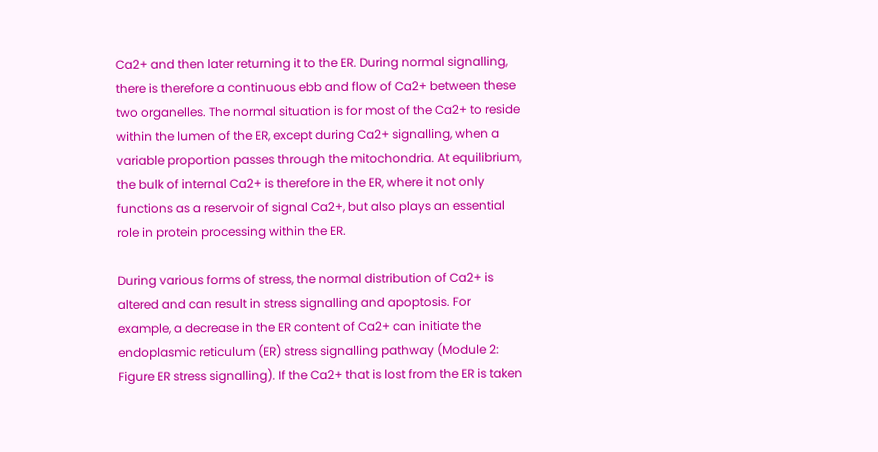Ca2+ and then later returning it to the ER. During normal signalling, there is therefore a continuous ebb and flow of Ca2+ between these two organelles. The normal situation is for most of the Ca2+ to reside within the lumen of the ER, except during Ca2+ signalling, when a variable proportion passes through the mitochondria. At equilibrium, the bulk of internal Ca2+ is therefore in the ER, where it not only functions as a reservoir of signal Ca2+, but also plays an essential role in protein processing within the ER.

During various forms of stress, the normal distribution of Ca2+ is altered and can result in stress signalling and apoptosis. For example, a decrease in the ER content of Ca2+ can initiate the endoplasmic reticulum (ER) stress signalling pathway (Module 2: Figure ER stress signalling). If the Ca2+ that is lost from the ER is taken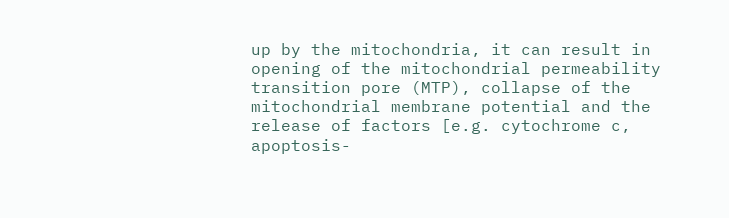up by the mitochondria, it can result in opening of the mitochondrial permeability transition pore (MTP), collapse of the mitochondrial membrane potential and the release of factors [e.g. cytochrome c, apoptosis-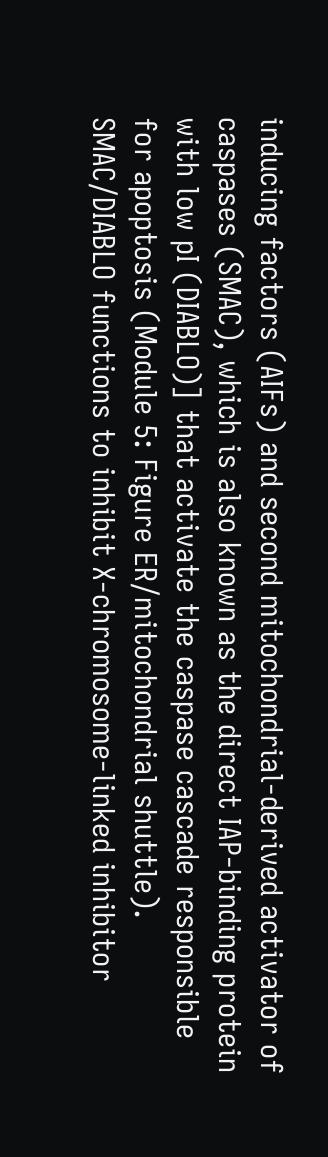inducing factors (AIFs) and second mitochondrial-derived activator of caspases (SMAC), which is also known as the direct IAP-binding protein with low pI (DIABLO)] that activate the caspase cascade responsible for apoptosis (Module 5: Figure ER/mitochondrial shuttle). SMAC/DIABLO functions to inhibit X-chromosome-linked inhibitor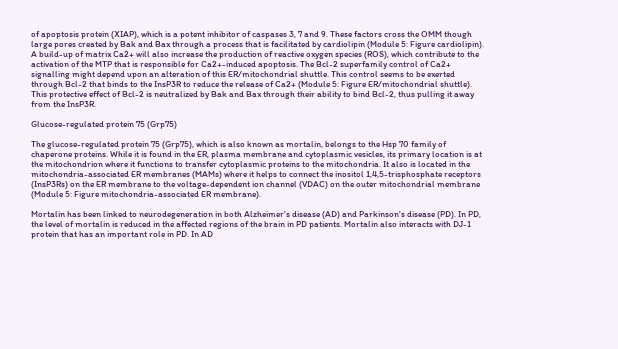of apoptosis protein (XIAP), which is a potent inhibitor of caspases 3, 7 and 9. These factors cross the OMM though large pores created by Bak and Bax through a process that is facilitated by cardiolipin (Module 5: Figure cardiolipin). A build-up of matrix Ca2+ will also increase the production of reactive oxygen species (ROS), which contribute to the activation of the MTP that is responsible for Ca2+-induced apoptosis. The Bcl-2 superfamily control of Ca2+ signalling might depend upon an alteration of this ER/mitochondrial shuttle. This control seems to be exerted through Bcl-2 that binds to the InsP3R to reduce the release of Ca2+ (Module 5: Figure ER/mitochondrial shuttle). This protective effect of Bcl-2 is neutralized by Bak and Bax through their ability to bind Bcl-2, thus pulling it away from the InsP3R.

Glucose-regulated protein 75 (Grp75)

The glucose-regulated protein 75 (Grp75), which is also known as mortalin, belongs to the Hsp 70 family of chaperone proteins. While it is found in the ER, plasma membrane and cytoplasmic vesicles, its primary location is at the mitochondrion where it functions to transfer cytoplasmic proteins to the mitochondria. It also is located in the mitochondria-associated ER membranes (MAMs) where it helps to connect the inositol 1,4,5-trisphosphate receptors (InsP3Rs) on the ER membrane to the voltage-dependent ion channel (VDAC) on the outer mitochondrial membrane (Module 5: Figure mitochondria-associated ER membrane).

Mortalin has been linked to neurodegeneration in both Alzheimer's disease (AD) and Parkinson's disease (PD). In PD, the level of mortalin is reduced in the affected regions of the brain in PD patients. Mortalin also interacts with DJ-1 protein that has an important role in PD. In AD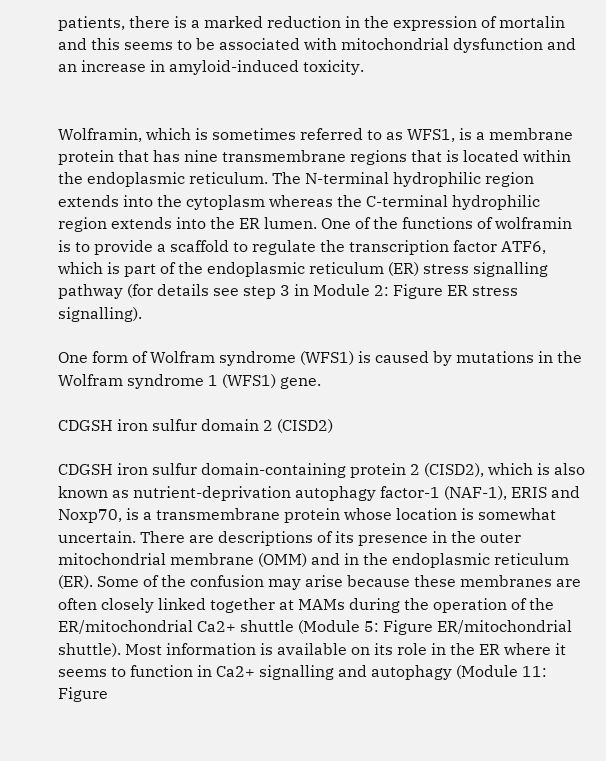patients, there is a marked reduction in the expression of mortalin and this seems to be associated with mitochondrial dysfunction and an increase in amyloid-induced toxicity.


Wolframin, which is sometimes referred to as WFS1, is a membrane protein that has nine transmembrane regions that is located within the endoplasmic reticulum. The N-terminal hydrophilic region extends into the cytoplasm whereas the C-terminal hydrophilic region extends into the ER lumen. One of the functions of wolframin is to provide a scaffold to regulate the transcription factor ATF6, which is part of the endoplasmic reticulum (ER) stress signalling pathway (for details see step 3 in Module 2: Figure ER stress signalling).

One form of Wolfram syndrome (WFS1) is caused by mutations in the Wolfram syndrome 1 (WFS1) gene.

CDGSH iron sulfur domain 2 (CISD2)

CDGSH iron sulfur domain-containing protein 2 (CISD2), which is also known as nutrient-deprivation autophagy factor-1 (NAF-1), ERIS and Noxp70, is a transmembrane protein whose location is somewhat uncertain. There are descriptions of its presence in the outer mitochondrial membrane (OMM) and in the endoplasmic reticulum (ER). Some of the confusion may arise because these membranes are often closely linked together at MAMs during the operation of the ER/mitochondrial Ca2+ shuttle (Module 5: Figure ER/mitochondrial shuttle). Most information is available on its role in the ER where it seems to function in Ca2+ signalling and autophagy (Module 11: Figure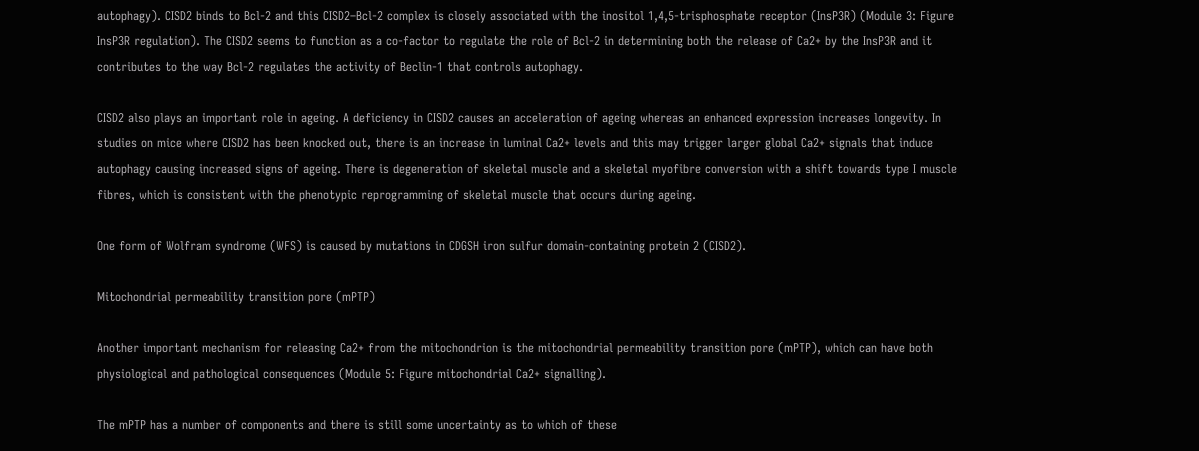autophagy). CISD2 binds to Bcl-2 and this CISD2–Bcl-2 complex is closely associated with the inositol 1,4,5-trisphosphate receptor (InsP3R) (Module 3: Figure InsP3R regulation). The CISD2 seems to function as a co-factor to regulate the role of Bcl-2 in determining both the release of Ca2+ by the InsP3R and it contributes to the way Bcl-2 regulates the activity of Beclin-1 that controls autophagy.

CISD2 also plays an important role in ageing. A deficiency in CISD2 causes an acceleration of ageing whereas an enhanced expression increases longevity. In studies on mice where CISD2 has been knocked out, there is an increase in luminal Ca2+ levels and this may trigger larger global Ca2+ signals that induce autophagy causing increased signs of ageing. There is degeneration of skeletal muscle and a skeletal myofibre conversion with a shift towards type I muscle fibres, which is consistent with the phenotypic reprogramming of skeletal muscle that occurs during ageing.

One form of Wolfram syndrome (WFS) is caused by mutations in CDGSH iron sulfur domain-containing protein 2 (CISD2).

Mitochondrial permeability transition pore (mPTP)

Another important mechanism for releasing Ca2+ from the mitochondrion is the mitochondrial permeability transition pore (mPTP), which can have both physiological and pathological consequences (Module 5: Figure mitochondrial Ca2+ signalling).

The mPTP has a number of components and there is still some uncertainty as to which of these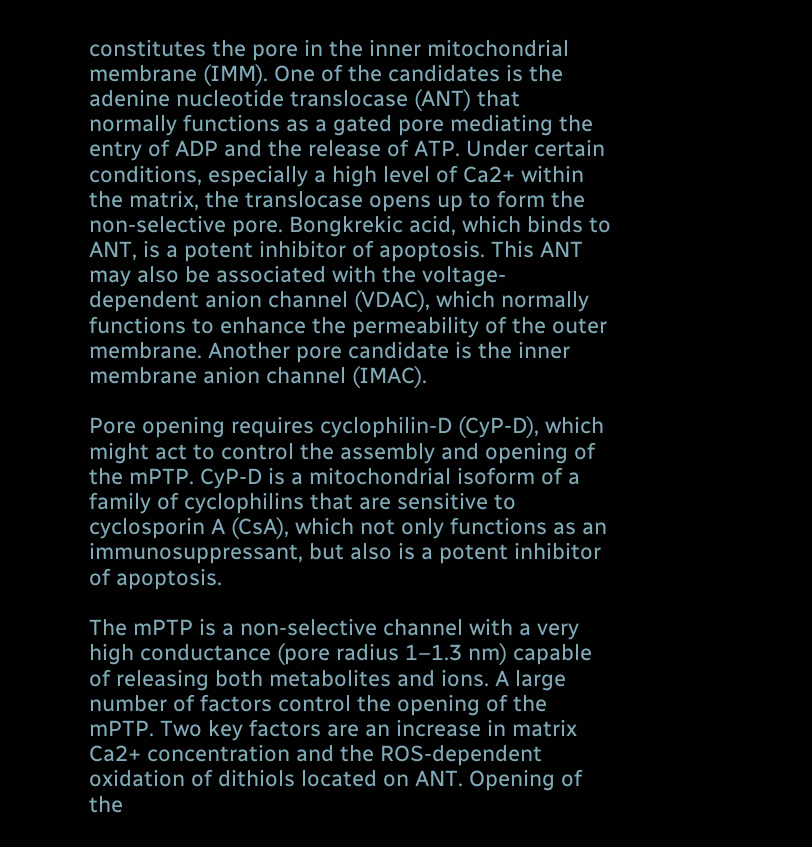constitutes the pore in the inner mitochondrial membrane (IMM). One of the candidates is the adenine nucleotide translocase (ANT) that normally functions as a gated pore mediating the entry of ADP and the release of ATP. Under certain conditions, especially a high level of Ca2+ within the matrix, the translocase opens up to form the non-selective pore. Bongkrekic acid, which binds to ANT, is a potent inhibitor of apoptosis. This ANT may also be associated with the voltage-dependent anion channel (VDAC), which normally functions to enhance the permeability of the outer membrane. Another pore candidate is the inner membrane anion channel (IMAC).

Pore opening requires cyclophilin-D (CyP-D), which might act to control the assembly and opening of the mPTP. CyP-D is a mitochondrial isoform of a family of cyclophilins that are sensitive to cyclosporin A (CsA), which not only functions as an immunosuppressant, but also is a potent inhibitor of apoptosis.

The mPTP is a non-selective channel with a very high conductance (pore radius 1–1.3 nm) capable of releasing both metabolites and ions. A large number of factors control the opening of the mPTP. Two key factors are an increase in matrix Ca2+ concentration and the ROS-dependent oxidation of dithiols located on ANT. Opening of the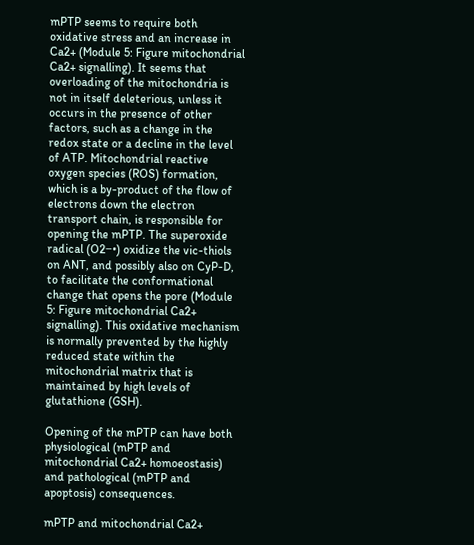mPTP seems to require both oxidative stress and an increase in Ca2+ (Module 5: Figure mitochondrial Ca2+ signalling). It seems that overloading of the mitochondria is not in itself deleterious, unless it occurs in the presence of other factors, such as a change in the redox state or a decline in the level of ATP. Mitochondrial reactive oxygen species (ROS) formation, which is a by-product of the flow of electrons down the electron transport chain, is responsible for opening the mPTP. The superoxide radical (O2−•) oxidize the vic-thiols on ANT, and possibly also on CyP-D, to facilitate the conformational change that opens the pore (Module 5: Figure mitochondrial Ca2+ signalling). This oxidative mechanism is normally prevented by the highly reduced state within the mitochondrial matrix that is maintained by high levels of glutathione (GSH).

Opening of the mPTP can have both physiological (mPTP and mitochondrial Ca2+ homoeostasis) and pathological (mPTP and apoptosis) consequences.

mPTP and mitochondrial Ca2+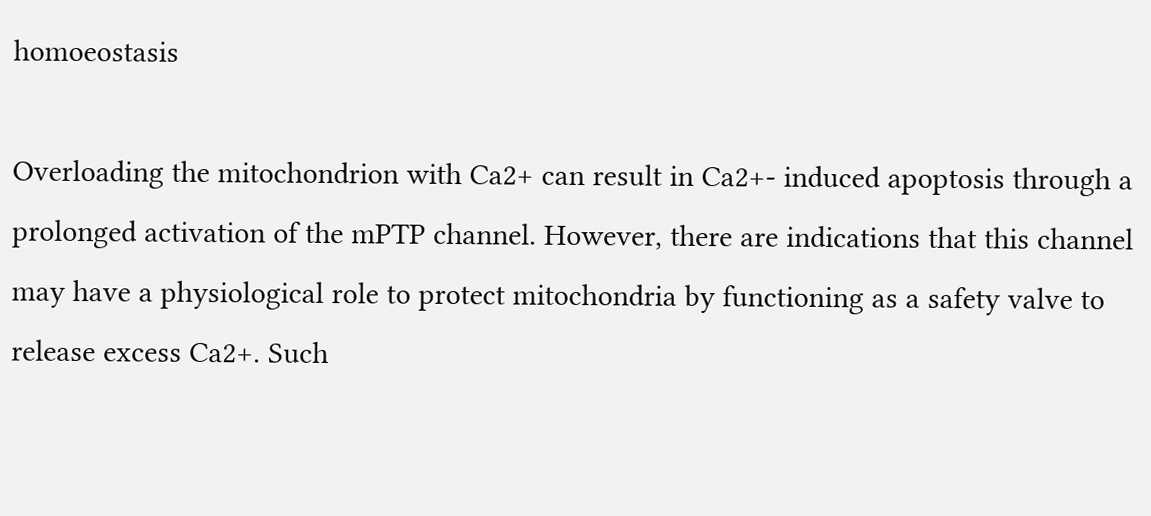homoeostasis

Overloading the mitochondrion with Ca2+ can result in Ca2+- induced apoptosis through a prolonged activation of the mPTP channel. However, there are indications that this channel may have a physiological role to protect mitochondria by functioning as a safety valve to release excess Ca2+. Such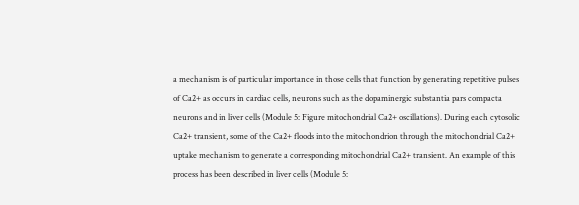a mechanism is of particular importance in those cells that function by generating repetitive pulses of Ca2+ as occurs in cardiac cells, neurons such as the dopaminergic substantia pars compacta neurons and in liver cells (Module 5: Figure mitochondrial Ca2+ oscillations). During each cytosolic Ca2+ transient, some of the Ca2+ floods into the mitochondrion through the mitochondrial Ca2+ uptake mechanism to generate a corresponding mitochondrial Ca2+ transient. An example of this process has been described in liver cells (Module 5: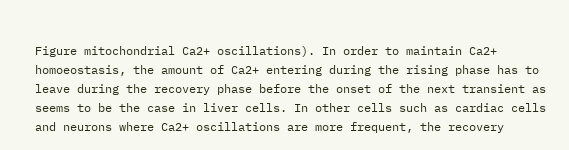Figure mitochondrial Ca2+ oscillations). In order to maintain Ca2+ homoeostasis, the amount of Ca2+ entering during the rising phase has to leave during the recovery phase before the onset of the next transient as seems to be the case in liver cells. In other cells such as cardiac cells and neurons where Ca2+ oscillations are more frequent, the recovery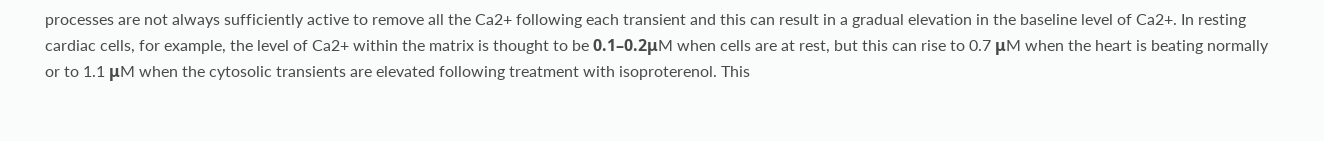processes are not always sufficiently active to remove all the Ca2+ following each transient and this can result in a gradual elevation in the baseline level of Ca2+. In resting cardiac cells, for example, the level of Ca2+ within the matrix is thought to be 0.1–0.2μM when cells are at rest, but this can rise to 0.7 μM when the heart is beating normally or to 1.1 μM when the cytosolic transients are elevated following treatment with isoproterenol. This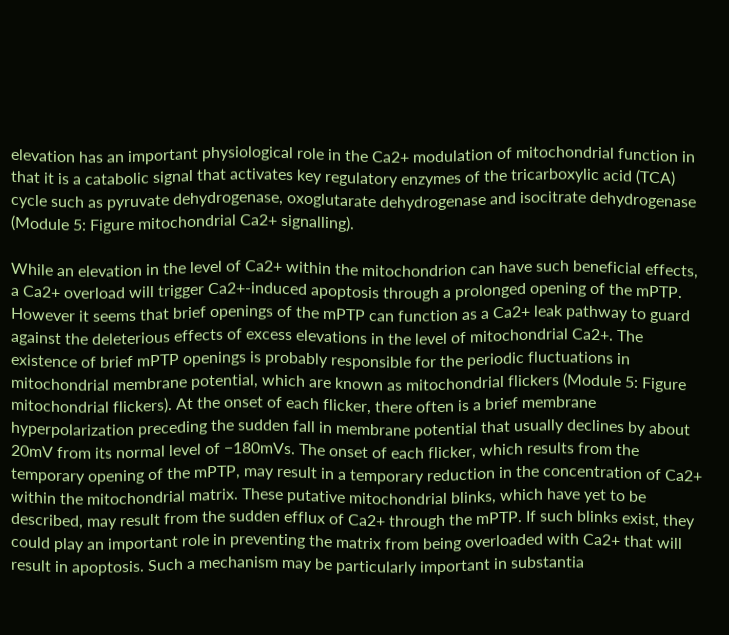elevation has an important physiological role in the Ca2+ modulation of mitochondrial function in that it is a catabolic signal that activates key regulatory enzymes of the tricarboxylic acid (TCA) cycle such as pyruvate dehydrogenase, oxoglutarate dehydrogenase and isocitrate dehydrogenase (Module 5: Figure mitochondrial Ca2+ signalling).

While an elevation in the level of Ca2+ within the mitochondrion can have such beneficial effects, a Ca2+ overload will trigger Ca2+-induced apoptosis through a prolonged opening of the mPTP. However it seems that brief openings of the mPTP can function as a Ca2+ leak pathway to guard against the deleterious effects of excess elevations in the level of mitochondrial Ca2+. The existence of brief mPTP openings is probably responsible for the periodic fluctuations in mitochondrial membrane potential, which are known as mitochondrial flickers (Module 5: Figure mitochondrial flickers). At the onset of each flicker, there often is a brief membrane hyperpolarization preceding the sudden fall in membrane potential that usually declines by about 20mV from its normal level of −180mVs. The onset of each flicker, which results from the temporary opening of the mPTP, may result in a temporary reduction in the concentration of Ca2+ within the mitochondrial matrix. These putative mitochondrial blinks, which have yet to be described, may result from the sudden efflux of Ca2+ through the mPTP. If such blinks exist, they could play an important role in preventing the matrix from being overloaded with Ca2+ that will result in apoptosis. Such a mechanism may be particularly important in substantia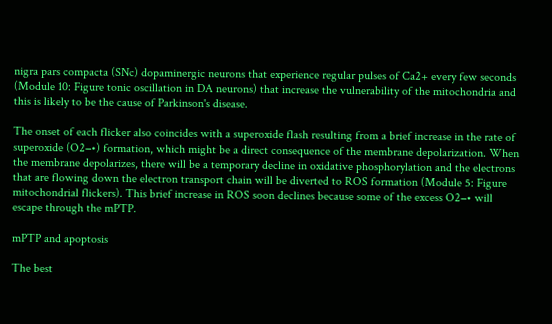nigra pars compacta (SNc) dopaminergic neurons that experience regular pulses of Ca2+ every few seconds (Module 10: Figure tonic oscillation in DA neurons) that increase the vulnerability of the mitochondria and this is likely to be the cause of Parkinson's disease.

The onset of each flicker also coincides with a superoxide flash resulting from a brief increase in the rate of superoxide (O2−•) formation, which might be a direct consequence of the membrane depolarization. When the membrane depolarizes, there will be a temporary decline in oxidative phosphorylation and the electrons that are flowing down the electron transport chain will be diverted to ROS formation (Module 5: Figure mitochondrial flickers). This brief increase in ROS soon declines because some of the excess O2−• will escape through the mPTP.

mPTP and apoptosis

The best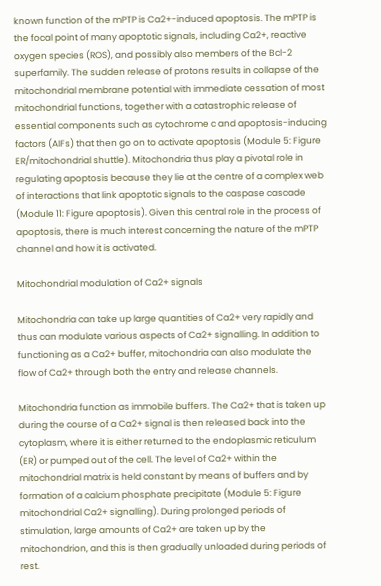known function of the mPTP is Ca2+-induced apoptosis. The mPTP is the focal point of many apoptotic signals, including Ca2+, reactive oxygen species (ROS), and possibly also members of the Bcl-2 superfamily. The sudden release of protons results in collapse of the mitochondrial membrane potential with immediate cessation of most mitochondrial functions, together with a catastrophic release of essential components such as cytochrome c and apoptosis-inducing factors (AIFs) that then go on to activate apoptosis (Module 5: Figure ER/mitochondrial shuttle). Mitochondria thus play a pivotal role in regulating apoptosis because they lie at the centre of a complex web of interactions that link apoptotic signals to the caspase cascade (Module 11: Figure apoptosis). Given this central role in the process of apoptosis, there is much interest concerning the nature of the mPTP channel and how it is activated.

Mitochondrial modulation of Ca2+ signals

Mitochondria can take up large quantities of Ca2+ very rapidly and thus can modulate various aspects of Ca2+ signalling. In addition to functioning as a Ca2+ buffer, mitochondria can also modulate the flow of Ca2+ through both the entry and release channels.

Mitochondria function as immobile buffers. The Ca2+ that is taken up during the course of a Ca2+ signal is then released back into the cytoplasm, where it is either returned to the endoplasmic reticulum (ER) or pumped out of the cell. The level of Ca2+ within the mitochondrial matrix is held constant by means of buffers and by formation of a calcium phosphate precipitate (Module 5: Figure mitochondrial Ca2+ signalling). During prolonged periods of stimulation, large amounts of Ca2+ are taken up by the mitochondrion, and this is then gradually unloaded during periods of rest.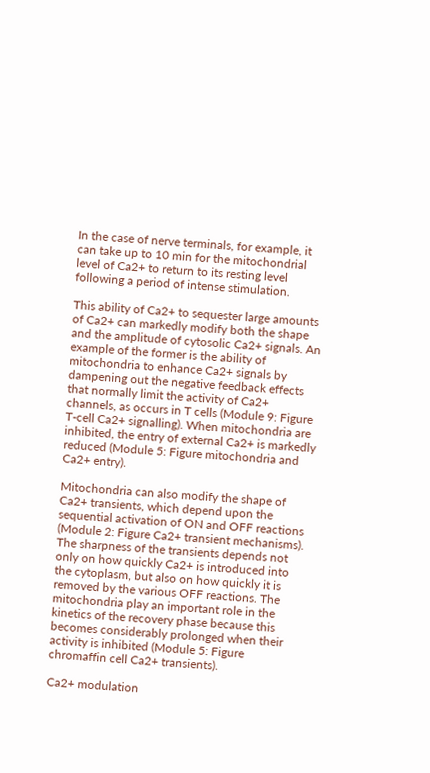In the case of nerve terminals, for example, it can take up to 10 min for the mitochondrial level of Ca2+ to return to its resting level following a period of intense stimulation.

This ability of Ca2+ to sequester large amounts of Ca2+ can markedly modify both the shape and the amplitude of cytosolic Ca2+ signals. An example of the former is the ability of mitochondria to enhance Ca2+ signals by dampening out the negative feedback effects that normally limit the activity of Ca2+ channels, as occurs in T cells (Module 9: Figure T-cell Ca2+ signalling). When mitochondria are inhibited, the entry of external Ca2+ is markedly reduced (Module 5: Figure mitochondria and Ca2+ entry).

Mitochondria can also modify the shape of Ca2+ transients, which depend upon the sequential activation of ON and OFF reactions (Module 2: Figure Ca2+ transient mechanisms). The sharpness of the transients depends not only on how quickly Ca2+ is introduced into the cytoplasm, but also on how quickly it is removed by the various OFF reactions. The mitochondria play an important role in the kinetics of the recovery phase because this becomes considerably prolonged when their activity is inhibited (Module 5: Figure chromaffin cell Ca2+ transients).

Ca2+ modulation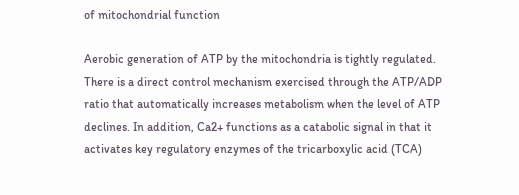of mitochondrial function

Aerobic generation of ATP by the mitochondria is tightly regulated. There is a direct control mechanism exercised through the ATP/ADP ratio that automatically increases metabolism when the level of ATP declines. In addition, Ca2+ functions as a catabolic signal in that it activates key regulatory enzymes of the tricarboxylic acid (TCA)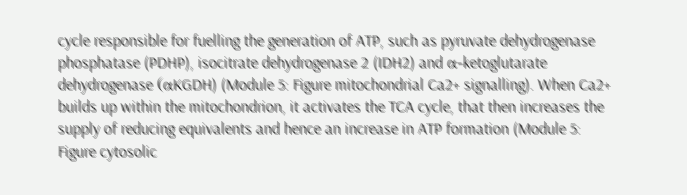cycle responsible for fuelling the generation of ATP, such as pyruvate dehydrogenase phosphatase (PDHP), isocitrate dehydrogenase 2 (IDH2) and α-ketoglutarate dehydrogenase (αKGDH) (Module 5: Figure mitochondrial Ca2+ signalling). When Ca2+ builds up within the mitochondrion, it activates the TCA cycle, that then increases the supply of reducing equivalents and hence an increase in ATP formation (Module 5: Figure cytosolic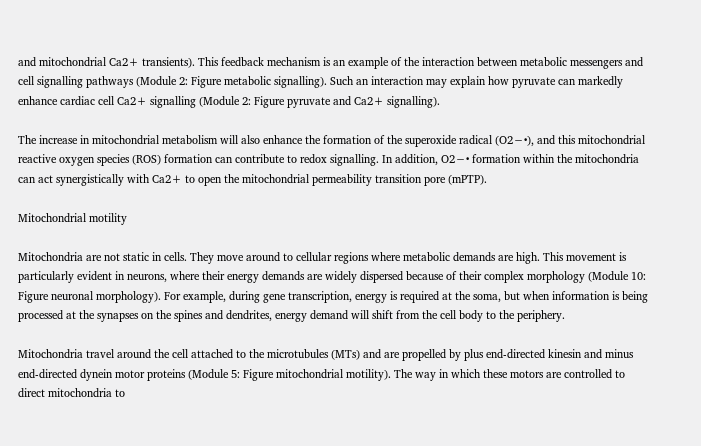and mitochondrial Ca2+ transients). This feedback mechanism is an example of the interaction between metabolic messengers and cell signalling pathways (Module 2: Figure metabolic signalling). Such an interaction may explain how pyruvate can markedly enhance cardiac cell Ca2+ signalling (Module 2: Figure pyruvate and Ca2+ signalling).

The increase in mitochondrial metabolism will also enhance the formation of the superoxide radical (O2−•), and this mitochondrial reactive oxygen species (ROS) formation can contribute to redox signalling. In addition, O2−• formation within the mitochondria can act synergistically with Ca2+ to open the mitochondrial permeability transition pore (mPTP).

Mitochondrial motility

Mitochondria are not static in cells. They move around to cellular regions where metabolic demands are high. This movement is particularly evident in neurons, where their energy demands are widely dispersed because of their complex morphology (Module 10: Figure neuronal morphology). For example, during gene transcription, energy is required at the soma, but when information is being processed at the synapses on the spines and dendrites, energy demand will shift from the cell body to the periphery.

Mitochondria travel around the cell attached to the microtubules (MTs) and are propelled by plus end-directed kinesin and minus end-directed dynein motor proteins (Module 5: Figure mitochondrial motility). The way in which these motors are controlled to direct mitochondria to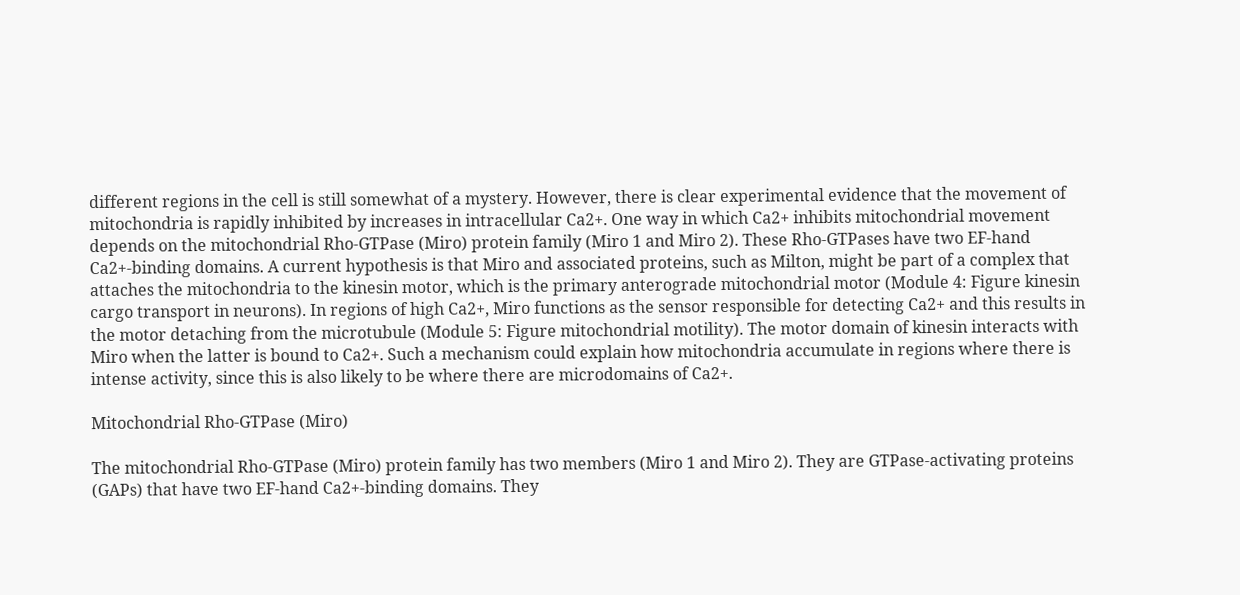different regions in the cell is still somewhat of a mystery. However, there is clear experimental evidence that the movement of mitochondria is rapidly inhibited by increases in intracellular Ca2+. One way in which Ca2+ inhibits mitochondrial movement depends on the mitochondrial Rho-GTPase (Miro) protein family (Miro 1 and Miro 2). These Rho-GTPases have two EF-hand Ca2+-binding domains. A current hypothesis is that Miro and associated proteins, such as Milton, might be part of a complex that attaches the mitochondria to the kinesin motor, which is the primary anterograde mitochondrial motor (Module 4: Figure kinesin cargo transport in neurons). In regions of high Ca2+, Miro functions as the sensor responsible for detecting Ca2+ and this results in the motor detaching from the microtubule (Module 5: Figure mitochondrial motility). The motor domain of kinesin interacts with Miro when the latter is bound to Ca2+. Such a mechanism could explain how mitochondria accumulate in regions where there is intense activity, since this is also likely to be where there are microdomains of Ca2+.

Mitochondrial Rho-GTPase (Miro)

The mitochondrial Rho-GTPase (Miro) protein family has two members (Miro 1 and Miro 2). They are GTPase-activating proteins (GAPs) that have two EF-hand Ca2+-binding domains. They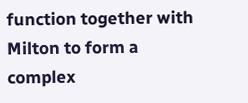function together with Milton to form a complex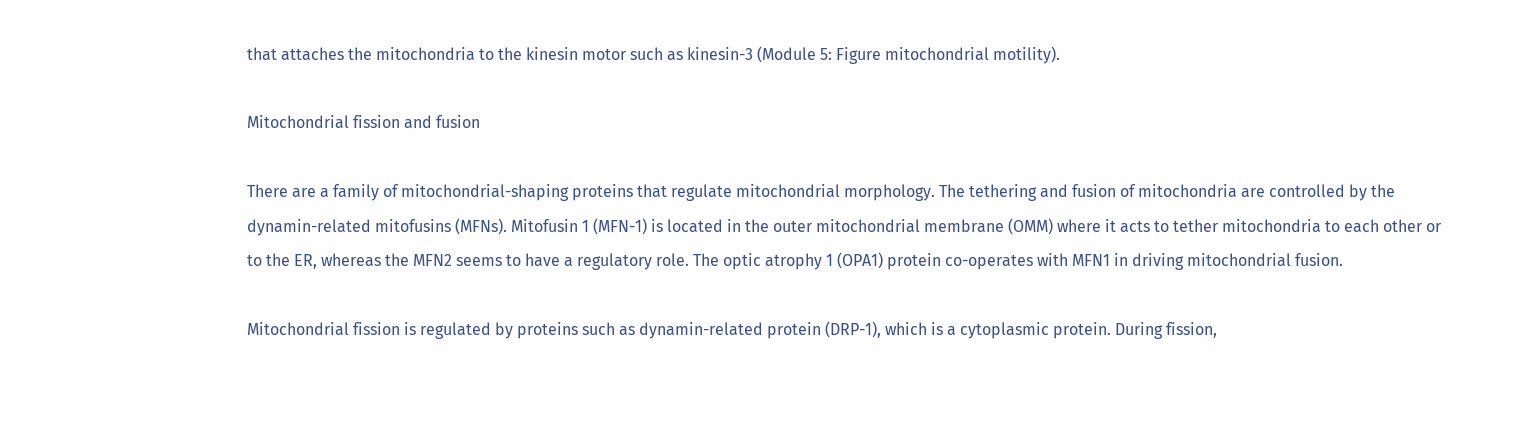that attaches the mitochondria to the kinesin motor such as kinesin-3 (Module 5: Figure mitochondrial motility).

Mitochondrial fission and fusion

There are a family of mitochondrial-shaping proteins that regulate mitochondrial morphology. The tethering and fusion of mitochondria are controlled by the dynamin-related mitofusins (MFNs). Mitofusin 1 (MFN-1) is located in the outer mitochondrial membrane (OMM) where it acts to tether mitochondria to each other or to the ER, whereas the MFN2 seems to have a regulatory role. The optic atrophy 1 (OPA1) protein co-operates with MFN1 in driving mitochondrial fusion.

Mitochondrial fission is regulated by proteins such as dynamin-related protein (DRP-1), which is a cytoplasmic protein. During fission,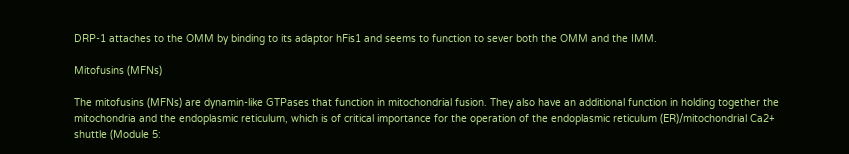DRP-1 attaches to the OMM by binding to its adaptor hFis1 and seems to function to sever both the OMM and the IMM.

Mitofusins (MFNs)

The mitofusins (MFNs) are dynamin-like GTPases that function in mitochondrial fusion. They also have an additional function in holding together the mitochondria and the endoplasmic reticulum, which is of critical importance for the operation of the endoplasmic reticulum (ER)/mitochondrial Ca2+ shuttle (Module 5: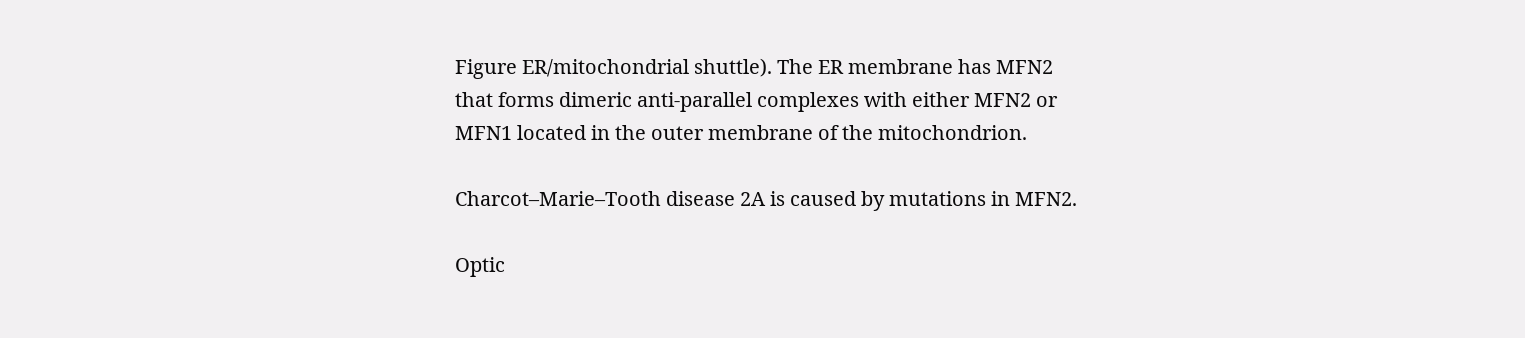Figure ER/mitochondrial shuttle). The ER membrane has MFN2 that forms dimeric anti-parallel complexes with either MFN2 or MFN1 located in the outer membrane of the mitochondrion.

Charcot–Marie–Tooth disease 2A is caused by mutations in MFN2.

Optic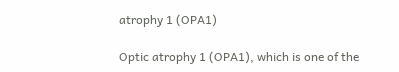atrophy 1 (OPA1)

Optic atrophy 1 (OPA1), which is one of the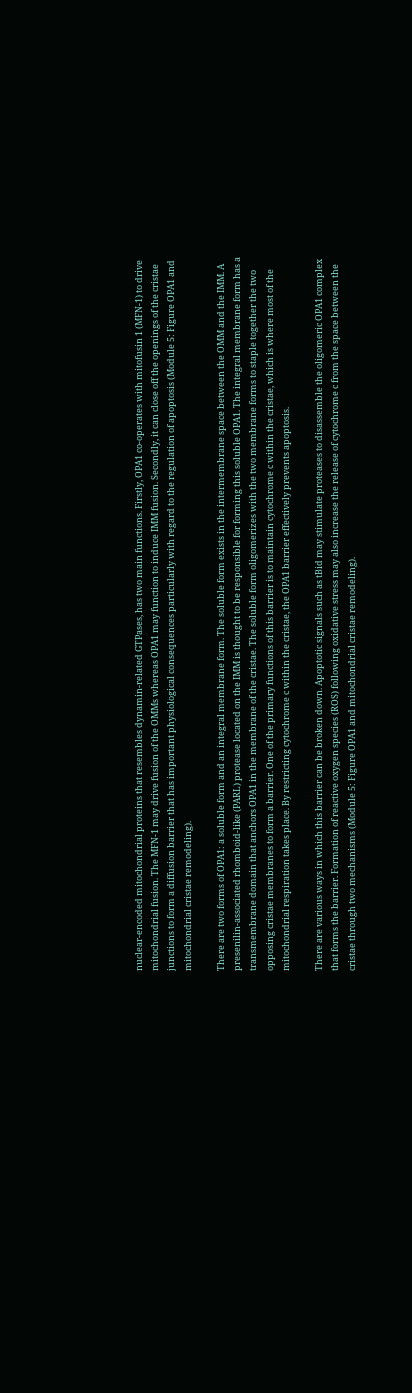nuclear-encoded mitochondrial proteins that resembles dynamin-related GTPases, has two main functions. Firstly, OPA1 co-operates with mitofusin 1 (MFN-1) to drive mitochondrial fusion. The MFN-1 may drive fusion of the OMMs whereas OPA1 may function to induce IMM fusion. Secondly, it can close off the openings of the cristae junctions to form a diffusion barrier that has important physiological consequences particularly with regard to the regulation of apoptosis (Module 5: Figure OPA1 and mitochondrial cristae remodeling).

There are two forms of OPA1: a soluble form and an integral membrane form. The soluble form exists in the intermembrane space between the OMM and the IMM. A presenilin-associated rhomboid-like (PARL) protease located on the IMM is thought to be responsible for forming this soluble OPA1. The integral membrane form has a transmembrane domain that anchors OPA1 in the membrane of the cristae. The soluble form oligomerizes with the two membrane forms to staple together the two opposing cristae membranes to form a barrier. One of the primary functions of this barrier is to maintain cytochrome c within the cristae, which is where most of the mitochondrial respiration takes place. By restricting cytochrome c within the cristae, the OPA1 barrier effectively prevents apoptosis.

There are various ways in which this barrier can be broken down. Apoptotic signals such as tBid may stimulate proteases to disassemble the oligomeric OPA1 complex that forms the barrier. Formation of reactive oxygen species (ROS) following oxidative stress may also increase the release of cytochrome c from the space between the cristae through two mechanisms (Module 5: Figure OPA1 and mitochondrial cristae remodeling).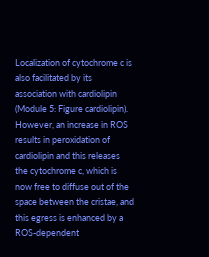Localization of cytochrome c is also facilitated by its association with cardiolipin (Module 5: Figure cardiolipin). However, an increase in ROS results in peroxidation of cardiolipin and this releases the cytochrome c, which is now free to diffuse out of the space between the cristae, and this egress is enhanced by a ROS-dependent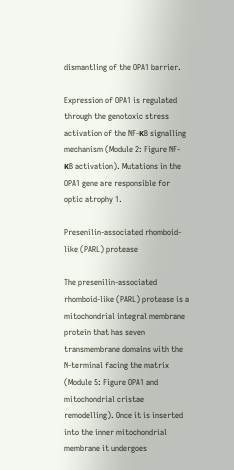dismantling of the OPA1 barrier.

Expression of OPA1 is regulated through the genotoxic stress activation of the NF-κB signalling mechanism (Module 2: Figure NF-κB activation). Mutations in the OPA1 gene are responsible for optic atrophy 1.

Presenilin-associated rhomboid-like (PARL) protease

The presenilin-associated rhomboid-like (PARL) protease is a mitochondrial integral membrane protein that has seven transmembrane domains with the N-terminal facing the matrix (Module 5: Figure OPA1 and mitochondrial cristae remodelling). Once it is inserted into the inner mitochondrial membrane it undergoes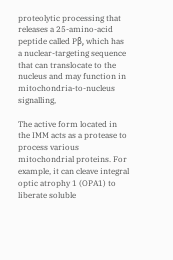proteolytic processing that releases a 25-amino-acid peptide called Pβ, which has a nuclear-targeting sequence that can translocate to the nucleus and may function in mitochondria-to-nucleus signalling,

The active form located in the IMM acts as a protease to process various mitochondrial proteins. For example, it can cleave integral optic atrophy 1 (OPA1) to liberate soluble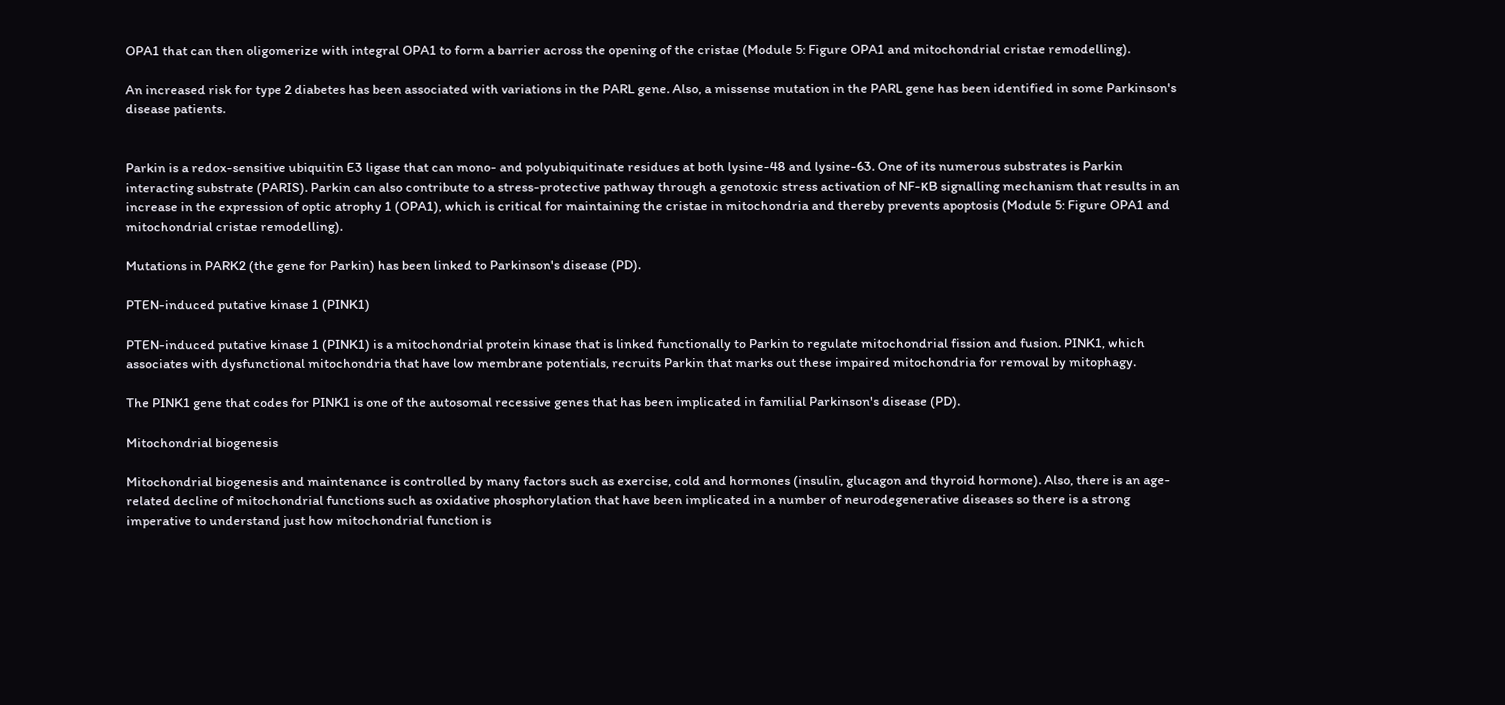OPA1 that can then oligomerize with integral OPA1 to form a barrier across the opening of the cristae (Module 5: Figure OPA1 and mitochondrial cristae remodelling).

An increased risk for type 2 diabetes has been associated with variations in the PARL gene. Also, a missense mutation in the PARL gene has been identified in some Parkinson's disease patients.


Parkin is a redox-sensitive ubiquitin E3 ligase that can mono- and polyubiquitinate residues at both lysine-48 and lysine-63. One of its numerous substrates is Parkin interacting substrate (PARIS). Parkin can also contribute to a stress-protective pathway through a genotoxic stress activation of NF-κB signalling mechanism that results in an increase in the expression of optic atrophy 1 (OPA1), which is critical for maintaining the cristae in mitochondria and thereby prevents apoptosis (Module 5: Figure OPA1 and mitochondrial cristae remodelling).

Mutations in PARK2 (the gene for Parkin) has been linked to Parkinson's disease (PD).

PTEN-induced putative kinase 1 (PINK1)

PTEN-induced putative kinase 1 (PINK1) is a mitochondrial protein kinase that is linked functionally to Parkin to regulate mitochondrial fission and fusion. PINK1, which associates with dysfunctional mitochondria that have low membrane potentials, recruits Parkin that marks out these impaired mitochondria for removal by mitophagy.

The PINK1 gene that codes for PINK1 is one of the autosomal recessive genes that has been implicated in familial Parkinson's disease (PD).

Mitochondrial biogenesis

Mitochondrial biogenesis and maintenance is controlled by many factors such as exercise, cold and hormones (insulin, glucagon and thyroid hormone). Also, there is an age-related decline of mitochondrial functions such as oxidative phosphorylation that have been implicated in a number of neurodegenerative diseases so there is a strong imperative to understand just how mitochondrial function is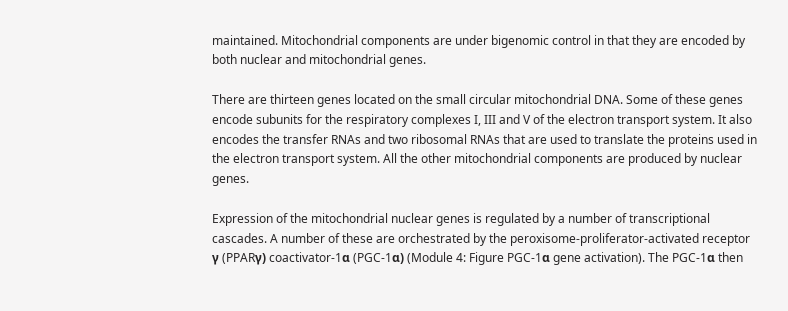maintained. Mitochondrial components are under bigenomic control in that they are encoded by both nuclear and mitochondrial genes.

There are thirteen genes located on the small circular mitochondrial DNA. Some of these genes encode subunits for the respiratory complexes I, III and V of the electron transport system. It also encodes the transfer RNAs and two ribosomal RNAs that are used to translate the proteins used in the electron transport system. All the other mitochondrial components are produced by nuclear genes.

Expression of the mitochondrial nuclear genes is regulated by a number of transcriptional cascades. A number of these are orchestrated by the peroxisome-proliferator-activated receptor γ (PPARγ) coactivator-1α (PGC-1α) (Module 4: Figure PGC-1α gene activation). The PGC-1α then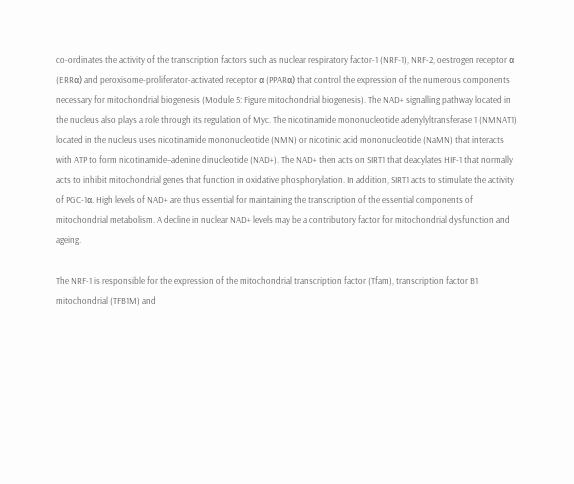co-ordinates the activity of the transcription factors such as nuclear respiratory factor-1 (NRF-1), NRF-2, oestrogen receptor α (ERRα) and peroxisome-proliferator-activated receptor α (PPARα) that control the expression of the numerous components necessary for mitochondrial biogenesis (Module 5: Figure mitochondrial biogenesis). The NAD+ signalling pathway located in the nucleus also plays a role through its regulation of Myc. The nicotinamide mononucleotide adenylyltransferase 1 (NMNAT1) located in the nucleus uses nicotinamide mononucleotide (NMN) or nicotinic acid mononucleotide (NaMN) that interacts with ATP to form nicotinamide–adenine dinucleotide (NAD+). The NAD+ then acts on SIRT1 that deacylates HIF-1 that normally acts to inhibit mitochondrial genes that function in oxidative phosphorylation. In addition, SIRT1 acts to stimulate the activity of PGC-1α. High levels of NAD+ are thus essential for maintaining the transcription of the essential components of mitochondrial metabolism. A decline in nuclear NAD+ levels may be a contributory factor for mitochondrial dysfunction and ageing.

The NRF-1 is responsible for the expression of the mitochondrial transcription factor (Tfam), transcription factor B1 mitochondrial (TFB1M) and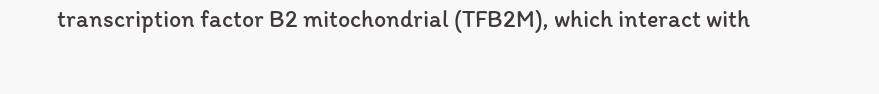transcription factor B2 mitochondrial (TFB2M), which interact with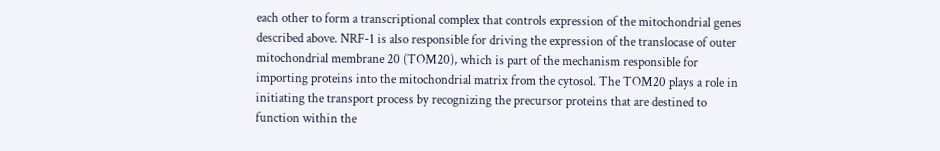each other to form a transcriptional complex that controls expression of the mitochondrial genes described above. NRF-1 is also responsible for driving the expression of the translocase of outer mitochondrial membrane 20 (TOM20), which is part of the mechanism responsible for importing proteins into the mitochondrial matrix from the cytosol. The TOM20 plays a role in initiating the transport process by recognizing the precursor proteins that are destined to function within the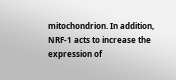mitochondrion. In addition, NRF-1 acts to increase the expression of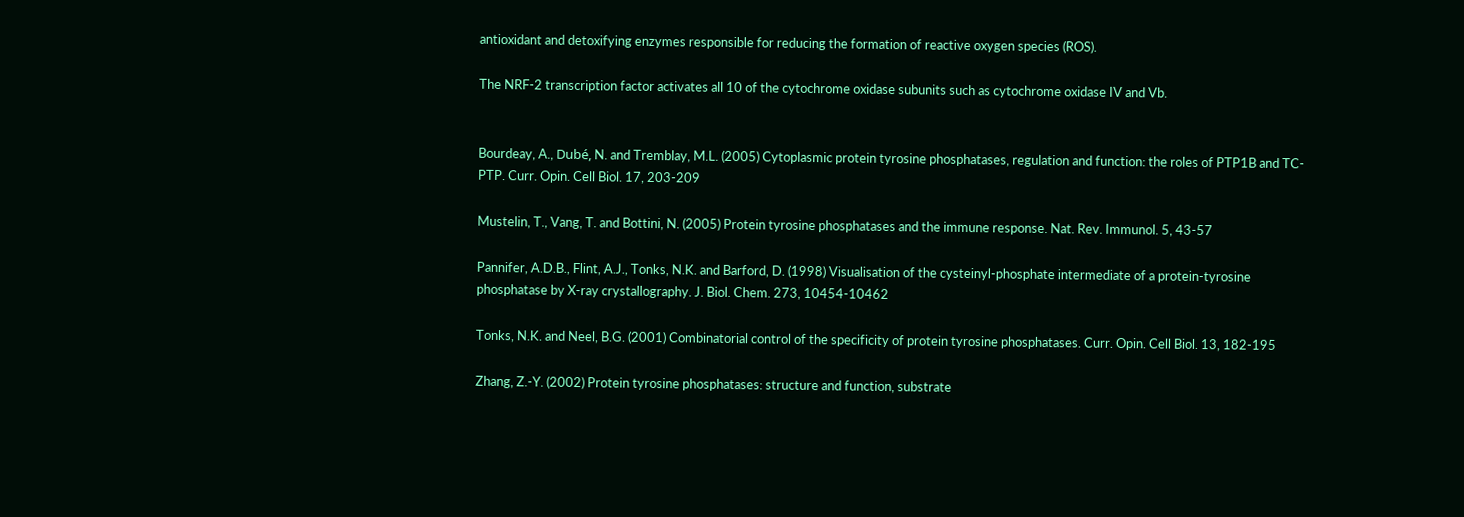antioxidant and detoxifying enzymes responsible for reducing the formation of reactive oxygen species (ROS).

The NRF-2 transcription factor activates all 10 of the cytochrome oxidase subunits such as cytochrome oxidase IV and Vb.


Bourdeay, A., Dubé, N. and Tremblay, M.L. (2005) Cytoplasmic protein tyrosine phosphatases, regulation and function: the roles of PTP1B and TC-PTP. Curr. Opin. Cell Biol. 17, 203-209

Mustelin, T., Vang, T. and Bottini, N. (2005) Protein tyrosine phosphatases and the immune response. Nat. Rev. Immunol. 5, 43-57

Pannifer, A.D.B., Flint, A.J., Tonks, N.K. and Barford, D. (1998) Visualisation of the cysteinyl-phosphate intermediate of a protein-tyrosine phosphatase by X-ray crystallography. J. Biol. Chem. 273, 10454-10462

Tonks, N.K. and Neel, B.G. (2001) Combinatorial control of the specificity of protein tyrosine phosphatases. Curr. Opin. Cell Biol. 13, 182-195

Zhang, Z.-Y. (2002) Protein tyrosine phosphatases: structure and function, substrate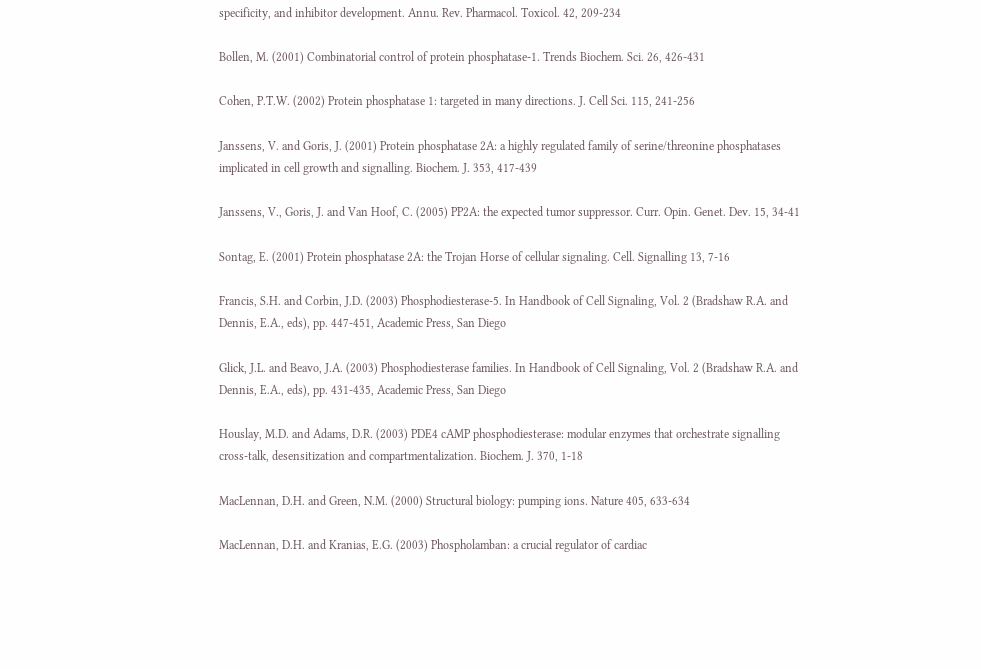specificity, and inhibitor development. Annu. Rev. Pharmacol. Toxicol. 42, 209-234

Bollen, M. (2001) Combinatorial control of protein phosphatase-1. Trends Biochem. Sci. 26, 426-431

Cohen, P.T.W. (2002) Protein phosphatase 1: targeted in many directions. J. Cell Sci. 115, 241-256

Janssens, V. and Goris, J. (2001) Protein phosphatase 2A: a highly regulated family of serine/threonine phosphatases implicated in cell growth and signalling. Biochem. J. 353, 417-439

Janssens, V., Goris, J. and Van Hoof, C. (2005) PP2A: the expected tumor suppressor. Curr. Opin. Genet. Dev. 15, 34-41

Sontag, E. (2001) Protein phosphatase 2A: the Trojan Horse of cellular signaling. Cell. Signalling 13, 7-16

Francis, S.H. and Corbin, J.D. (2003) Phosphodiesterase-5. In Handbook of Cell Signaling, Vol. 2 (Bradshaw R.A. and Dennis, E.A., eds), pp. 447-451, Academic Press, San Diego

Glick, J.L. and Beavo, J.A. (2003) Phosphodiesterase families. In Handbook of Cell Signaling, Vol. 2 (Bradshaw R.A. and Dennis, E.A., eds), pp. 431-435, Academic Press, San Diego

Houslay, M.D. and Adams, D.R. (2003) PDE4 cAMP phosphodiesterase: modular enzymes that orchestrate signalling cross-talk, desensitization and compartmentalization. Biochem. J. 370, 1-18

MacLennan, D.H. and Green, N.M. (2000) Structural biology: pumping ions. Nature 405, 633-634

MacLennan, D.H. and Kranias, E.G. (2003) Phospholamban: a crucial regulator of cardiac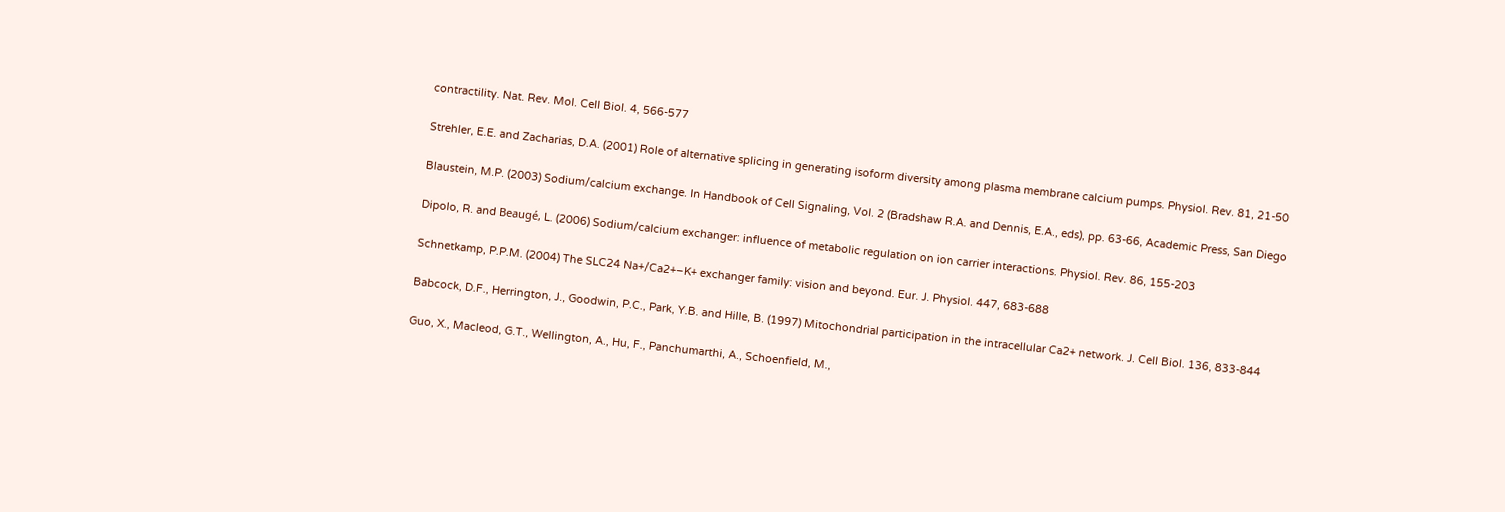contractility. Nat. Rev. Mol. Cell Biol. 4, 566-577

Strehler, E.E. and Zacharias, D.A. (2001) Role of alternative splicing in generating isoform diversity among plasma membrane calcium pumps. Physiol. Rev. 81, 21-50

Blaustein, M.P. (2003) Sodium/calcium exchange. In Handbook of Cell Signaling, Vol. 2 (Bradshaw R.A. and Dennis, E.A., eds), pp. 63-66, Academic Press, San Diego

Dipolo, R. and Beaugé, L. (2006) Sodium/calcium exchanger: influence of metabolic regulation on ion carrier interactions. Physiol. Rev. 86, 155-203

Schnetkamp, P.P.M. (2004) The SLC24 Na+/Ca2+–K+ exchanger family: vision and beyond. Eur. J. Physiol. 447, 683-688

Babcock, D.F., Herrington, J., Goodwin, P.C., Park, Y.B. and Hille, B. (1997) Mitochondrial participation in the intracellular Ca2+ network. J. Cell Biol. 136, 833-844

Guo, X., Macleod, G.T., Wellington, A., Hu, F., Panchumarthi, A., Schoenfield, M.,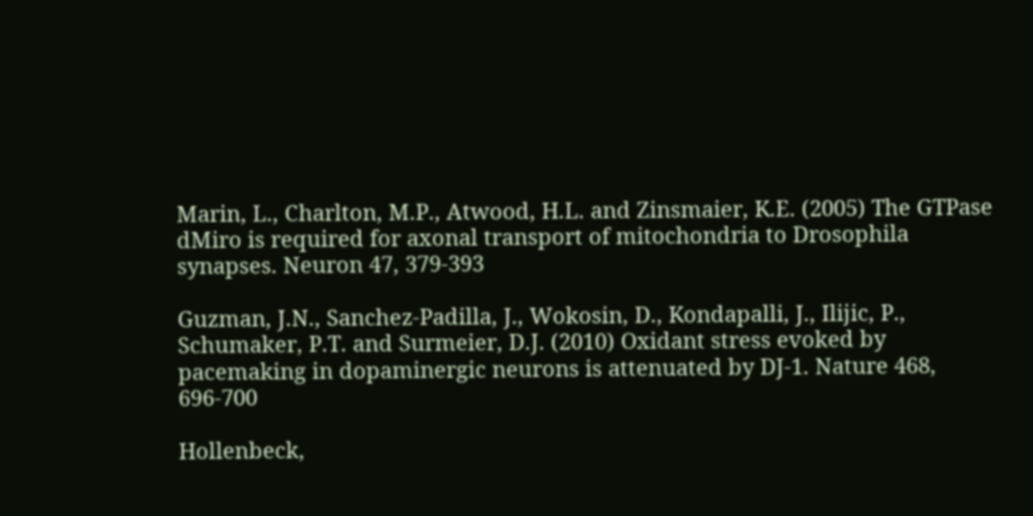Marin, L., Charlton, M.P., Atwood, H.L. and Zinsmaier, K.E. (2005) The GTPase dMiro is required for axonal transport of mitochondria to Drosophila synapses. Neuron 47, 379-393

Guzman, J.N., Sanchez-Padilla, J., Wokosin, D., Kondapalli, J., Ilijic, P., Schumaker, P.T. and Surmeier, D.J. (2010) Oxidant stress evoked by pacemaking in dopaminergic neurons is attenuated by DJ-1. Nature 468, 696-700

Hollenbeck,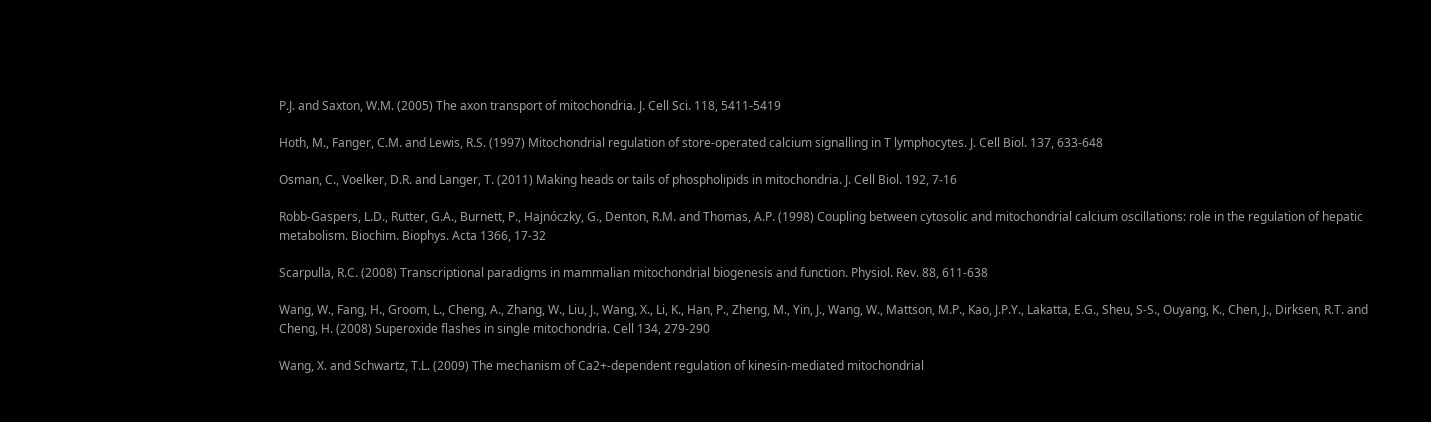P.J. and Saxton, W.M. (2005) The axon transport of mitochondria. J. Cell Sci. 118, 5411-5419

Hoth, M., Fanger, C.M. and Lewis, R.S. (1997) Mitochondrial regulation of store-operated calcium signalling in T lymphocytes. J. Cell Biol. 137, 633-648

Osman, C., Voelker, D.R. and Langer, T. (2011) Making heads or tails of phospholipids in mitochondria. J. Cell Biol. 192, 7-16

Robb-Gaspers, L.D., Rutter, G.A., Burnett, P., Hajnóczky, G., Denton, R.M. and Thomas, A.P. (1998) Coupling between cytosolic and mitochondrial calcium oscillations: role in the regulation of hepatic metabolism. Biochim. Biophys. Acta 1366, 17-32

Scarpulla, R.C. (2008) Transcriptional paradigms in mammalian mitochondrial biogenesis and function. Physiol. Rev. 88, 611-638

Wang, W., Fang, H., Groom, L., Cheng, A., Zhang, W., Liu, J., Wang, X., Li, K., Han, P., Zheng, M., Yin, J., Wang, W., Mattson, M.P., Kao, J.P.Y., Lakatta, E.G., Sheu, S-S., Ouyang, K., Chen, J., Dirksen, R.T. and Cheng, H. (2008) Superoxide flashes in single mitochondria. Cell 134, 279-290

Wang, X. and Schwartz, T.L. (2009) The mechanism of Ca2+-dependent regulation of kinesin-mediated mitochondrial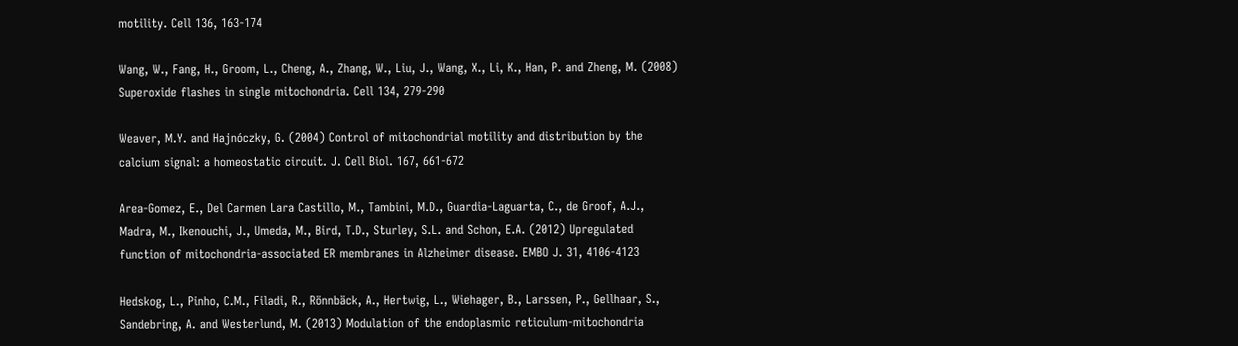motility. Cell 136, 163-174

Wang, W., Fang, H., Groom, L., Cheng, A., Zhang, W., Liu, J., Wang, X., Li, K., Han, P. and Zheng, M. (2008) Superoxide flashes in single mitochondria. Cell 134, 279-290

Weaver, M.Y. and Hajnóczky, G. (2004) Control of mitochondrial motility and distribution by the calcium signal: a homeostatic circuit. J. Cell Biol. 167, 661-672

Area-Gomez, E., Del Carmen Lara Castillo, M., Tambini, M.D., Guardia-Laguarta, C., de Groof, A.J., Madra, M., Ikenouchi, J., Umeda, M., Bird, T.D., Sturley, S.L. and Schon, E.A. (2012) Upregulated function of mitochondria-associated ER membranes in Alzheimer disease. EMBO J. 31, 4106-4123

Hedskog, L., Pinho, C.M., Filadi, R., Rönnbäck, A., Hertwig, L., Wiehager, B., Larssen, P., Gellhaar, S., Sandebring, A. and Westerlund, M. (2013) Modulation of the endoplasmic reticulum-mitochondria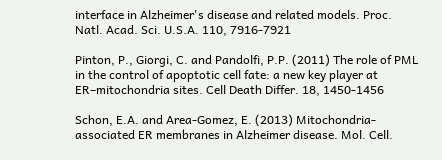interface in Alzheimer's disease and related models. Proc. Natl. Acad. Sci. U.S.A. 110, 7916-7921

Pinton, P., Giorgi, C. and Pandolfi, P.P. (2011) The role of PML in the control of apoptotic cell fate: a new key player at ER–mitochondria sites. Cell Death Differ. 18, 1450-1456

Schon, E.A. and Area-Gomez, E. (2013) Mitochondria-associated ER membranes in Alzheimer disease. Mol. Cell.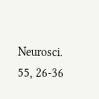Neurosci. 55, 26-36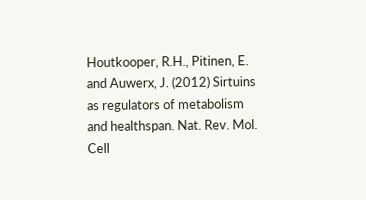Houtkooper, R.H., Pitinen, E. and Auwerx, J. (2012) Sirtuins as regulators of metabolism and healthspan. Nat. Rev. Mol. Cell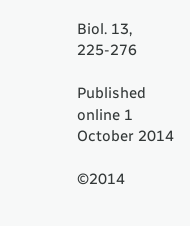Biol. 13, 225-276

Published online 1 October 2014

©2014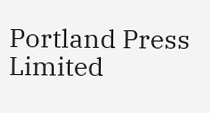Portland Press Limited